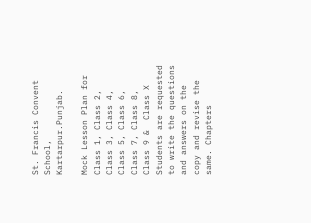St. Francis Convent School, Kartarpur.Punjab.

Mock Lesson Plan for Class 1, Class 2,  Class 3, Class 4,  Class 5, Class 6, Class 7, Class 8,  Class 9 &  Class X
Students are requested to write the questions and answers on the copy and revise the same. Chapters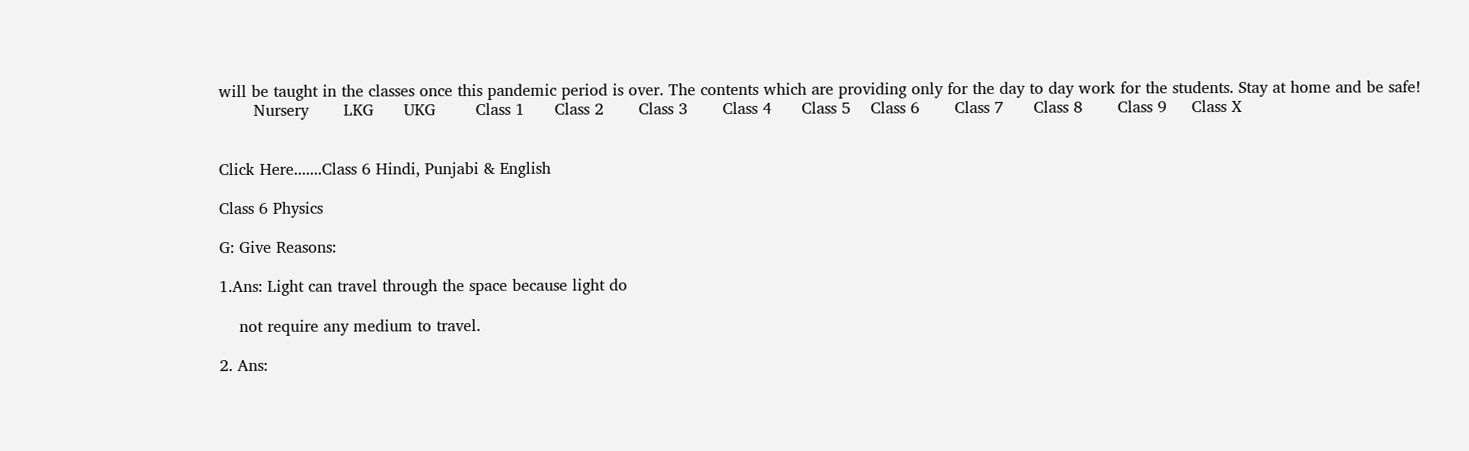will be taught in the classes once this pandemic period is over. The contents which are providing only for the day to day work for the students. Stay at home and be safe!
       Nursery       LKG      UKG        Class 1      Class 2       Class 3       Class 4      Class 5    Class 6       Class 7      Class 8       Class 9     Class X


Click Here.......Class 6 Hindi, Punjabi & English

Class 6 Physics

G: Give Reasons:

1.Ans: Light can travel through the space because light do

    not require any medium to travel.

2. Ans: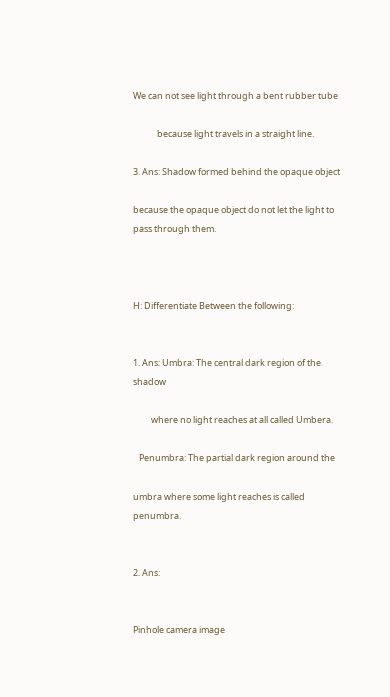We can not see light through a bent rubber tube

            because light travels in a straight line.

3. Ans: Shadow formed behind the opaque object

because the opaque object do not let the light to pass through them.



H: Differentiate Between the following:


1. Ans: Umbra: The central dark region of the shadow

         where no light reaches at all called Umbera.

   Penumbra: The partial dark region around the

umbra where some light reaches is called penumbra.


2. Ans:


Pinhole camera image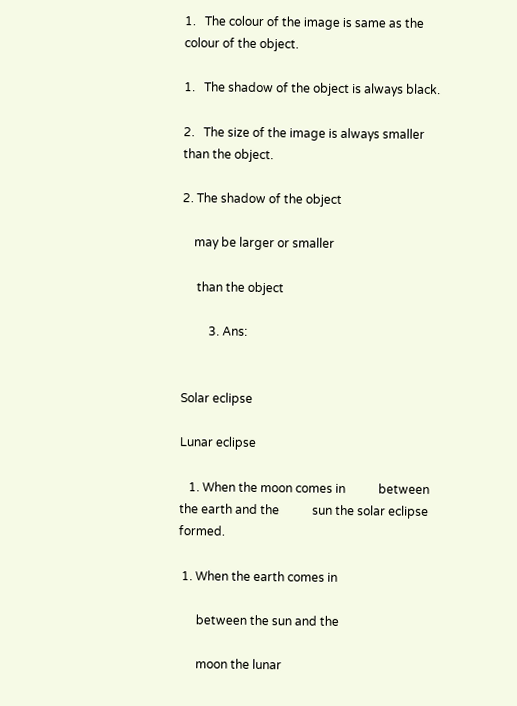1.   The colour of the image is same as the colour of the object.

1.   The shadow of the object is always black.

2.   The size of the image is always smaller than the object.

2. The shadow of the object

    may be larger or smaller

     than the object

         3. Ans:


Solar eclipse

Lunar eclipse

   1. When the moon comes in           between the earth and the           sun the solar eclipse           formed.

 1. When the earth comes in

      between the sun and the

      moon the lunar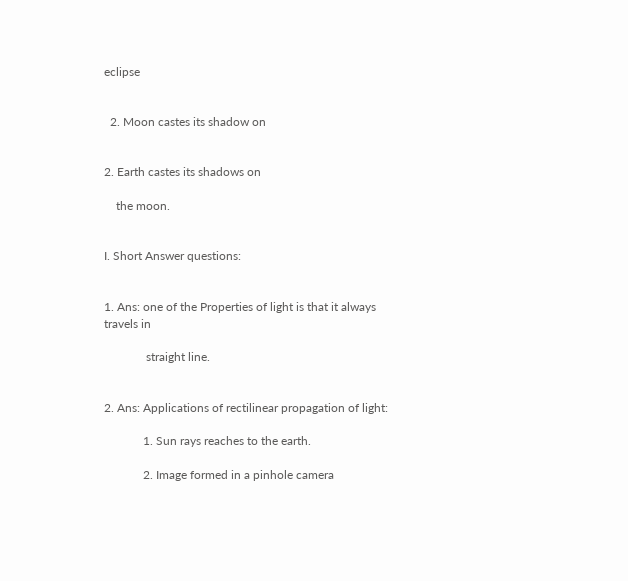eclipse


  2. Moon castes its shadow on


2. Earth castes its shadows on

    the moon.


I. Short Answer questions:


1. Ans: one of the Properties of light is that it always travels in

              straight line.


2. Ans: Applications of rectilinear propagation of light:

             1. Sun rays reaches to the earth.

             2. Image formed in a pinhole camera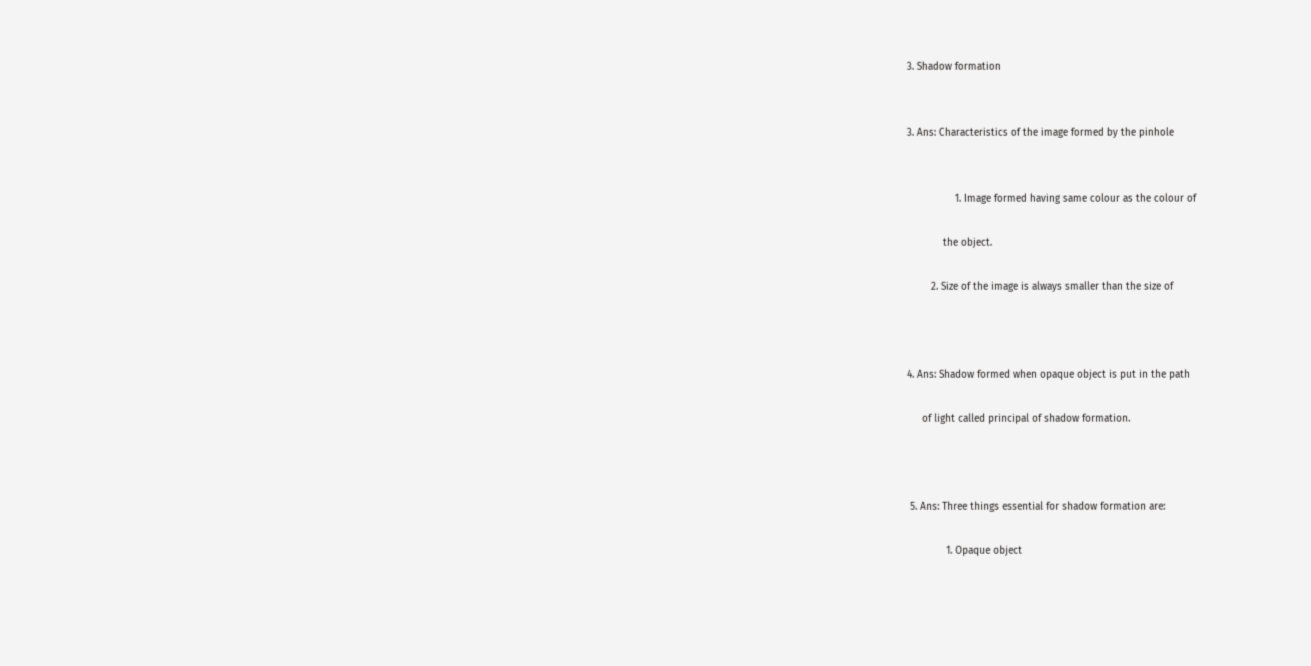3. Shadow formation


3. Ans: Characteristics of the image formed by the pinhole


                1. Image formed having same colour as the colour of

            the object.

        2. Size of the image is always smaller than the size of



4. Ans: Shadow formed when opaque object is put in the path

     of light called principal of shadow formation.



 5. Ans: Three things essential for shadow formation are:

             1. Opaque object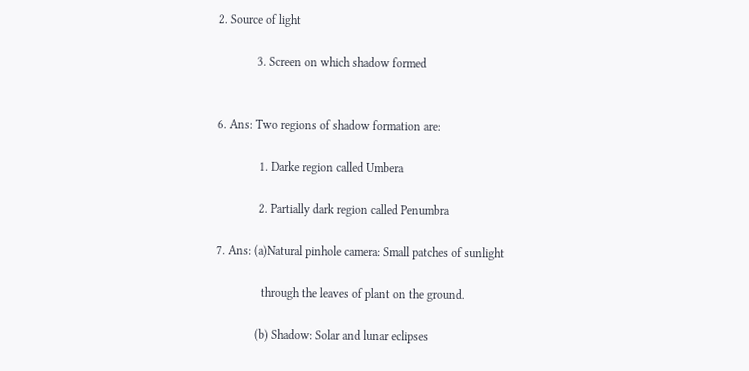2. Source of light

             3. Screen on which shadow formed


6. Ans: Two regions of shadow formation are:

              1. Darke region called Umbera

              2. Partially dark region called Penumbra

7. Ans: (a)Natural pinhole camera: Small patches of sunlight

               through the leaves of plant on the ground.

             (b) Shadow: Solar and lunar eclipses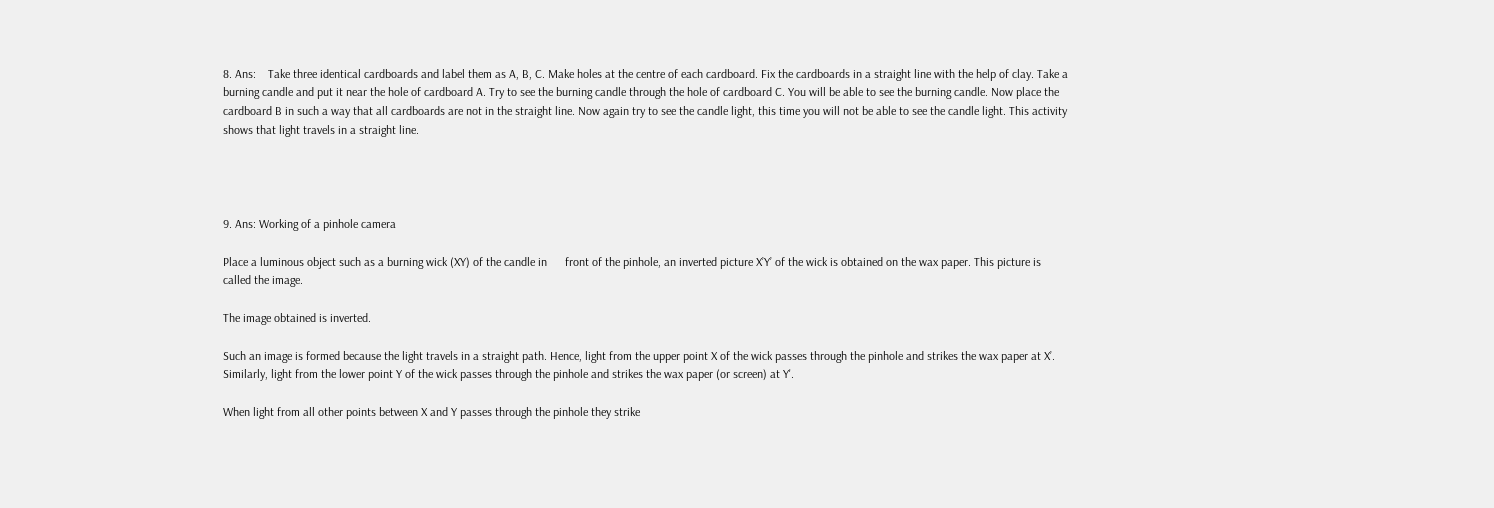8. Ans:    Take three identical cardboards and label them as A, B, C. Make holes at the centre of each cardboard. Fix the cardboards in a straight line with the help of clay. Take a burning candle and put it near the hole of cardboard A. Try to see the burning candle through the hole of cardboard C. You will be able to see the burning candle. Now place the cardboard B in such a way that all cardboards are not in the straight line. Now again try to see the candle light, this time you will not be able to see the candle light. This activity shows that light travels in a straight line.




9. Ans: Working of a pinhole camera

Place a luminous object such as a burning wick (XY) of the candle in      front of the pinhole, an inverted picture X’Y’ of the wick is obtained on the wax paper. This picture is called the image.

The image obtained is inverted.

Such an image is formed because the light travels in a straight path. Hence, light from the upper point X of the wick passes through the pinhole and strikes the wax paper at X’.
Similarly, light from the lower point Y of the wick passes through the pinhole and strikes the wax paper (or screen) at Y'.

When light from all other points between X and Y passes through the pinhole they strike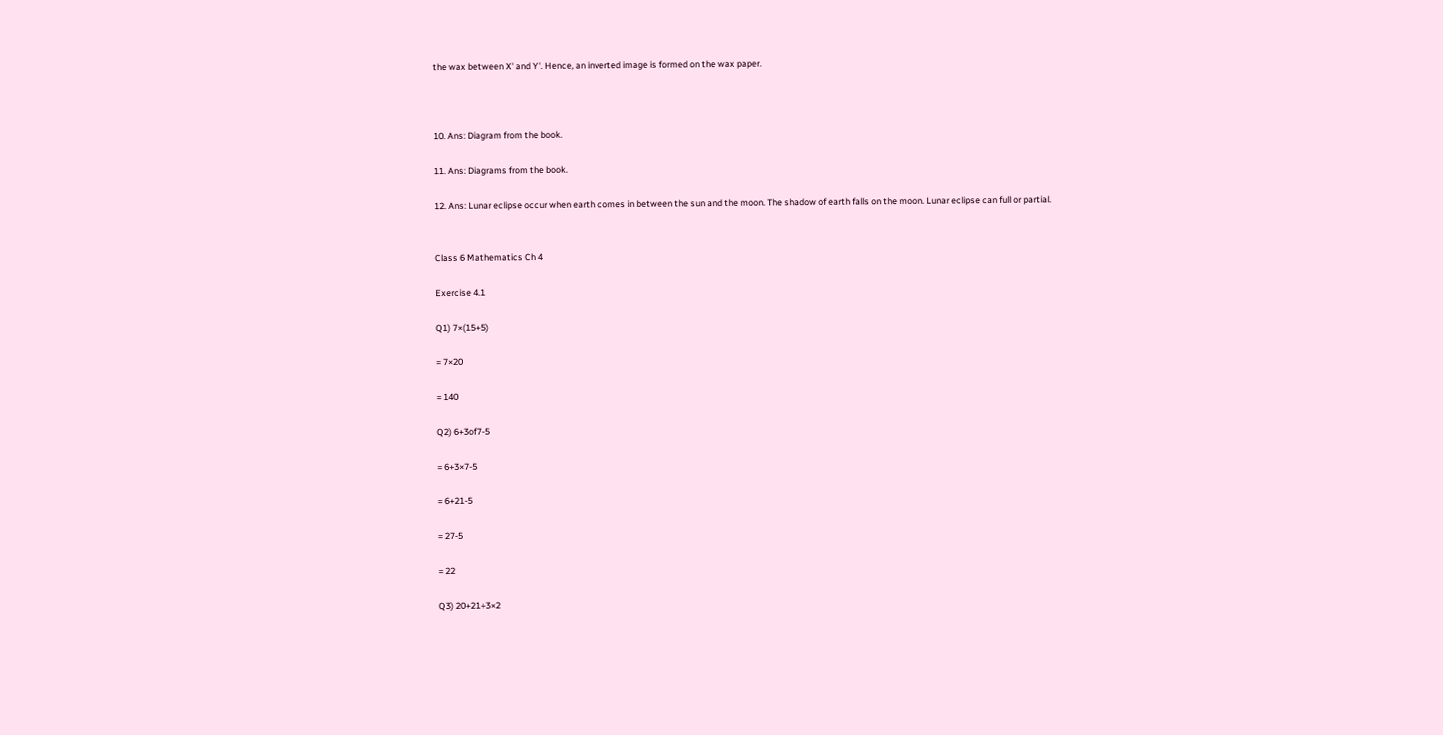the wax between X' and Y'. Hence, an inverted image is formed on the wax paper.



10. Ans: Diagram from the book.

11. Ans: Diagrams from the book.

12. Ans: Lunar eclipse occur when earth comes in between the sun and the moon. The shadow of earth falls on the moon. Lunar eclipse can full or partial.


Class 6 Mathematics Ch 4

Exercise 4.1

Q1) 7×(15+5)

= 7×20

= 140

Q2) 6+3of7-5

= 6+3×7-5

= 6+21-5

= 27-5

= 22

Q3) 20+21÷3×2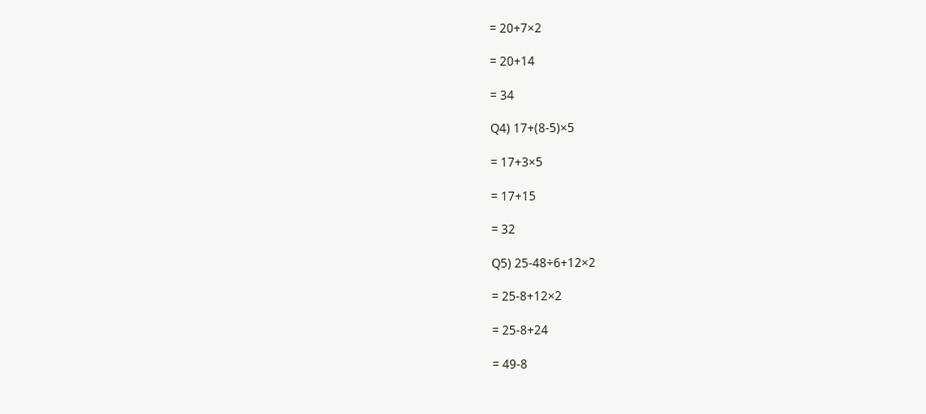= 20+7×2

= 20+14

= 34

Q4) 17+(8-5)×5

= 17+3×5

= 17+15

= 32

Q5) 25-48÷6+12×2

= 25-8+12×2

= 25-8+24

= 49-8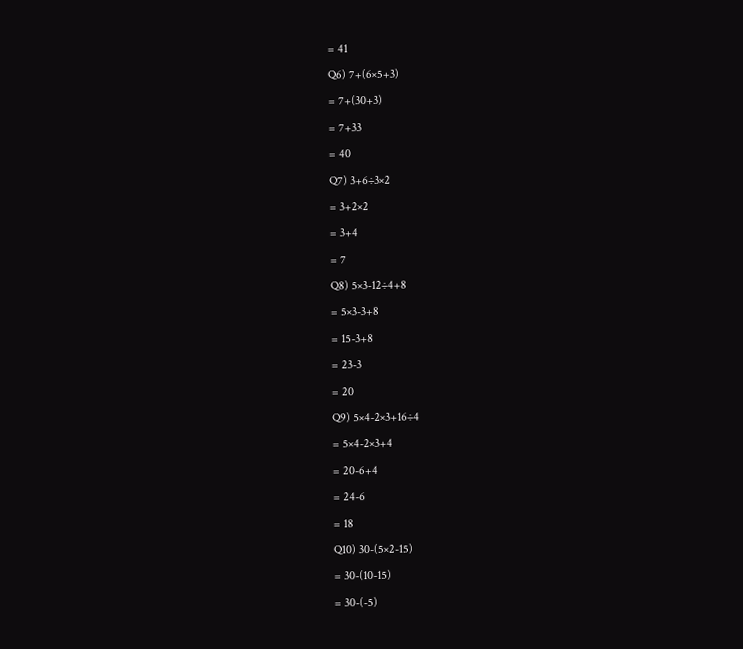= 41

Q6) 7+(6×5+3)

= 7+(30+3)

= 7+33

= 40

Q7) 3+6÷3×2

= 3+2×2

= 3+4

= 7

Q8) 5×3-12÷4+8

= 5×3-3+8

= 15-3+8

= 23-3

= 20

Q9) 5×4-2×3+16÷4

= 5×4-2×3+4

= 20-6+4

= 24-6

= 18

Q10) 30-(5×2-15)

= 30-(10-15)

= 30-(-5)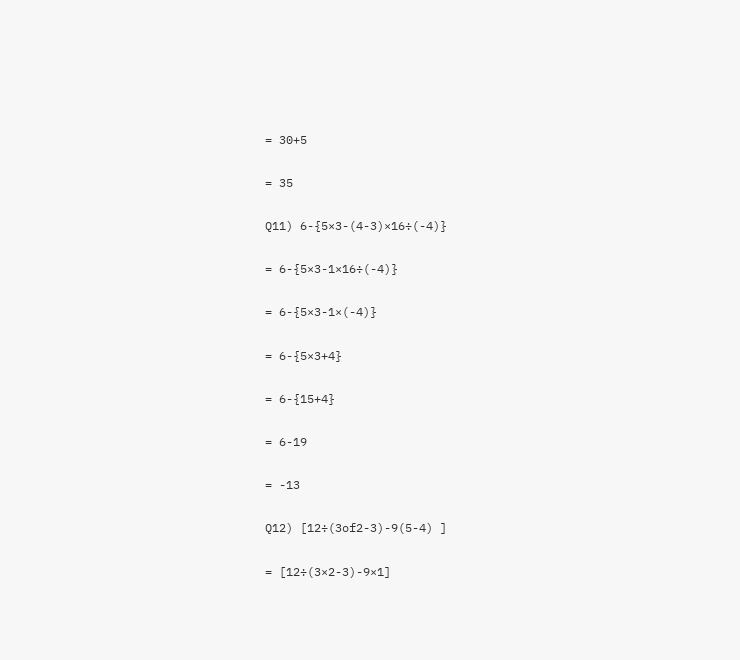= 30+5

= 35

Q11) 6-{5×3-(4-3)×16÷(-4)}

= 6-{5×3-1×16÷(-4)}

= 6-{5×3-1×(-4)}

= 6-{5×3+4}

= 6-{15+4}

= 6-19

= -13

Q12) [12÷(3of2-3)-9(5-4) ]

= [12÷(3×2-3)-9×1]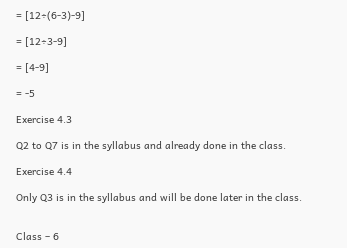= [12÷(6-3)-9]

= [12÷3-9]

= [4-9]

= -5

Exercise 4.3

Q2 to Q7 is in the syllabus and already done in the class.

Exercise 4.4

Only Q3 is in the syllabus and will be done later in the class.


Class – 6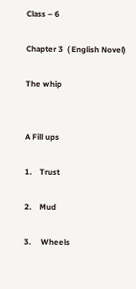Class – 6

Chapter 3  ( English Novel)

The whip


A Fill ups

1.    Trust

2.    Mud

3.     Wheels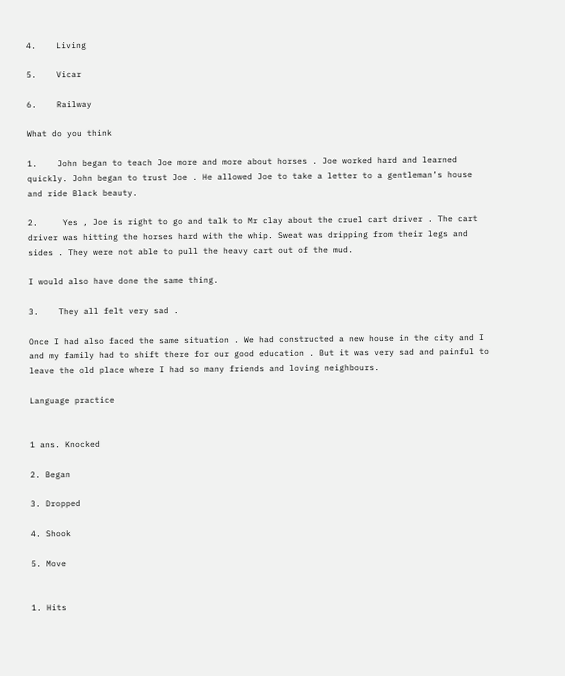4.    Living

5.    Vicar

6.    Railway

What do you think

1.    John began to teach Joe more and more about horses . Joe worked hard and learned quickly. John began to trust Joe . He allowed Joe to take a letter to a gentleman’s house and ride Black beauty.

2.     Yes , Joe is right to go and talk to Mr clay about the cruel cart driver . The cart driver was hitting the horses hard with the whip. Sweat was dripping from their legs and sides . They were not able to pull the heavy cart out of the mud.

I would also have done the same thing.

3.    They all felt very sad .

Once I had also faced the same situation . We had constructed a new house in the city and I and my family had to shift there for our good education . But it was very sad and painful to leave the old place where I had so many friends and loving neighbours.

Language practice


1 ans. Knocked

2. Began

3. Dropped

4. Shook

5. Move


1. Hits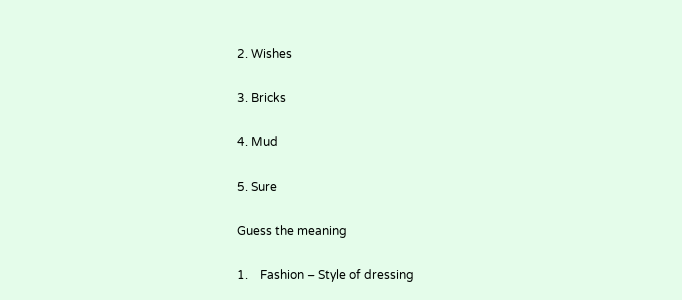2. Wishes

3. Bricks

4. Mud

5. Sure

Guess the meaning

1.    Fashion – Style of dressing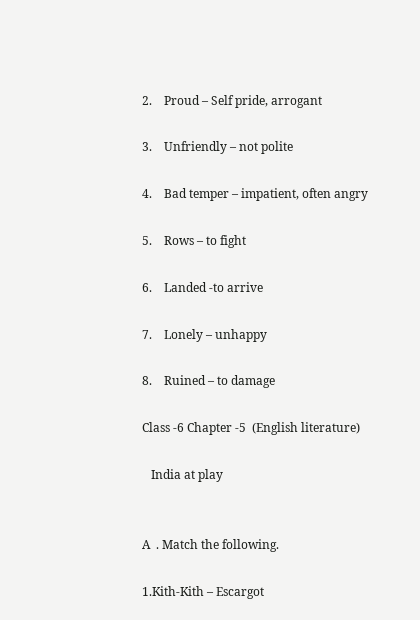2.    Proud – Self pride, arrogant

3.    Unfriendly – not polite

4.    Bad temper – impatient, often angry

5.    Rows – to fight

6.    Landed -to arrive

7.    Lonely – unhappy

8.    Ruined – to damage

Class -6 Chapter -5  (English literature)

   India at play


A  . Match the following.

1.Kith-Kith – Escargot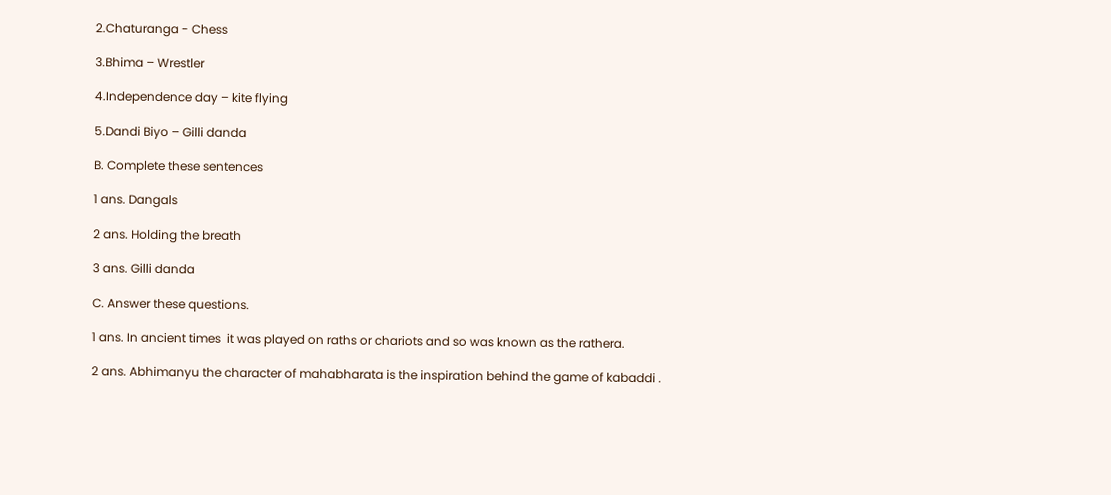2.Chaturanga - Chess

3.Bhima – Wrestler

4.Independence day – kite flying

5.Dandi Biyo – Gilli danda

B. Complete these sentences

1 ans. Dangals

2 ans. Holding the breath

3 ans. Gilli danda

C. Answer these questions.

1 ans. In ancient times  it was played on raths or chariots and so was known as the rathera.

2 ans. Abhimanyu the character of mahabharata is the inspiration behind the game of kabaddi .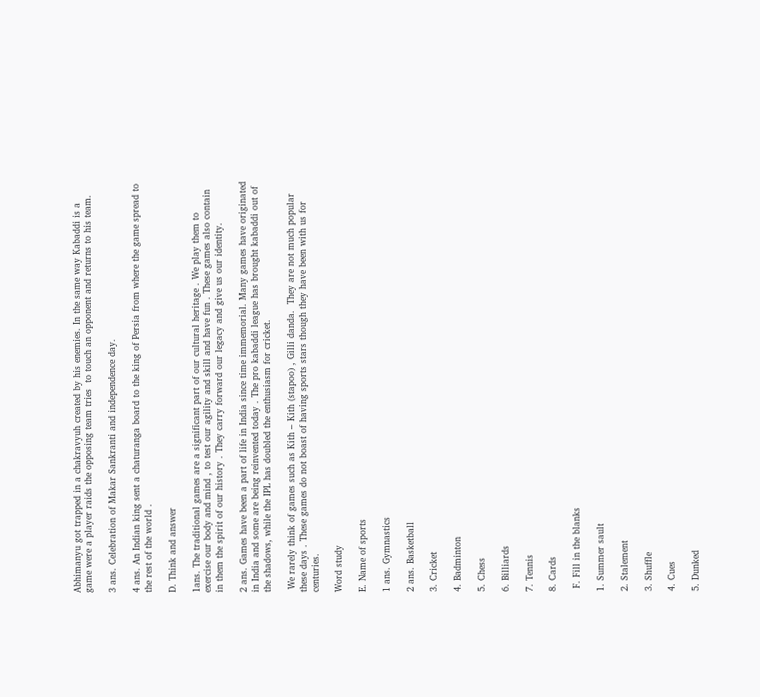Abhimanyu got trapped in a chakravyuh created by his enemies. In the same way Kabaddi is a game were a player raids the opposing team tries  to touch an opponent and returns to his team.

3 ans. Celebration of Makar Sankranti and independence day.

4 ans. An Indian king sent a chaturanga board to the king of Persia from where the game spread to the rest of the world .

D. Think and answer

1ans. The traditional games are a significant part of our cultural heritage . We play them to exercise our body and mind , to test our agility and skill and have fun . These games also contain in them the spirit of our history . They carry forward our legacy and give us our identity.

2 ans. Games have been a part of life in India since time immemorial. Many games have originated in India and some are being reinvented today . The pro kabaddi league has brought kabaddi out of the shadows, while the IPL has doubled the enthusiasm for cricket.

 We rarely think of games such as Kith – Kith (stapoo) , Gilli danda.  They are not much popular these days . These games do not boast of having sports stars though they have been with us for centuries.

Word study

E. Name of sports

1 ans. Gymnastics

2 ans. Basketball

3. Cricket

4. Badminton

5. Chess

6. Billiards

7. Tennis

8. Cards

 F. Fill in the blanks

1. Summer sault

2. Stalement

3. Shuffle

4. Cues

5. Dunked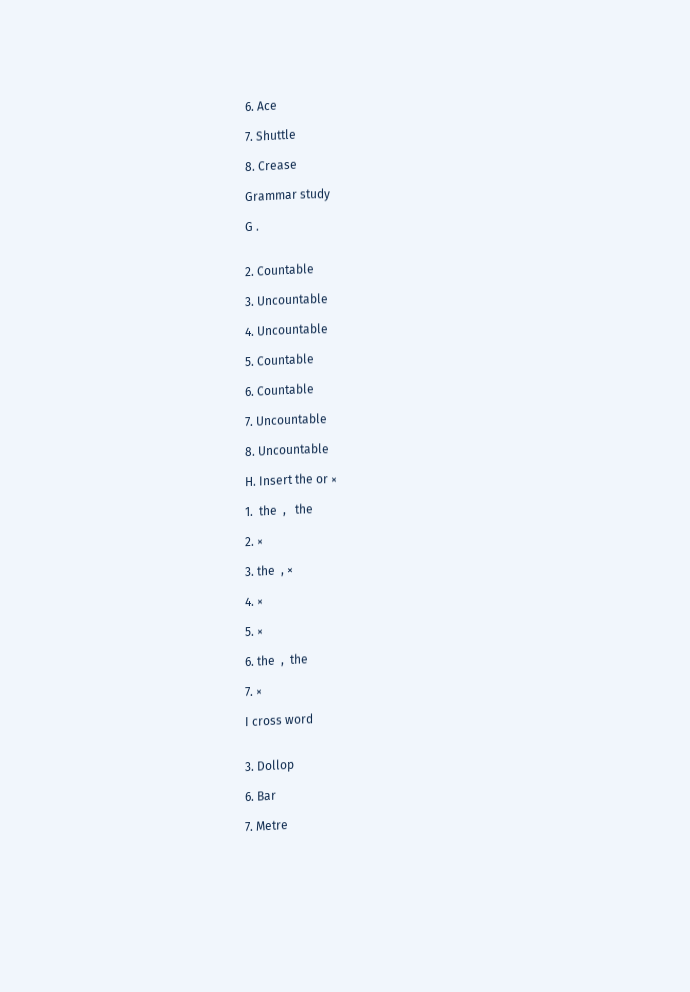6. Ace

7. Shuttle

8. Crease

Grammar study

G .


2. Countable

3. Uncountable

4. Uncountable

5. Countable

6. Countable

7. Uncountable

8. Uncountable

H. Insert the or ×

1.  the  ,   the

2. ×

3. the  , ×

4. ×

5. ×

6. the  ,  the

7. ×

I cross word


3. Dollop

6. Bar

7. Metre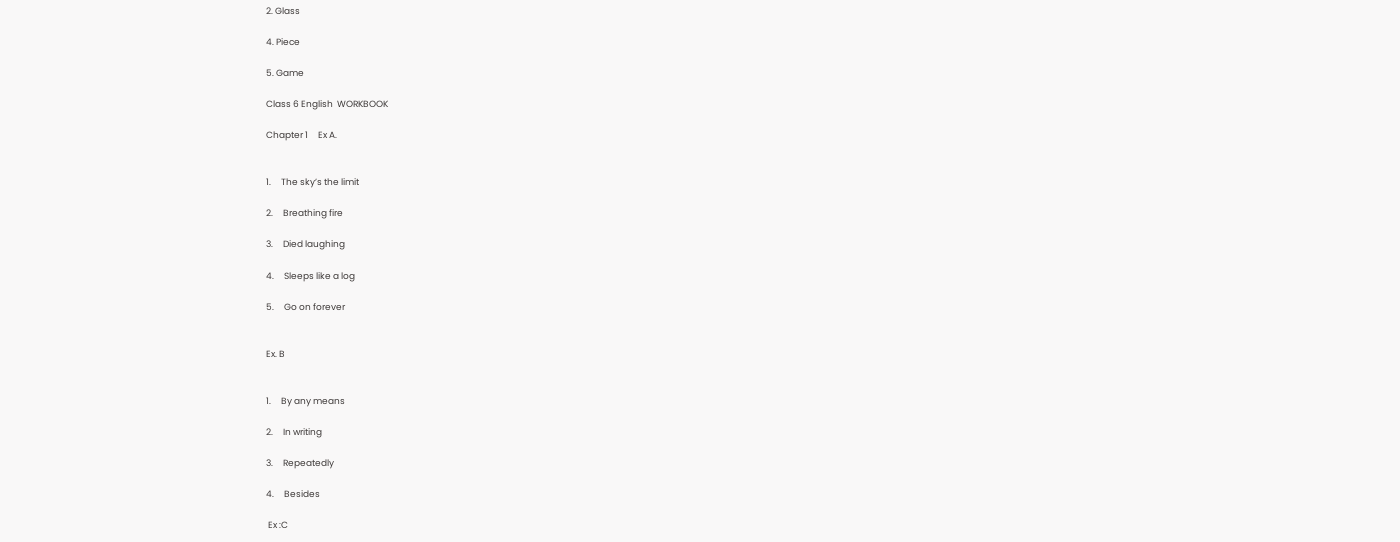2. Glass

4. Piece

5. Game

Class 6 English  WORKBOOK

Chapter 1     Ex A.


1.     The sky’s the limit

2.     Breathing fire

3.     Died laughing

4.     Sleeps like a log

5.     Go on forever


Ex. B


1.     By any means

2.     In writing

3.     Repeatedly

4.     Besides

 Ex :C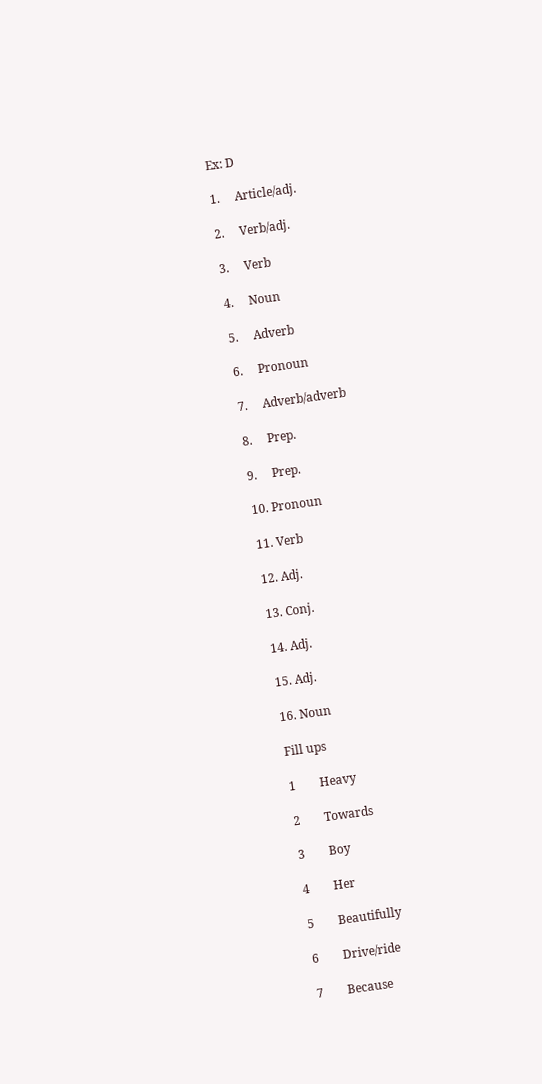Ex: D

1.     Article/adj.

2.     Verb/adj.

3.     Verb

4.     Noun

5.     Adverb

6.     Pronoun

7.     Adverb/adverb

8.     Prep.

9.     Prep.

10. Pronoun

11. Verb

12. Adj.

13. Conj.

14. Adj.

15. Adj.

16. Noun

Fill ups

1        Heavy

2        Towards

3        Boy

4        Her

5        Beautifully

6        Drive/ride

7        Because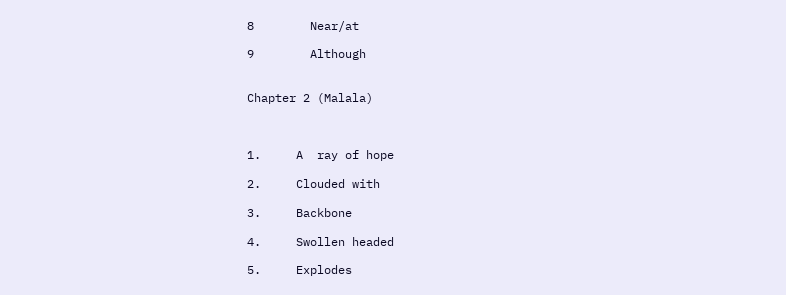8        Near/at

9        Although


Chapter 2 (Malala)



1.     A  ray of hope

2.     Clouded with

3.     Backbone

4.     Swollen headed

5.     Explodes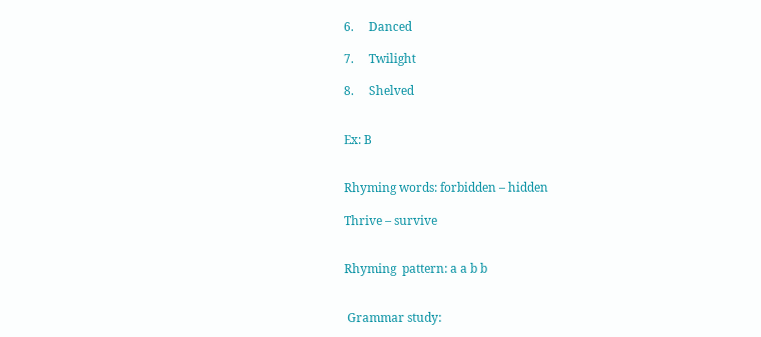6.     Danced

7.     Twilight

8.     Shelved


Ex: B


Rhyming words: forbidden – hidden

Thrive – survive


Rhyming  pattern: a a b b


 Grammar study: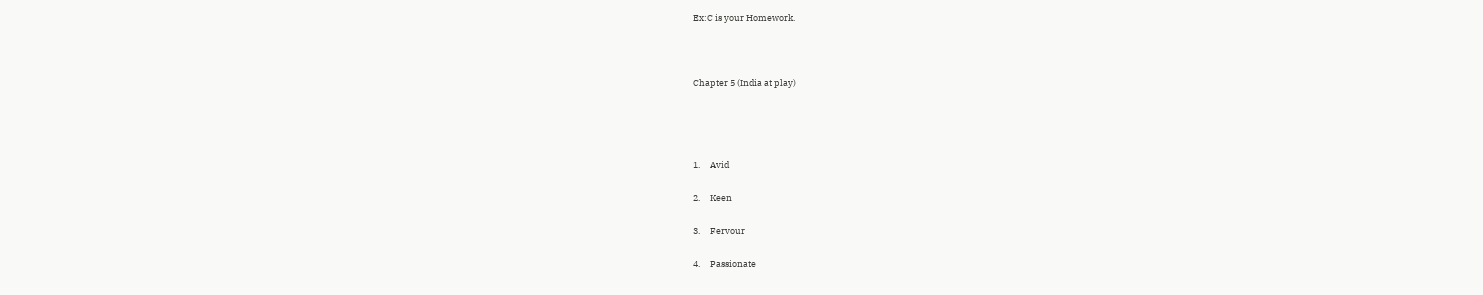Ex:C is your Homework.



Chapter 5 (India at play)




1.     Avid

2.     Keen

3.     Fervour

4.     Passionate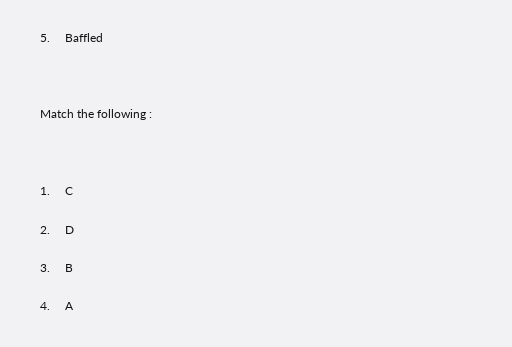5.     Baffled



Match the following :



1.     C

2.     D

3.     B

4.     A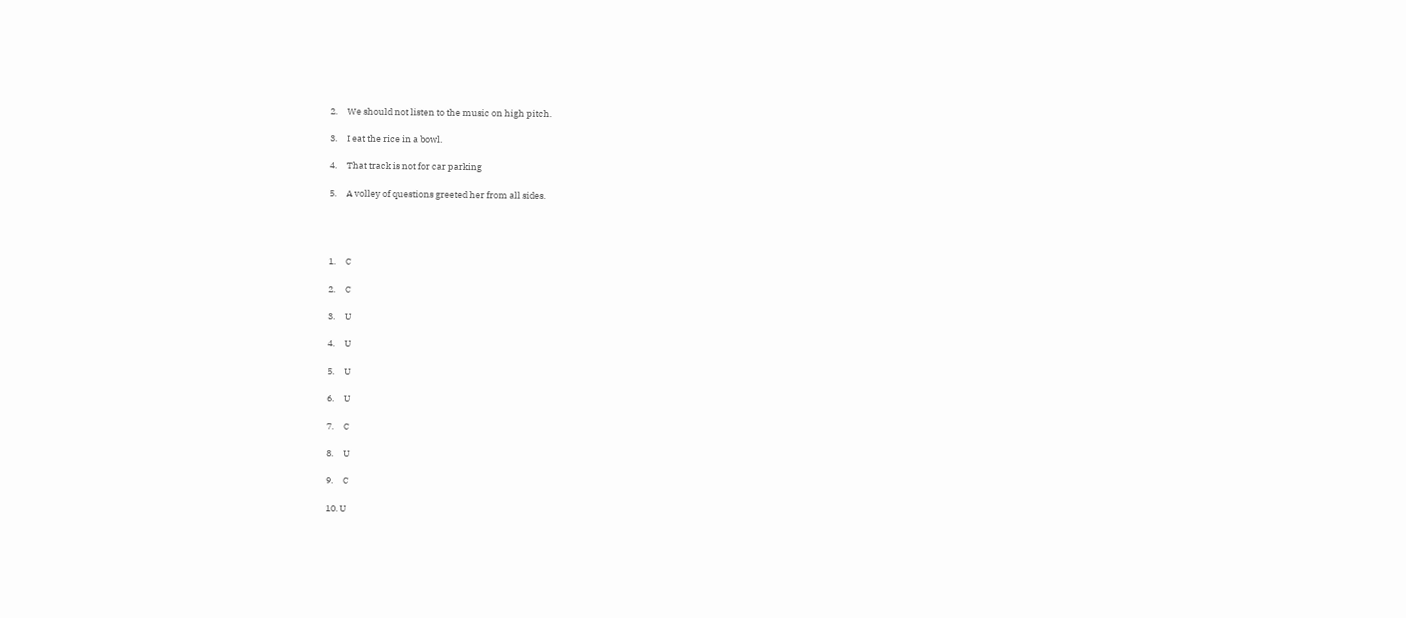2.     We should not listen to the music on high pitch.

3.     I eat the rice in a bowl.

4.     That track is not for car parking

5.     A volley of questions greeted her from all sides.




1.     C

2.     C

3.     U

4.     U

5.     U

6.     U

7.     C

8.     U

9.     C

10. U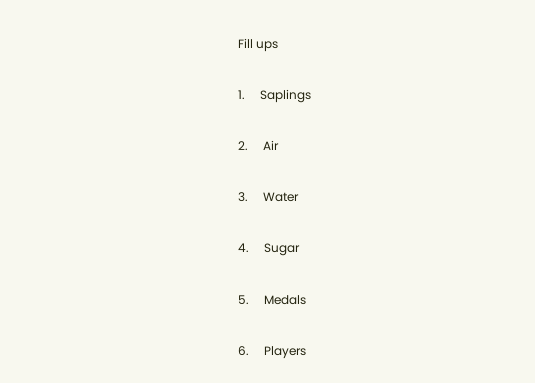Fill ups

1.     Saplings

2.     Air

3.     Water

4.     Sugar

5.     Medals

6.     Players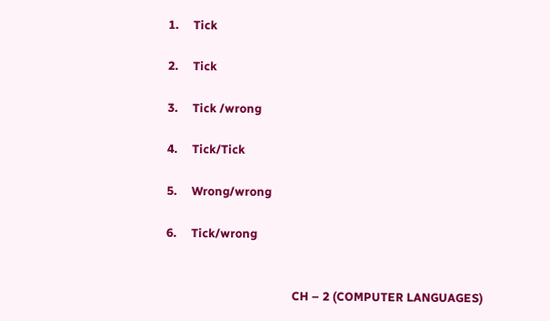1.     Tick

2.     Tick

3.     Tick /wrong

4.     Tick/Tick

5.     Wrong/wrong

6.     Tick/wrong


                                          CH – 2 (COMPUTER LANGUAGES)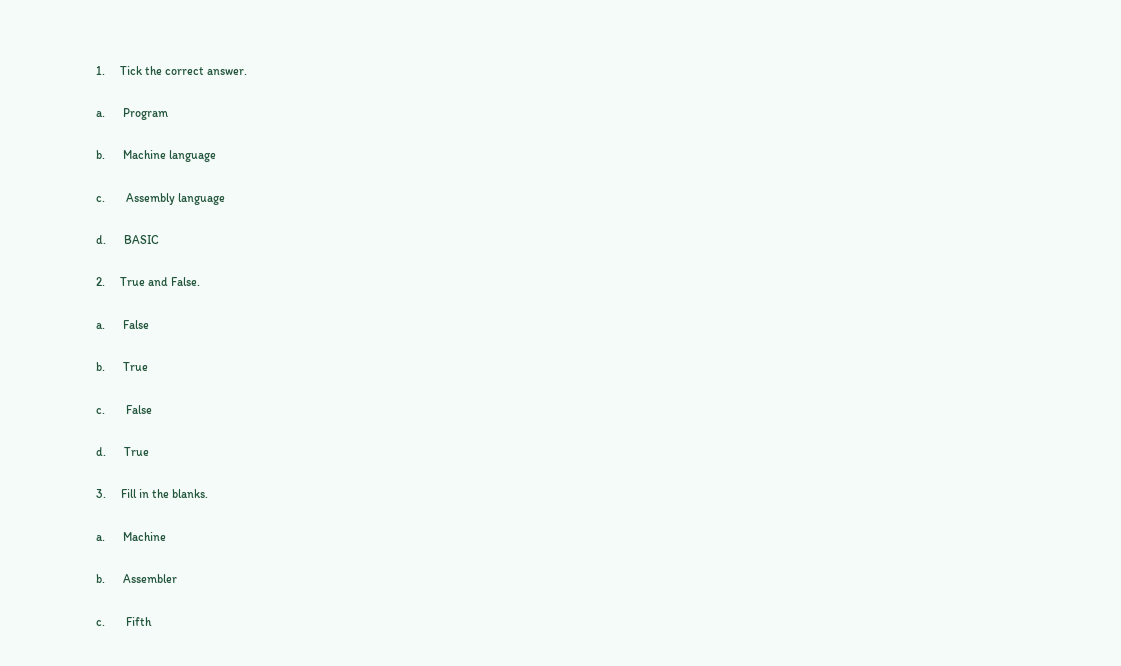1.     Tick the correct answer.

a.      Program

b.      Machine language

c.       Assembly language

d.      BASIC

2.     True and False.

a.      False

b.      True

c.       False

d.      True

3.     Fill in the blanks.

a.      Machine

b.      Assembler

c.       Fifth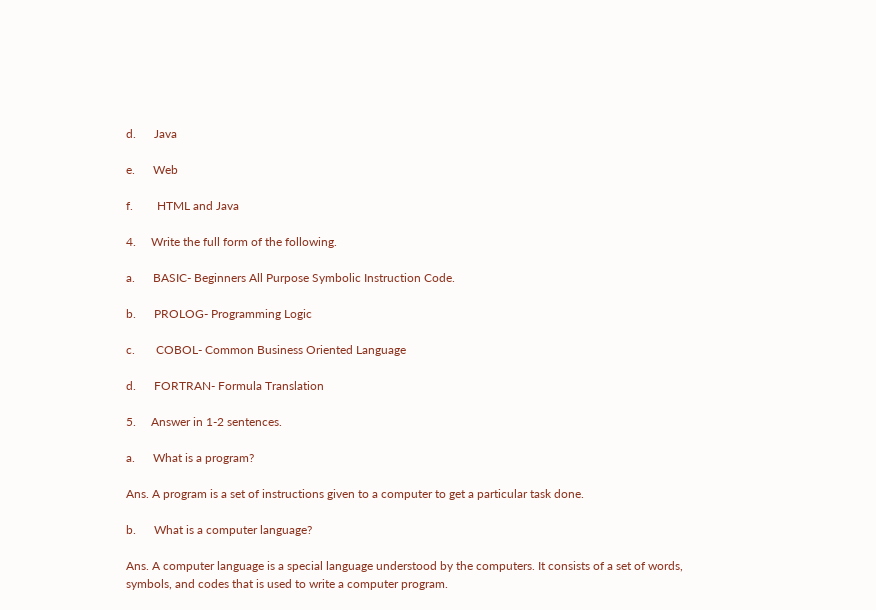d.      Java

e.      Web

f.        HTML and Java

4.     Write the full form of the following.

a.      BASIC- Beginners All Purpose Symbolic Instruction Code.

b.      PROLOG- Programming Logic

c.       COBOL- Common Business Oriented Language

d.      FORTRAN- Formula Translation

5.     Answer in 1-2 sentences.

a.      What is a program?

Ans. A program is a set of instructions given to a computer to get a particular task done.

b.      What is a computer language?

Ans. A computer language is a special language understood by the computers. It consists of a set of words, symbols, and codes that is used to write a computer program.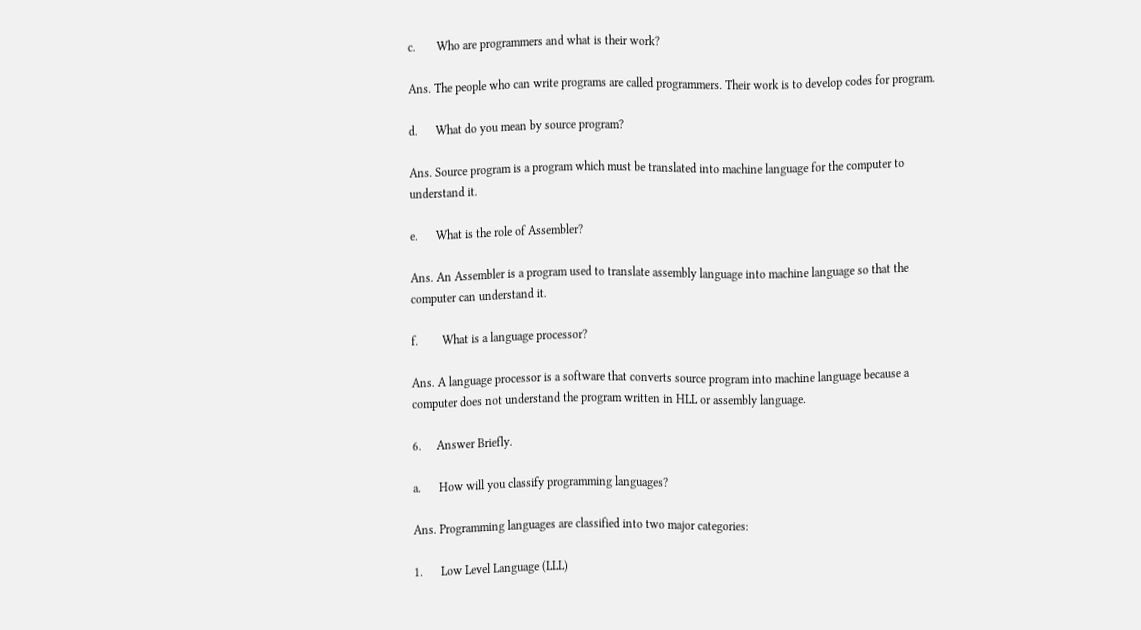c.       Who are programmers and what is their work?

Ans. The people who can write programs are called programmers. Their work is to develop codes for program.

d.      What do you mean by source program?

Ans. Source program is a program which must be translated into machine language for the computer to understand it.

e.      What is the role of Assembler?

Ans. An Assembler is a program used to translate assembly language into machine language so that the computer can understand it.

f.        What is a language processor?

Ans. A language processor is a software that converts source program into machine language because a computer does not understand the program written in HLL or assembly language.

6.     Answer Briefly.

a.      How will you classify programming languages?

Ans. Programming languages are classified into two major categories:

1.      Low Level Language (LLL)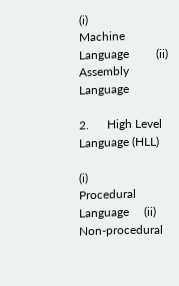(i)                  Machine Language         (ii)        Assembly Language

2.      High Level Language (HLL)

(i)                  Procedural Language     (ii)  Non-procedural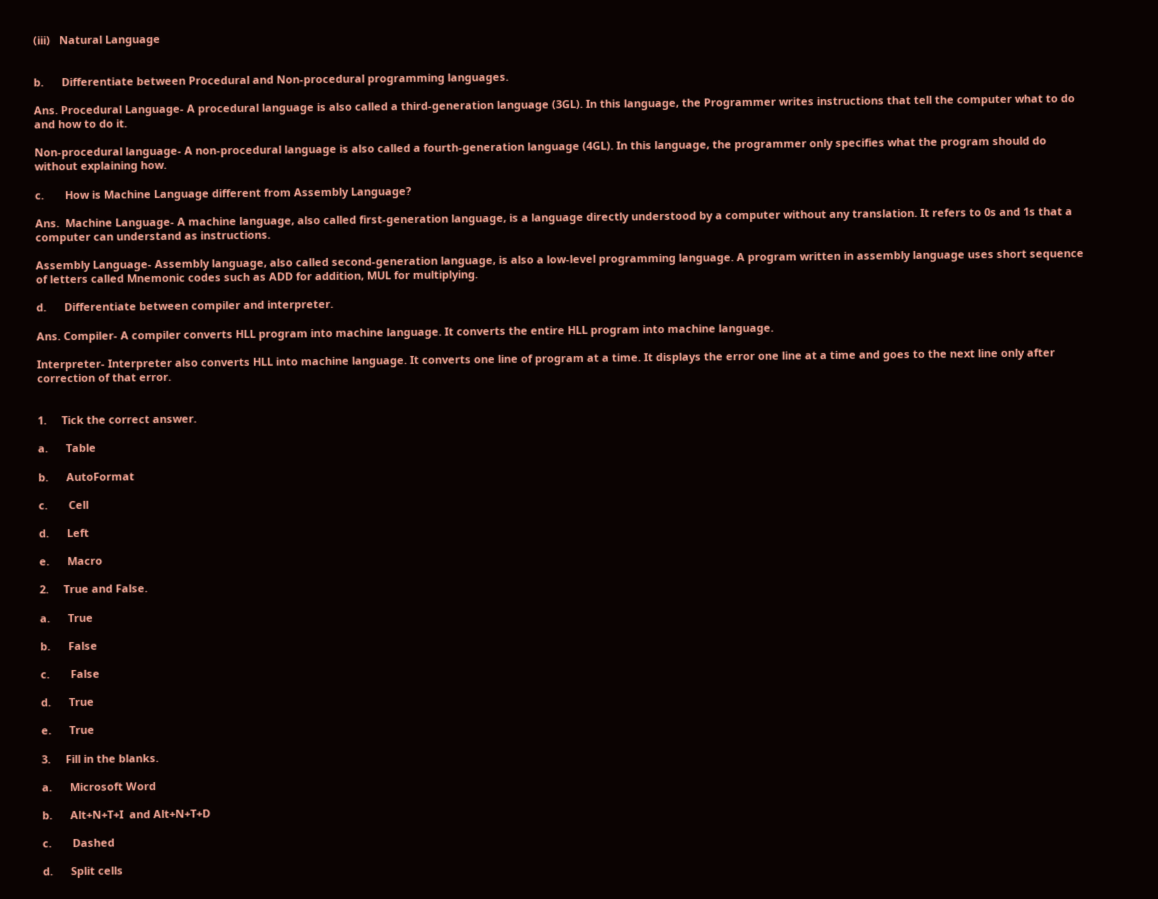(iii)   Natural Language


b.      Differentiate between Procedural and Non-procedural programming languages.

Ans. Procedural Language- A procedural language is also called a third-generation language (3GL). In this language, the Programmer writes instructions that tell the computer what to do and how to do it.

Non-procedural language- A non-procedural language is also called a fourth-generation language (4GL). In this language, the programmer only specifies what the program should do without explaining how.

c.       How is Machine Language different from Assembly Language?

Ans.  Machine Language- A machine language, also called first-generation language, is a language directly understood by a computer without any translation. It refers to 0s and 1s that a computer can understand as instructions.

Assembly Language- Assembly language, also called second-generation language, is also a low-level programming language. A program written in assembly language uses short sequence of letters called Mnemonic codes such as ADD for addition, MUL for multiplying.

d.      Differentiate between compiler and interpreter.

Ans. Compiler- A compiler converts HLL program into machine language. It converts the entire HLL program into machine language.

Interpreter- Interpreter also converts HLL into machine language. It converts one line of program at a time. It displays the error one line at a time and goes to the next line only after correction of that error.


1.     Tick the correct answer.

a.      Table

b.      AutoFormat

c.       Cell

d.      Left

e.      Macro

2.     True and False.

a.      True

b.      False

c.       False

d.      True

e.      True

3.     Fill in the blanks.

a.      Microsoft Word

b.      Alt+N+T+I  and Alt+N+T+D

c.       Dashed

d.      Split cells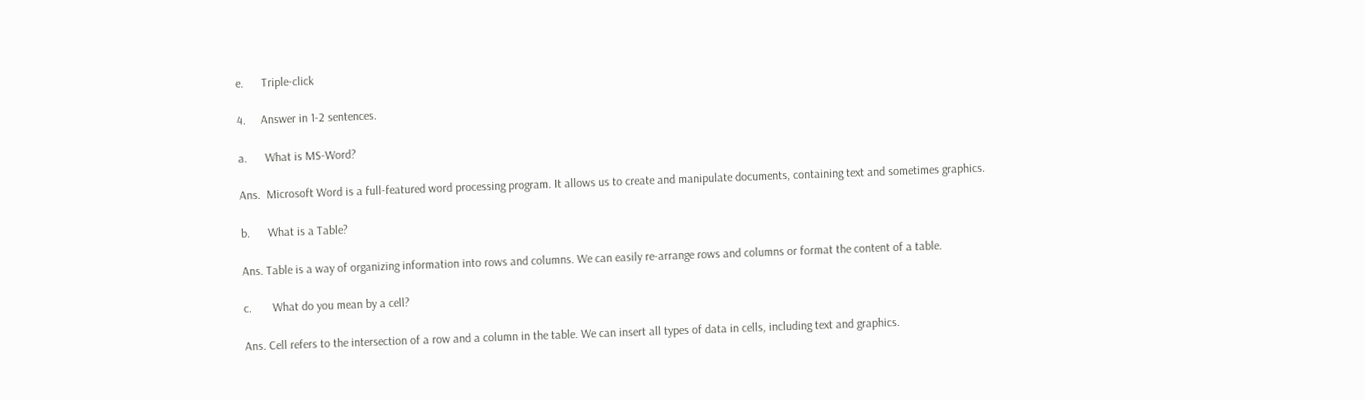e.      Triple-click

4.     Answer in 1-2 sentences.

a.      What is MS-Word?

Ans.  Microsoft Word is a full-featured word processing program. It allows us to create and manipulate documents, containing text and sometimes graphics.

b.      What is a Table?

Ans. Table is a way of organizing information into rows and columns. We can easily re-arrange rows and columns or format the content of a table.

c.       What do you mean by a cell?

Ans. Cell refers to the intersection of a row and a column in the table. We can insert all types of data in cells, including text and graphics.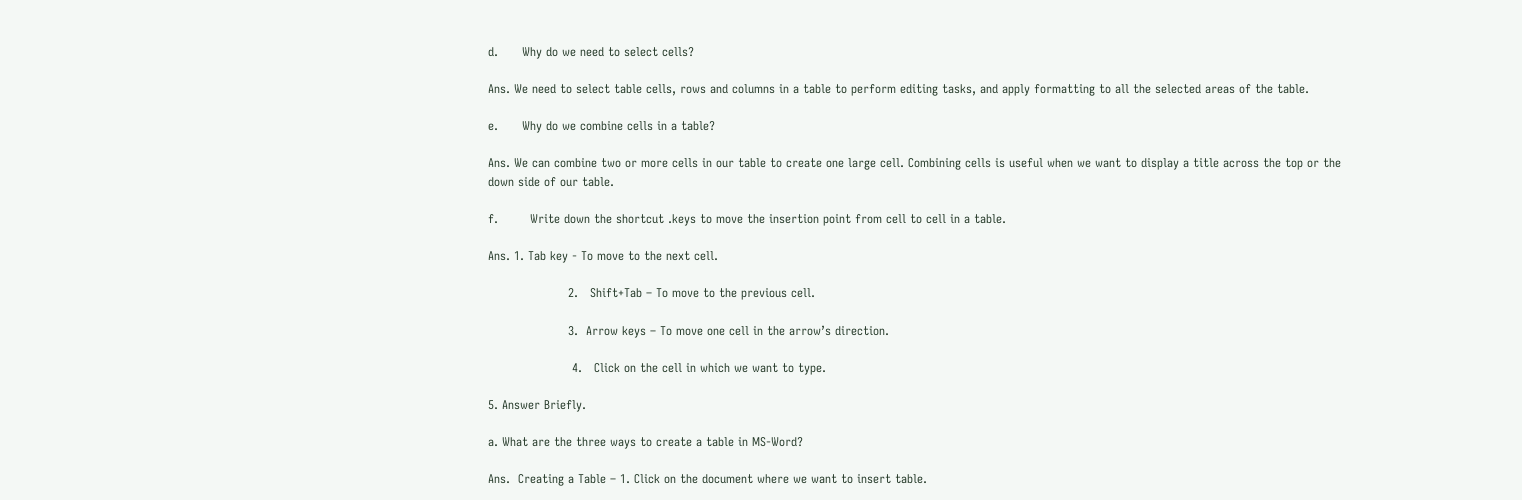d.      Why do we need to select cells?

Ans. We need to select table cells, rows and columns in a table to perform editing tasks, and apply formatting to all the selected areas of the table.

e.      Why do we combine cells in a table?

Ans. We can combine two or more cells in our table to create one large cell. Combining cells is useful when we want to display a title across the top or the down side of our table.

f.        Write down the shortcut .keys to move the insertion point from cell to cell in a table.

Ans. 1. Tab key - To move to the next cell.

                    2.   Shift+Tab – To move to the previous cell.

                    3.  Arrow keys – To move one cell in the arrow’s direction.

                     4.   Click on the cell in which we want to type.

5. Answer Briefly.

a. What are the three ways to create a table in MS-Word?

Ans.  Creating a Table – 1. Click on the document where we want to insert table.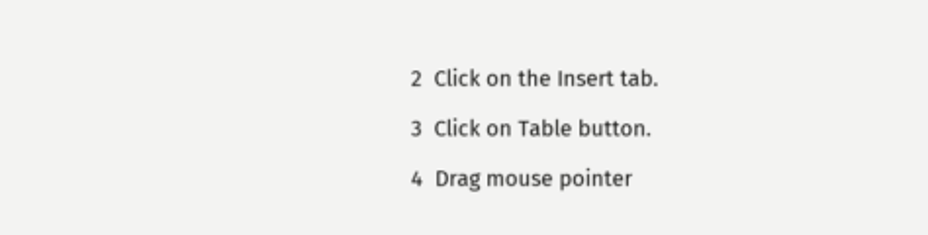2  Click on the Insert tab.

3  Click on Table button.

4  Drag mouse pointer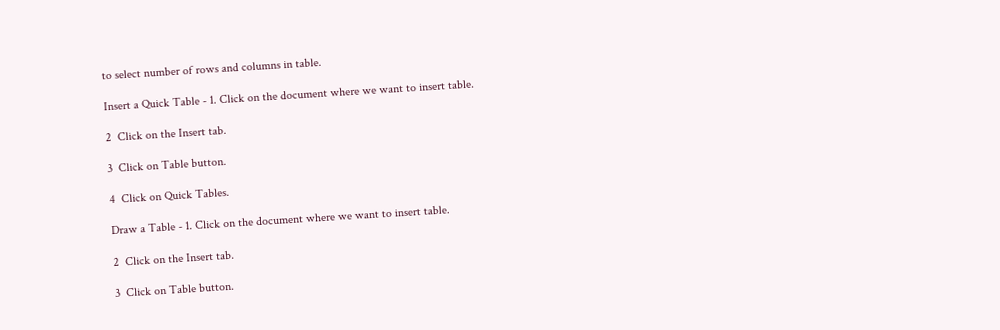to select number of rows and columns in table.

Insert a Quick Table - 1. Click on the document where we want to insert table.

2  Click on the Insert tab.

3  Click on Table button.

4  Click on Quick Tables.

Draw a Table - 1. Click on the document where we want to insert table.

2  Click on the Insert tab.

3  Click on Table button.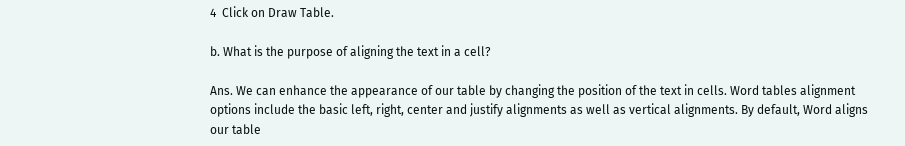4  Click on Draw Table.

b. What is the purpose of aligning the text in a cell?

Ans. We can enhance the appearance of our table by changing the position of the text in cells. Word tables alignment options include the basic left, right, center and justify alignments as well as vertical alignments. By default, Word aligns our table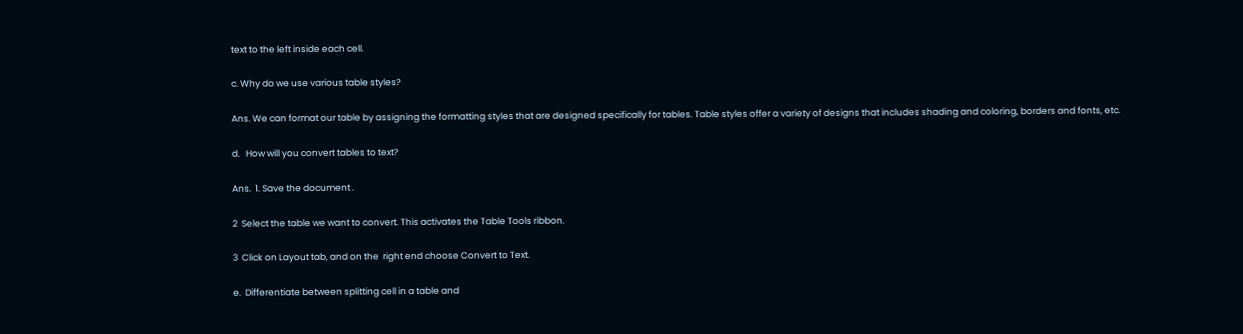text to the left inside each cell.

c. Why do we use various table styles?

Ans. We can format our table by assigning the formatting styles that are designed specifically for tables. Table styles offer a variety of designs that includes shading and coloring, borders and fonts, etc.

d.   How will you convert tables to text?

Ans.  1. Save the document .

2  Select the table we want to convert. This activates the Table Tools ribbon.

3  Click on Layout tab, and on the  right end choose Convert to Text.

e.  Differentiate between splitting cell in a table and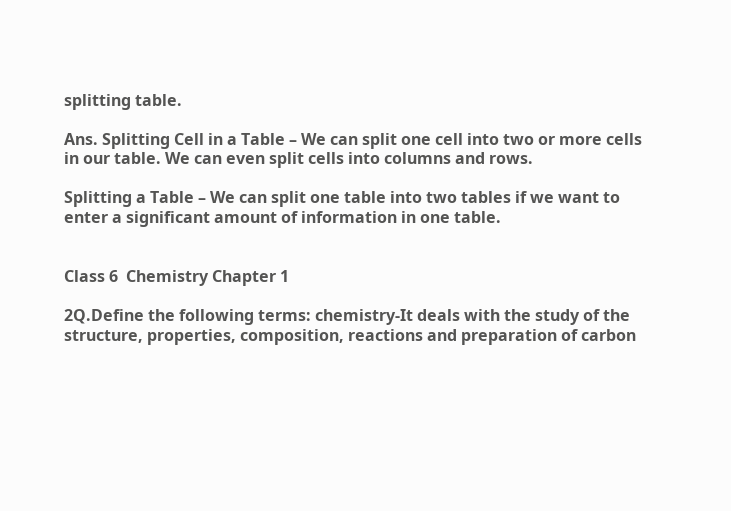splitting table.

Ans. Splitting Cell in a Table – We can split one cell into two or more cells in our table. We can even split cells into columns and rows.

Splitting a Table – We can split one table into two tables if we want to enter a significant amount of information in one table.


Class 6  Chemistry Chapter 1

2Q.Define the following terms: chemistry-It deals with the study of the structure, properties, composition, reactions and preparation of carbon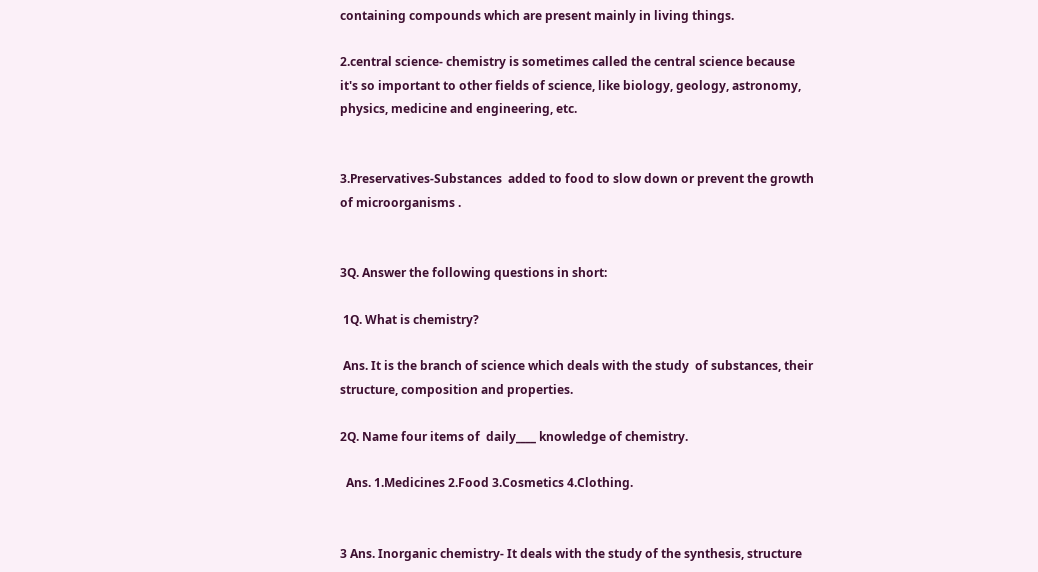containing compounds which are present mainly in living things.

2.central science- chemistry is sometimes called the central science because  it's so important to other fields of science, like biology, geology, astronomy, physics, medicine and engineering, etc.


3.Preservatives-Substances  added to food to slow down or prevent the growth of microorganisms .


3Q. Answer the following questions in short:

 1Q. What is chemistry?

 Ans. It is the branch of science which deals with the study  of substances, their structure, composition and properties.

2Q. Name four items of  daily____ knowledge of chemistry.

  Ans. 1.Medicines 2.Food 3.Cosmetics 4.Clothing.


3 Ans. Inorganic chemistry- It deals with the study of the synthesis, structure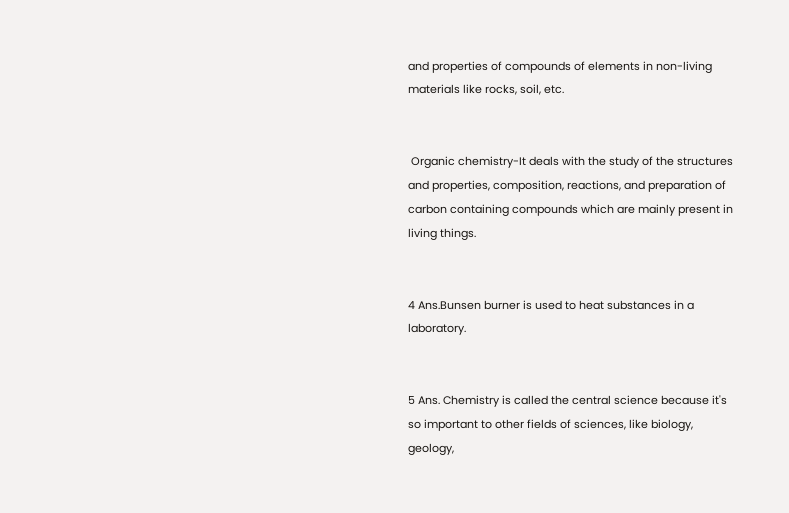and properties of compounds of elements in non-living materials like rocks, soil, etc.


 Organic chemistry-It deals with the study of the structures and properties, composition, reactions, and preparation of carbon containing compounds which are mainly present in living things.


4 Ans.Bunsen burner is used to heat substances in a laboratory.


5 Ans. Chemistry is called the central science because it's so important to other fields of sciences, like biology, geology,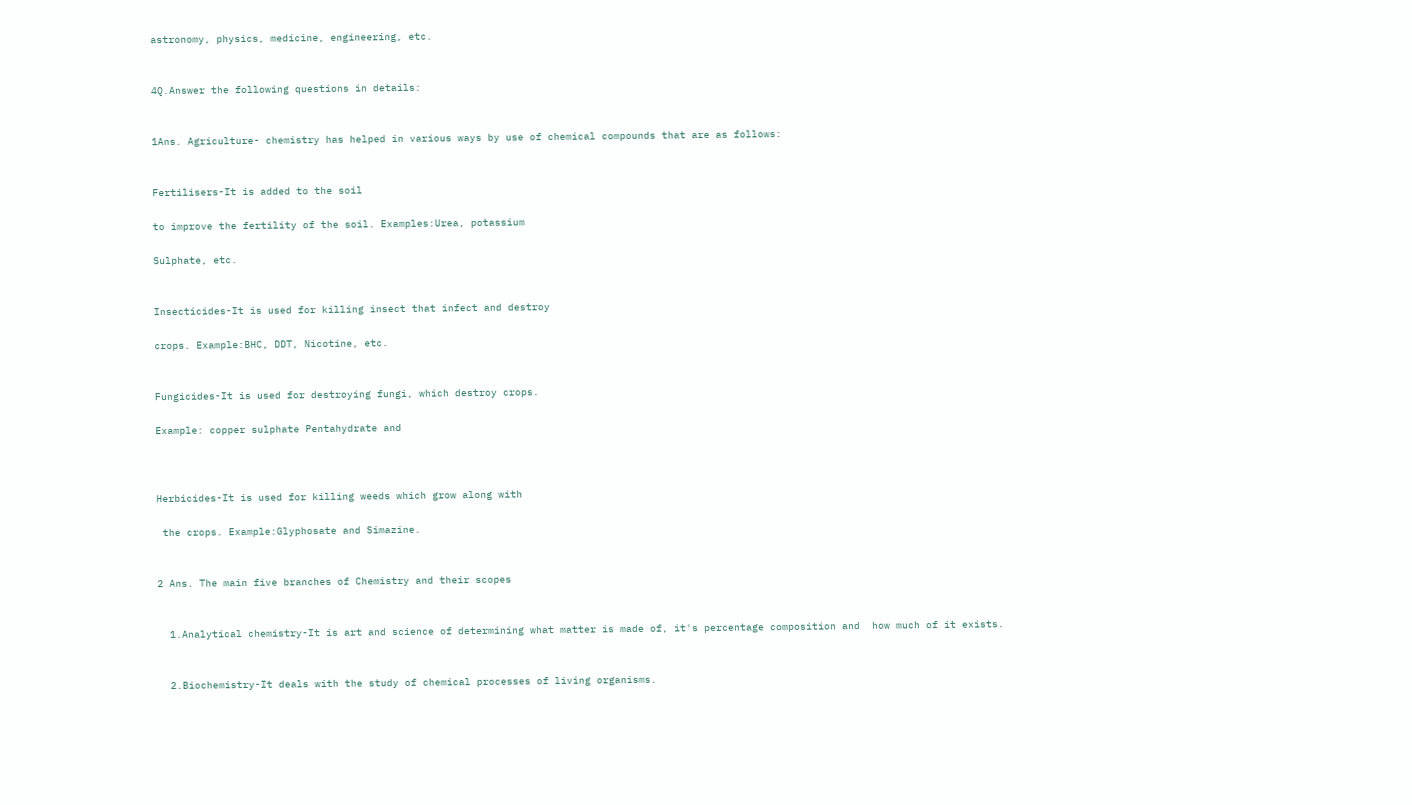astronomy, physics, medicine, engineering, etc.


4Q.Answer the following questions in details:


1Ans. Agriculture- chemistry has helped in various ways by use of chemical compounds that are as follows:


Fertilisers-It is added to the soil

to improve the fertility of the soil. Examples:Urea, potassium

Sulphate, etc.


Insecticides-It is used for killing insect that infect and destroy

crops. Example:BHC, DDT, Nicotine, etc.


Fungicides-It is used for destroying fungi, which destroy crops.

Example: copper sulphate Pentahydrate and



Herbicides-It is used for killing weeds which grow along with

 the crops. Example:Glyphosate and Simazine.


2 Ans. The main five branches of Chemistry and their scopes


  1.Analytical chemistry-It is art and science of determining what matter is made of, it's percentage composition and  how much of it exists.


  2.Biochemistry-It deals with the study of chemical processes of living organisms.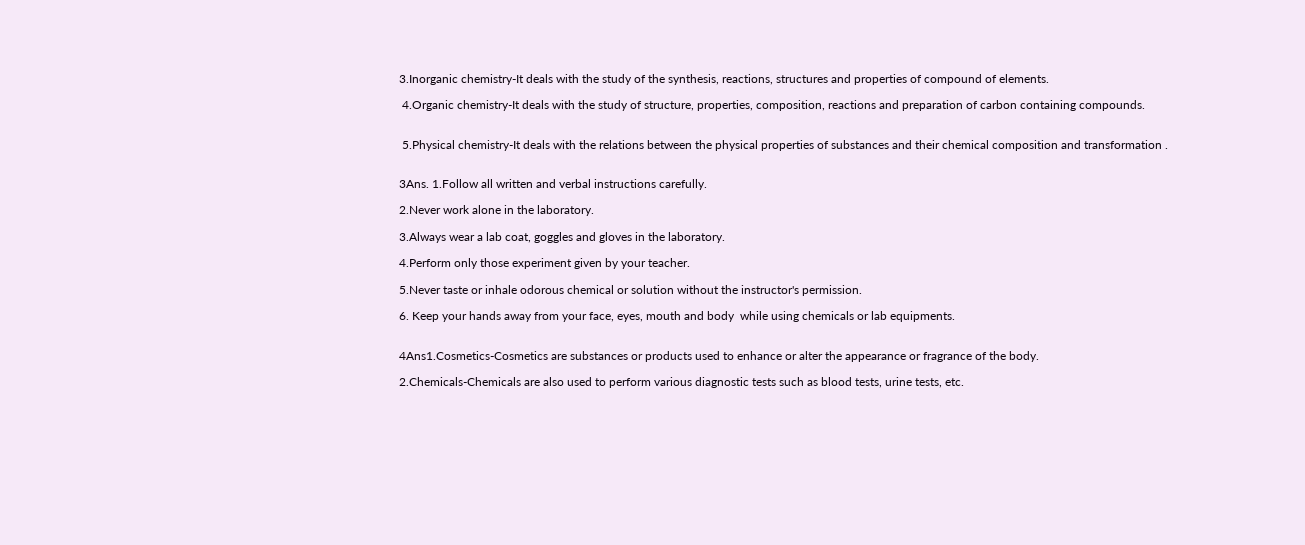3.Inorganic chemistry-It deals with the study of the synthesis, reactions, structures and properties of compound of elements.

 4.Organic chemistry-It deals with the study of structure, properties, composition, reactions and preparation of carbon containing compounds.


 5.Physical chemistry-It deals with the relations between the physical properties of substances and their chemical composition and transformation .


3Ans. 1.Follow all written and verbal instructions carefully.

2.Never work alone in the laboratory.

3.Always wear a lab coat, goggles and gloves in the laboratory.

4.Perform only those experiment given by your teacher.

5.Never taste or inhale odorous chemical or solution without the instructor's permission.

6. Keep your hands away from your face, eyes, mouth and body  while using chemicals or lab equipments.


4Ans1.Cosmetics-Cosmetics are substances or products used to enhance or alter the appearance or fragrance of the body.

2.Chemicals-Chemicals are also used to perform various diagnostic tests such as blood tests, urine tests, etc.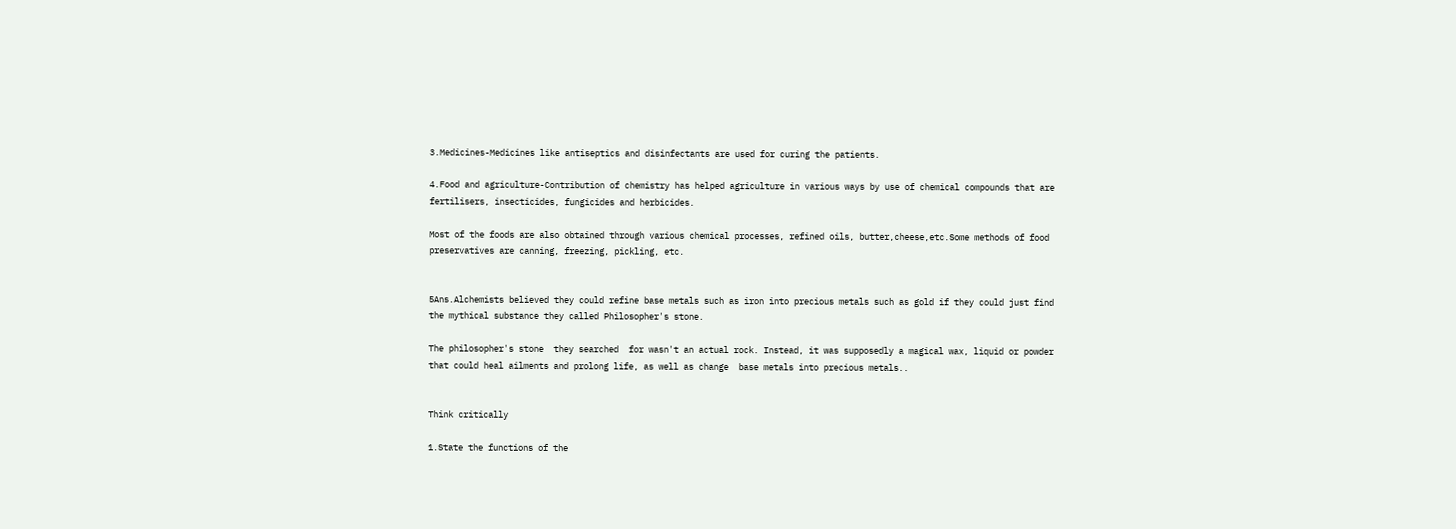3.Medicines-Medicines like antiseptics and disinfectants are used for curing the patients.

4.Food and agriculture-Contribution of chemistry has helped agriculture in various ways by use of chemical compounds that are fertilisers, insecticides, fungicides and herbicides.

Most of the foods are also obtained through various chemical processes, refined oils, butter,cheese,etc.Some methods of food preservatives are canning, freezing, pickling, etc.


5Ans.Alchemists believed they could refine base metals such as iron into precious metals such as gold if they could just find the mythical substance they called Philosopher's stone.

The philosopher's stone  they searched  for wasn't an actual rock. Instead, it was supposedly a magical wax, liquid or powder that could heal ailments and prolong life, as well as change  base metals into precious metals..


Think critically

1.State the functions of the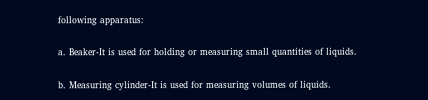following apparatus:

a. Beaker-It is used for holding or measuring small quantities of liquids.

b. Measuring cylinder-It is used for measuring volumes of liquids.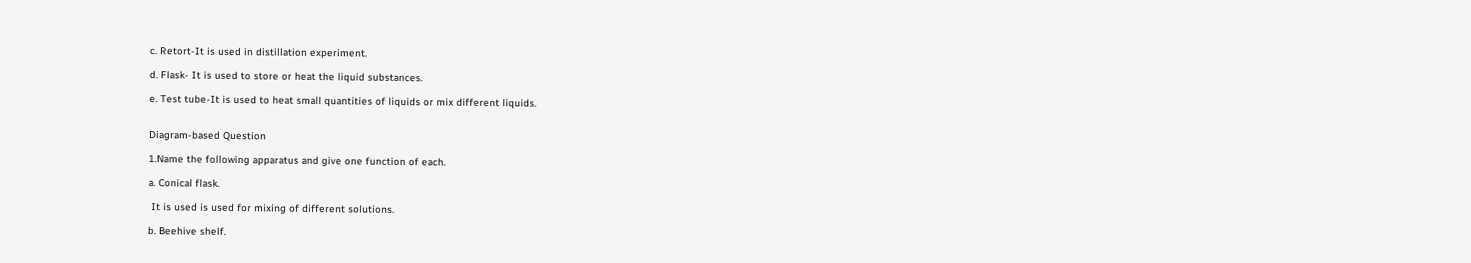c. Retort-It is used in distillation experiment.

d. Flask- It is used to store or heat the liquid substances.

e. Test tube-It is used to heat small quantities of liquids or mix different liquids.


Diagram-based Question

1.Name the following apparatus and give one function of each.

a. Conical flask.

 It is used is used for mixing of different solutions.

b. Beehive shelf.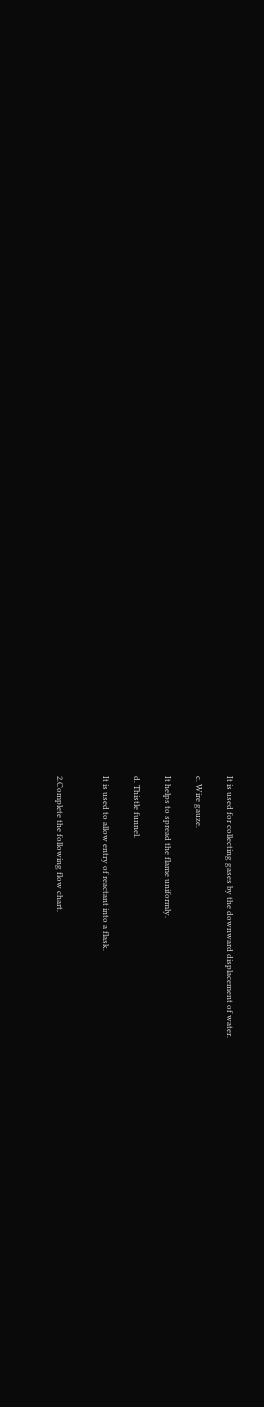It is used for collecting gases by the downward displacement of water.

c. Wire gauze.

It helps to spread the flame uniformly.

d. Thistle funnel.

It is used to allow entry of reactant into a flask.


2.Complete the following flow chart.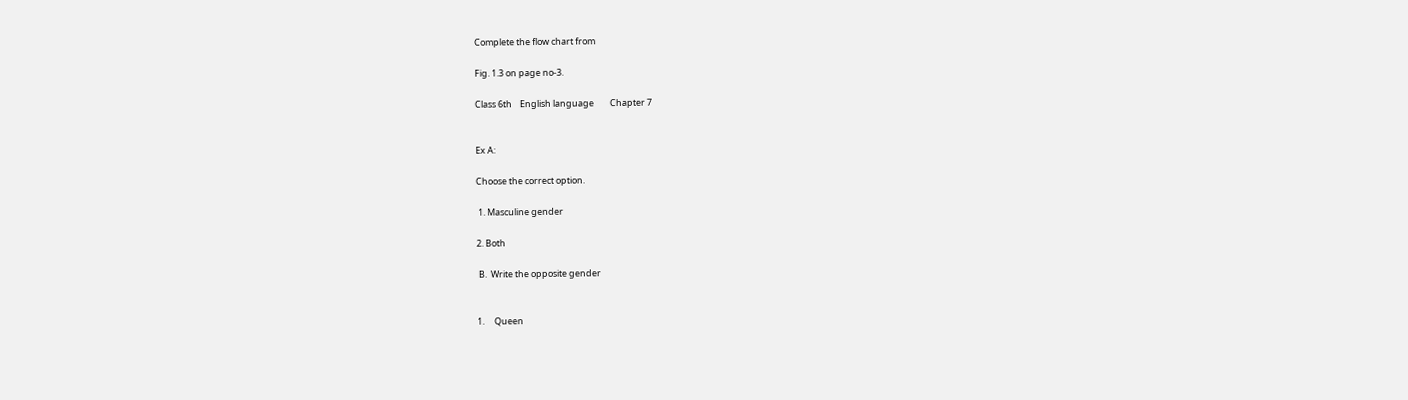Complete the flow chart from

Fig. 1.3 on page no-3.

Class 6th    English language        Chapter 7


Ex A:

Choose the correct option.

 1. Masculine gender

2. Both

 B.  Write the opposite gender


1.     Queen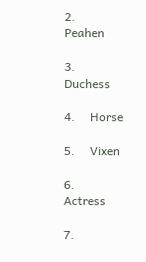2.     Peahen

3.     Duchess

4.     Horse

5.     Vixen

6.     Actress

7.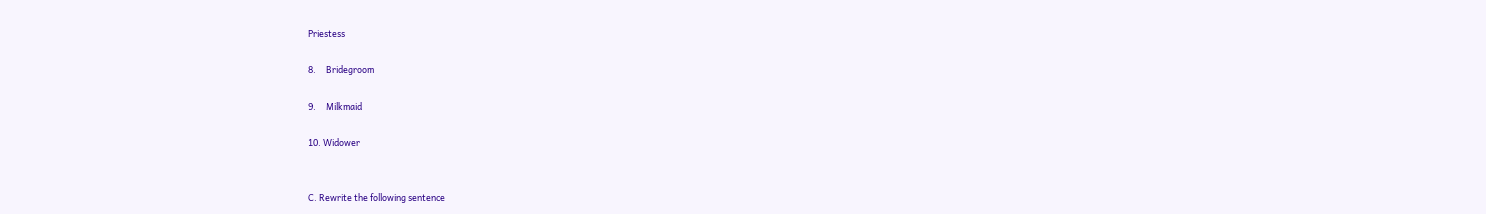Priestess

8.     Bridegroom

9.     Milkmaid

10. Widower


C. Rewrite the following sentence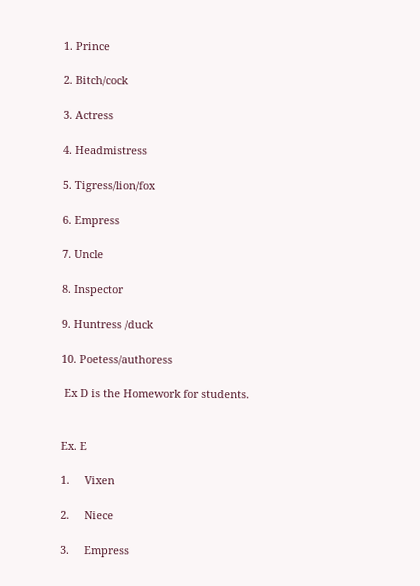1. Prince

2. Bitch/cock

3. Actress

4. Headmistress

5. Tigress/lion/fox

6. Empress

7. Uncle

8. Inspector

9. Huntress /duck

10. Poetess/authoress

 Ex D is the Homework for students.


Ex. E

1.     Vixen

2.     Niece

3.     Empress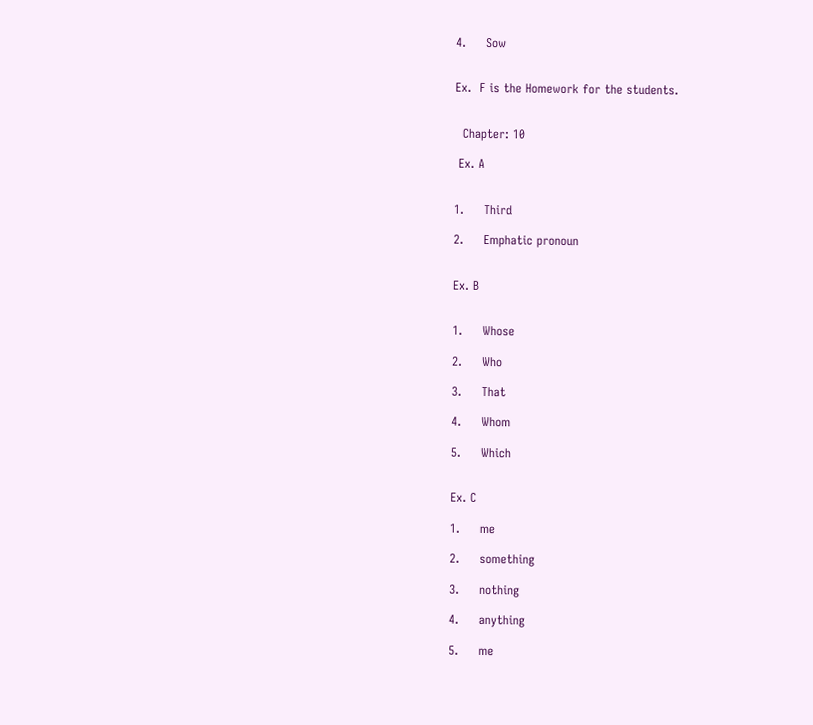4.     Sow


Ex.  F is the Homework for the students.


  Chapter: 10

 Ex. A


1.     Third

2.     Emphatic pronoun


Ex. B


1.     Whose

2.     Who

3.     That

4.     Whom

5.     Which


Ex. C

1.     me

2.     something

3.     nothing

4.     anything

5.     me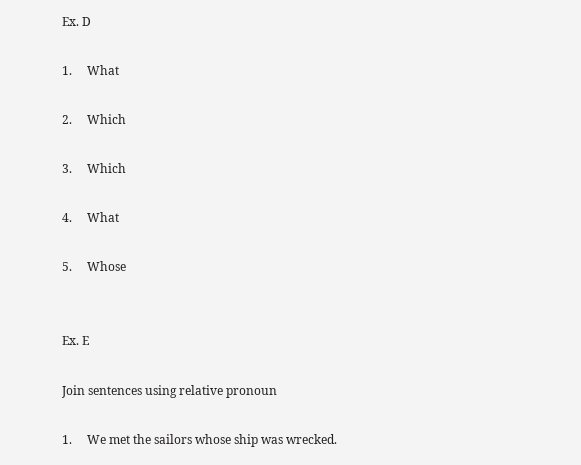Ex. D

1.     What

2.     Which

3.     Which

4.     What

5.     Whose


Ex. E

Join sentences using relative pronoun

1.     We met the sailors whose ship was wrecked.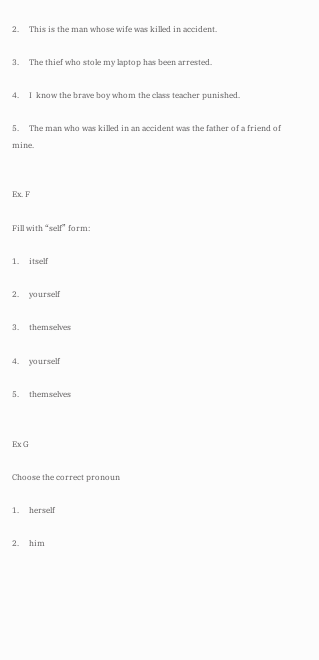2.     This is the man whose wife was killed in accident.

3.     The thief who stole my laptop has been arrested.

4.     I  know the brave boy whom the class teacher punished.

5.     The man who was killed in an accident was the father of a friend of mine.


Ex. F

Fill with “self” form:

1.     itself

2.     yourself

3.     themselves

4.     yourself

5.     themselves


Ex G

Choose the correct pronoun

1.     herself

2.     him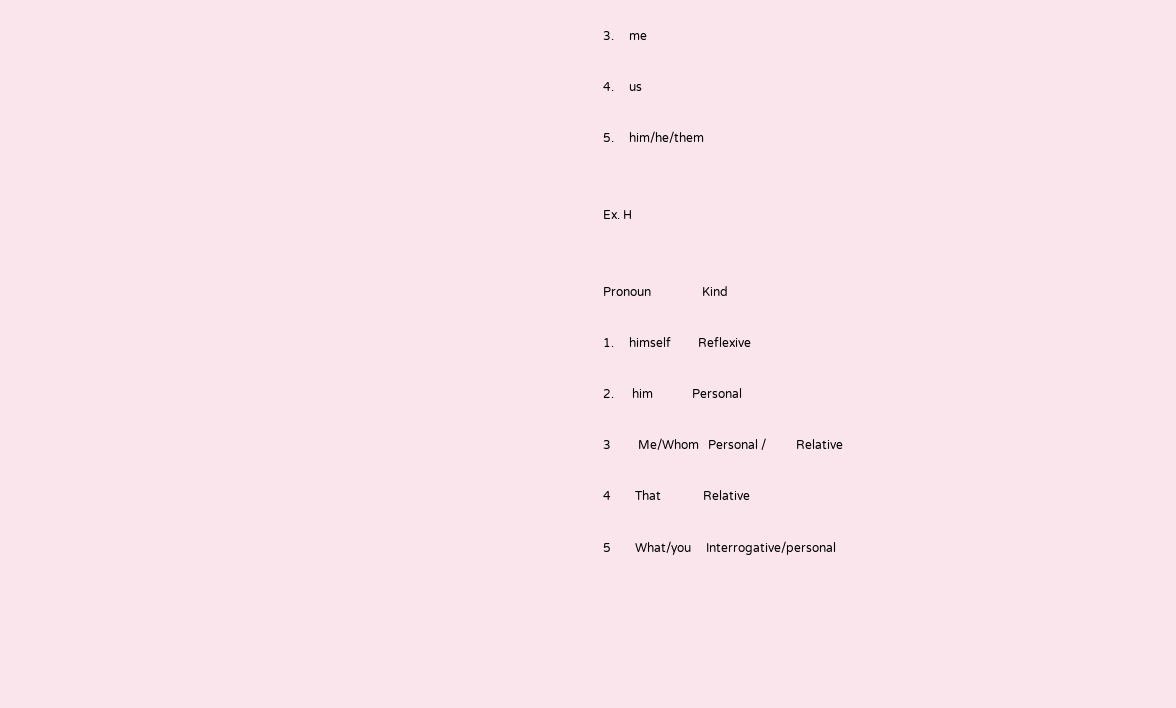3.     me

4.     us

5.     him/he/them


Ex. H


Pronoun                 Kind

1.     himself         Reflexive

2.      him             Personal

3         Me/Whom   Personal /          Relative

4        That              Relative

5        What/you     Interrogative/personal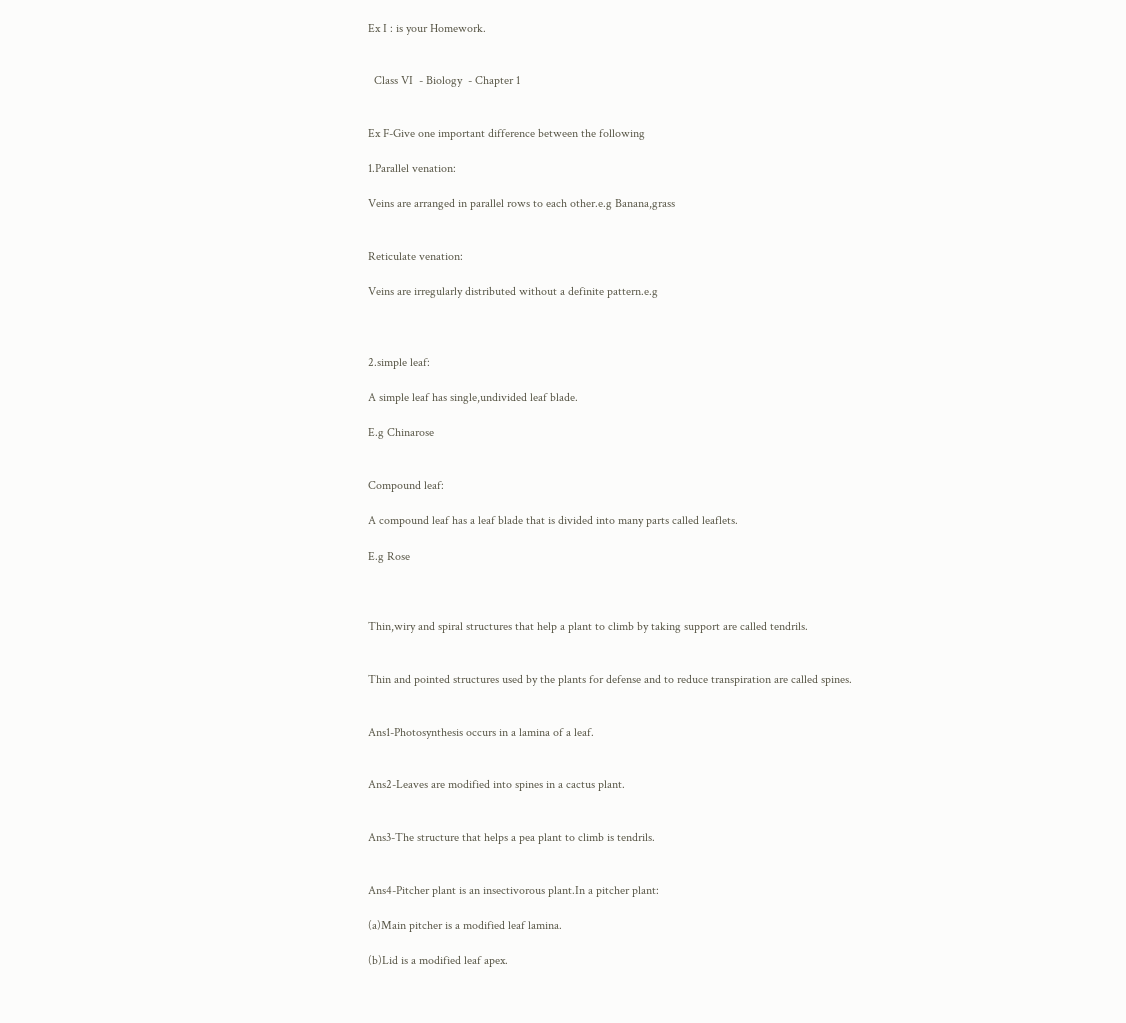Ex I : is your Homework.


  Class VI  - Biology  - Chapter 1


Ex F-Give one important difference between the following

1.Parallel venation:

Veins are arranged in parallel rows to each other.e.g Banana,grass


Reticulate venation:

Veins are irregularly distributed without a definite pattern.e.g



2.simple leaf:

A simple leaf has single,undivided leaf blade.

E.g Chinarose


Compound leaf:

A compound leaf has a leaf blade that is divided into many parts called leaflets.

E.g Rose



Thin,wiry and spiral structures that help a plant to climb by taking support are called tendrils.


Thin and pointed structures used by the plants for defense and to reduce transpiration are called spines.


Ans1-Photosynthesis occurs in a lamina of a leaf.


Ans2-Leaves are modified into spines in a cactus plant.


Ans3-The structure that helps a pea plant to climb is tendrils.


Ans4-Pitcher plant is an insectivorous plant.In a pitcher plant:

(a)Main pitcher is a modified leaf lamina.

(b)Lid is a modified leaf apex.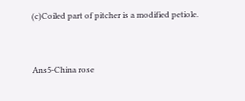(c)Coiled part of pitcher is a modified petiole.


Ans5-China rose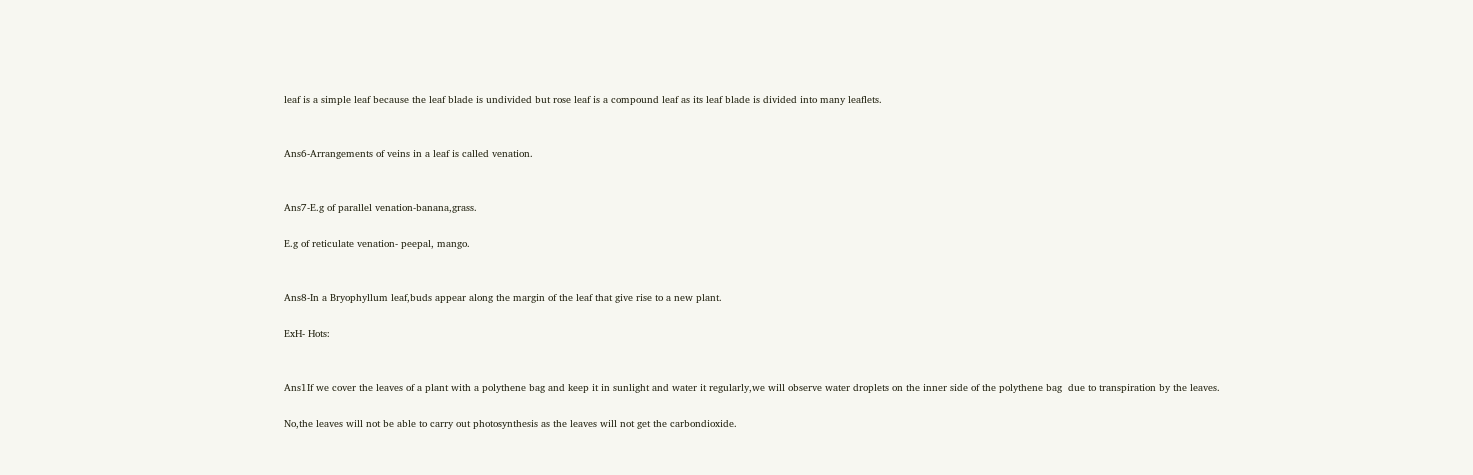leaf is a simple leaf because the leaf blade is undivided but rose leaf is a compound leaf as its leaf blade is divided into many leaflets.


Ans6-Arrangements of veins in a leaf is called venation.


Ans7-E.g of parallel venation-banana,grass.

E.g of reticulate venation- peepal, mango.


Ans8-In a Bryophyllum leaf,buds appear along the margin of the leaf that give rise to a new plant.

ExH- Hots:


Ans1If we cover the leaves of a plant with a polythene bag and keep it in sunlight and water it regularly,we will observe water droplets on the inner side of the polythene bag  due to transpiration by the leaves.

No,the leaves will not be able to carry out photosynthesis as the leaves will not get the carbondioxide.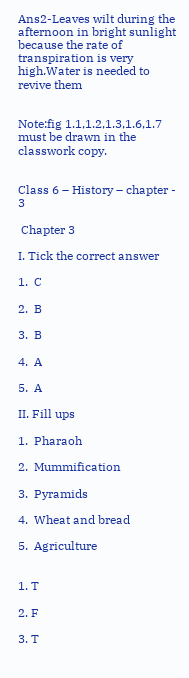Ans2-Leaves wilt during the afternoon in bright sunlight because the rate of transpiration is very high.Water is needed to revive them


Note:fig 1.1,1.2,1.3,1.6,1.7 must be drawn in the classwork copy.


Class 6 – History – chapter - 3

 Chapter 3

I. Tick the correct answer

1.  C

2.  B

3.  B

4.  A

5.  A

II. Fill ups

1.  Pharaoh

2.  Mummification

3.  Pyramids

4.  Wheat and bread

5.  Agriculture


1. T

2. F

3. T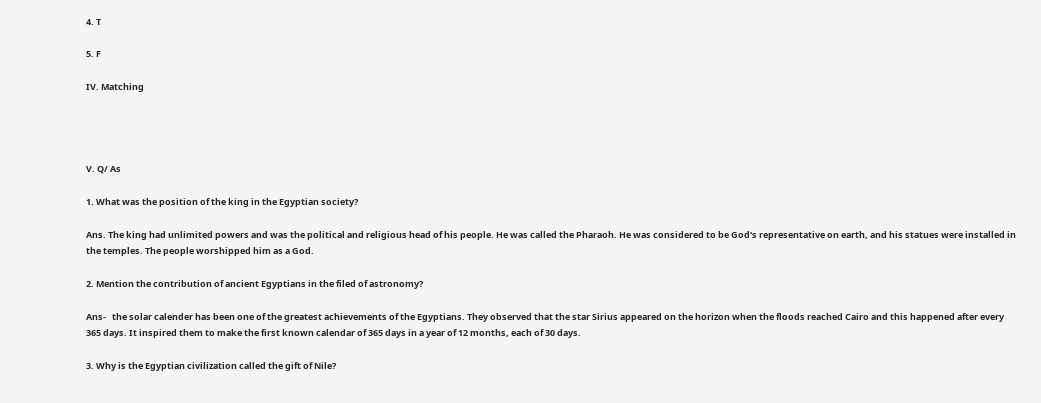4. T

5. F

IV. Matching




V. Q/ As

1. What was the position of the king in the Egyptian society?

Ans. The king had unlimited powers and was the political and religious head of his people. He was called the Pharaoh. He was considered to be God's representative on earth, and his statues were installed in the temples. The people worshipped him as a God.

2. Mention the contribution of ancient Egyptians in the filed of astronomy?

Ans-   the solar calender has been one of the greatest achievements of the Egyptians. They observed that the star Sirius appeared on the horizon when the floods reached Cairo and this happened after every 365 days. It inspired them to make the first known calendar of 365 days in a year of 12 months, each of 30 days.

3. Why is the Egyptian civilization called the gift of Nile?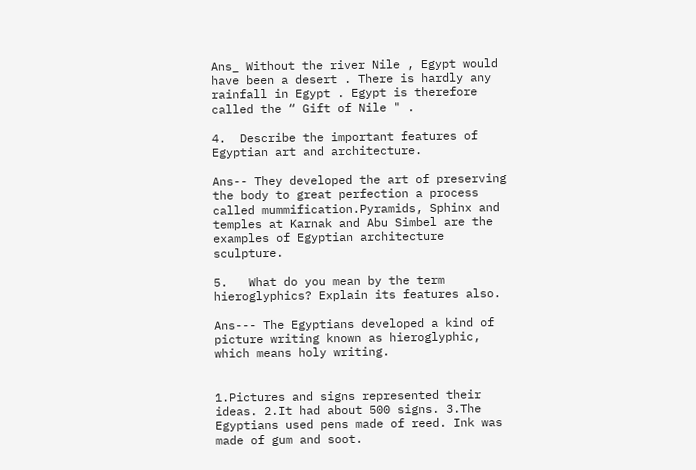Ans_ Without the river Nile , Egypt would have been a desert . There is hardly any rainfall in Egypt . Egypt is therefore called the “ Gift of Nile " .

4.  Describe the important features of Egyptian art and architecture.

Ans-- They developed the art of preserving the body to great perfection a process called mummification.Pyramids, Sphinx and temples at Karnak and Abu Simbel are the examples of Egyptian architecture sculpture.

5.   What do you mean by the term hieroglyphics? Explain its features also.

Ans--- The Egyptians developed a kind of picture writing known as hieroglyphic, which means holy writing.


1.Pictures and signs represented their ideas. 2.It had about 500 signs. 3.The Egyptians used pens made of reed. Ink was made of gum and soot.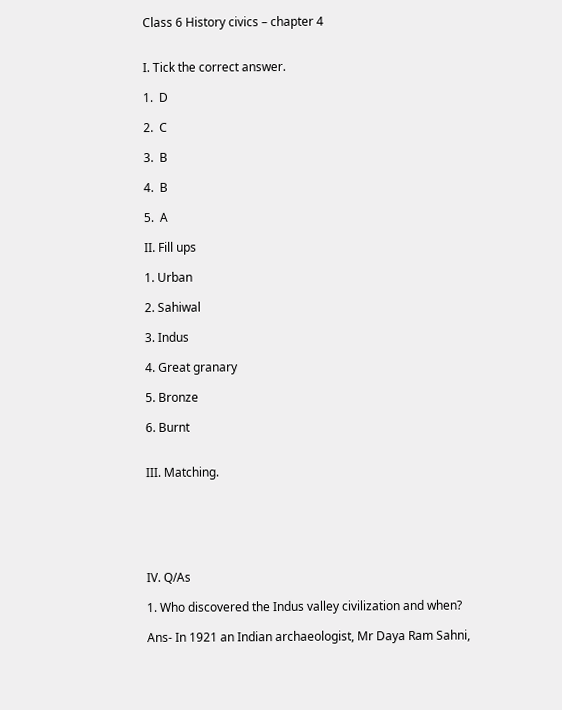Class 6 History civics – chapter 4


I. Tick the correct answer.

1.  D

2.  C

3.  B

4.  B

5.  A

II. Fill ups

1. Urban

2. Sahiwal

3. Indus

4. Great granary

5. Bronze

6. Burnt


III. Matching.






IV. Q/As

1. Who discovered the Indus valley civilization and when?

Ans- In 1921 an Indian archaeologist, Mr Daya Ram Sahni,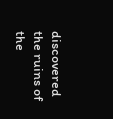discovered the ruins of the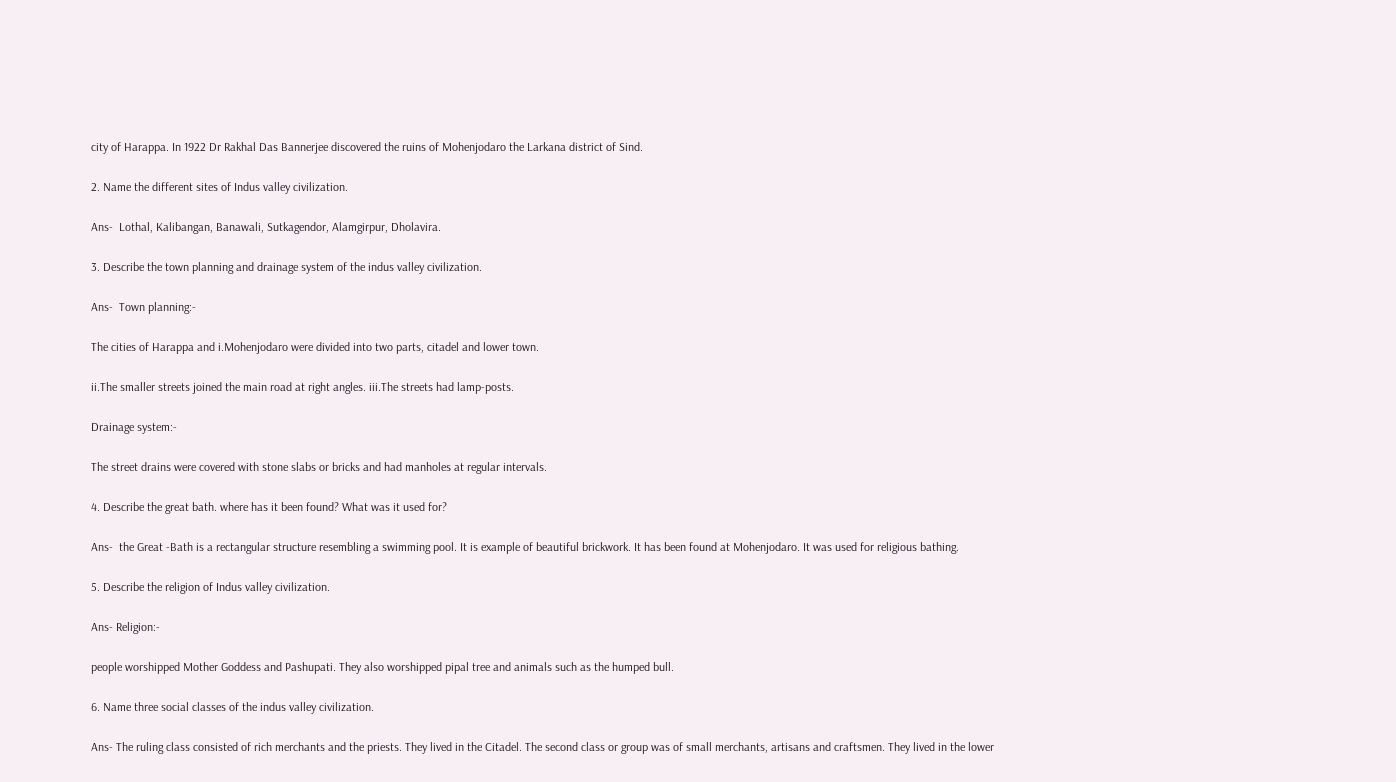city of Harappa. In 1922 Dr Rakhal Das Bannerjee discovered the ruins of Mohenjodaro the Larkana district of Sind.

2. Name the different sites of Indus valley civilization.

Ans-  Lothal, Kalibangan, Banawali, Sutkagendor, Alamgirpur, Dholavira.

3. Describe the town planning and drainage system of the indus valley civilization.

Ans-  Town planning:-

The cities of Harappa and i.Mohenjodaro were divided into two parts, citadel and lower town.

ii.The smaller streets joined the main road at right angles. iii.The streets had lamp-posts.

Drainage system:-

The street drains were covered with stone slabs or bricks and had manholes at regular intervals.

4. Describe the great bath. where has it been found? What was it used for?

Ans-  the Great -Bath is a rectangular structure resembling a swimming pool. It is example of beautiful brickwork. It has been found at Mohenjodaro. It was used for religious bathing.

5. Describe the religion of Indus valley civilization.

Ans- Religion:-

people worshipped Mother Goddess and Pashupati. They also worshipped pipal tree and animals such as the humped bull.

6. Name three social classes of the indus valley civilization.

Ans- The ruling class consisted of rich merchants and the priests. They lived in the Citadel. The second class or group was of small merchants, artisans and craftsmen. They lived in the lower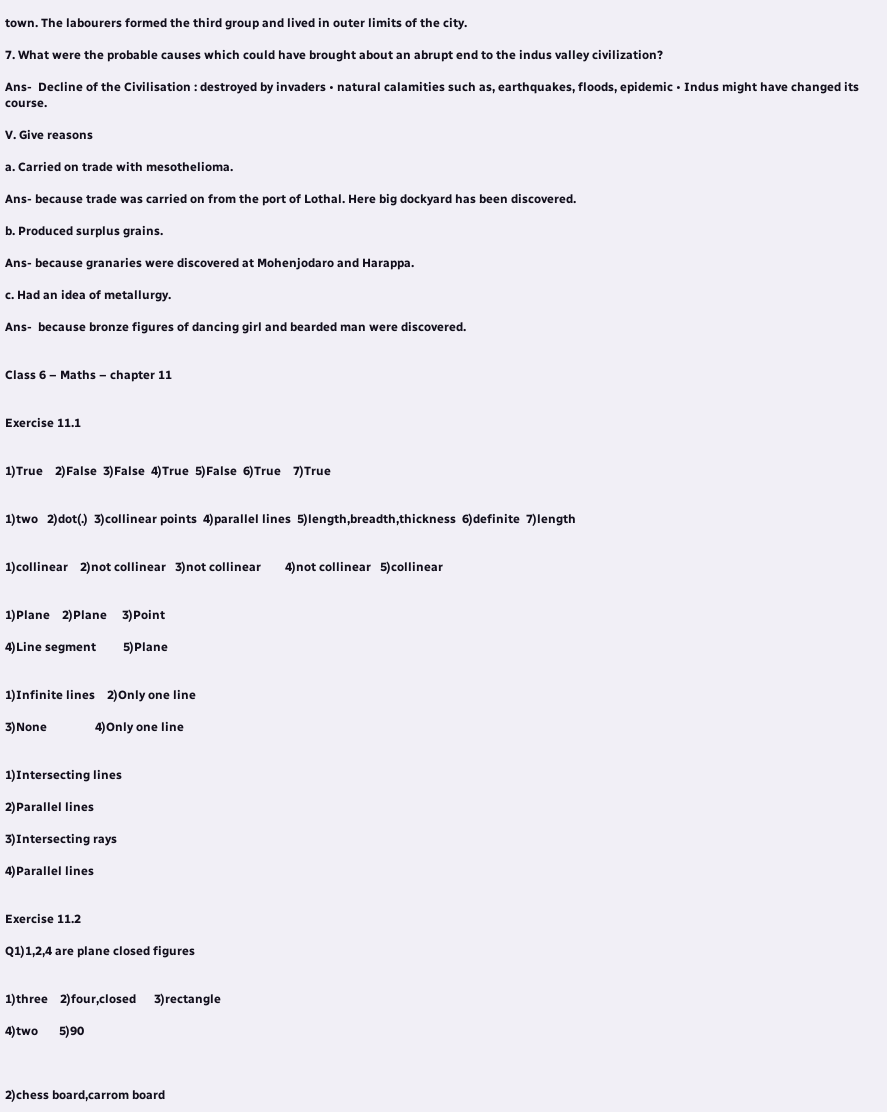town. The labourers formed the third group and lived in outer limits of the city.

7. What were the probable causes which could have brought about an abrupt end to the indus valley civilization?

Ans-  Decline of the Civilisation : destroyed by invaders • natural calamities such as, earthquakes, floods, epidemic • Indus might have changed its course.

V. Give reasons

a. Carried on trade with mesothelioma.

Ans- because trade was carried on from the port of Lothal. Here big dockyard has been discovered.

b. Produced surplus grains.

Ans- because granaries were discovered at Mohenjodaro and Harappa.

c. Had an idea of metallurgy.

Ans-  because bronze figures of dancing girl and bearded man were discovered.


Class 6 – Maths – chapter 11


Exercise 11.1


1)True    2)False  3)False  4)True  5)False  6)True    7)True


1)two   2)dot(.)  3)collinear points  4)parallel lines  5)length,breadth,thickness  6)definite  7)length


1)collinear    2)not collinear   3)not collinear        4)not collinear   5)collinear


1)Plane    2)Plane     3)Point

4)Line segment         5)Plane


1)Infinite lines    2)Only one line

3)None                4)Only one line


1)Intersecting lines

2)Parallel lines

3)Intersecting rays

4)Parallel lines


Exercise 11.2

Q1)1,2,4 are plane closed figures


1)three    2)four,closed      3)rectangle

4)two       5)90



2)chess board,carrom board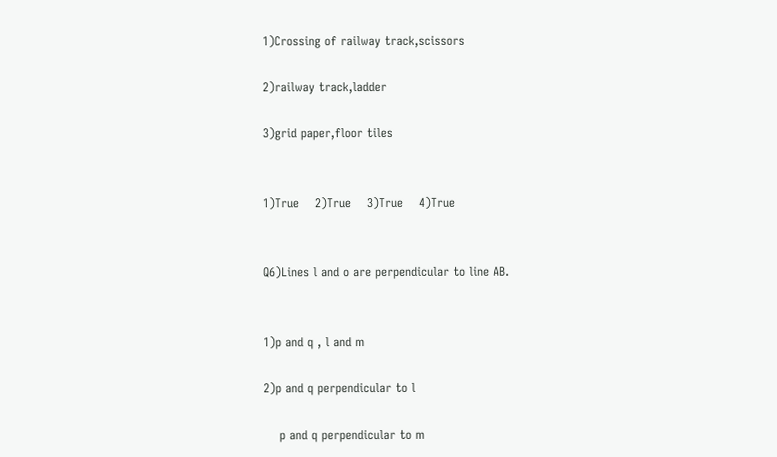1)Crossing of railway track,scissors

2)railway track,ladder

3)grid paper,floor tiles


1)True    2)True    3)True    4)True


Q6)Lines l and o are perpendicular to line AB.


1)p and q , l and m

2)p and q perpendicular to l

    p and q perpendicular to m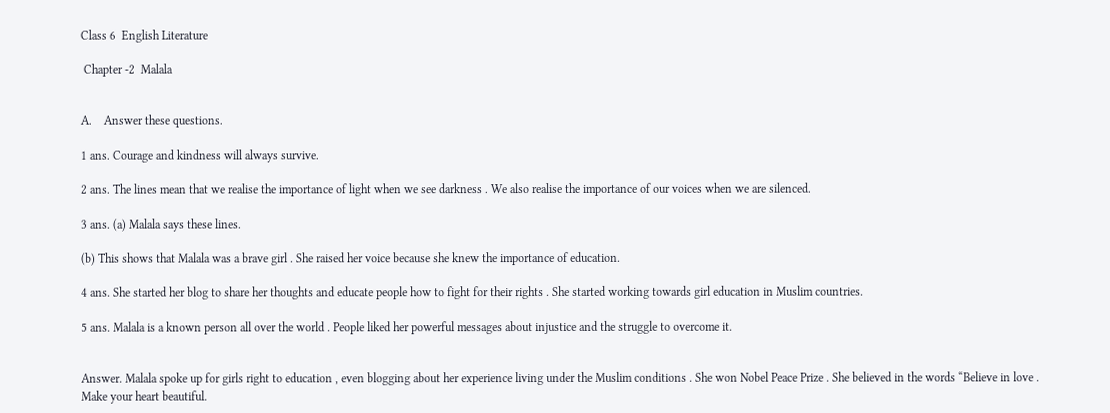Class 6  English Literature

 Chapter -2  Malala


A.    Answer these questions.

1 ans. Courage and kindness will always survive.

2 ans. The lines mean that we realise the importance of light when we see darkness . We also realise the importance of our voices when we are silenced.

3 ans. (a) Malala says these lines.

(b) This shows that Malala was a brave girl . She raised her voice because she knew the importance of education.

4 ans. She started her blog to share her thoughts and educate people how to fight for their rights . She started working towards girl education in Muslim countries.

5 ans. Malala is a known person all over the world . People liked her powerful messages about injustice and the struggle to overcome it.


Answer. Malala spoke up for girls right to education , even blogging about her experience living under the Muslim conditions . She won Nobel Peace Prize . She believed in the words “Believe in love . Make your heart beautiful.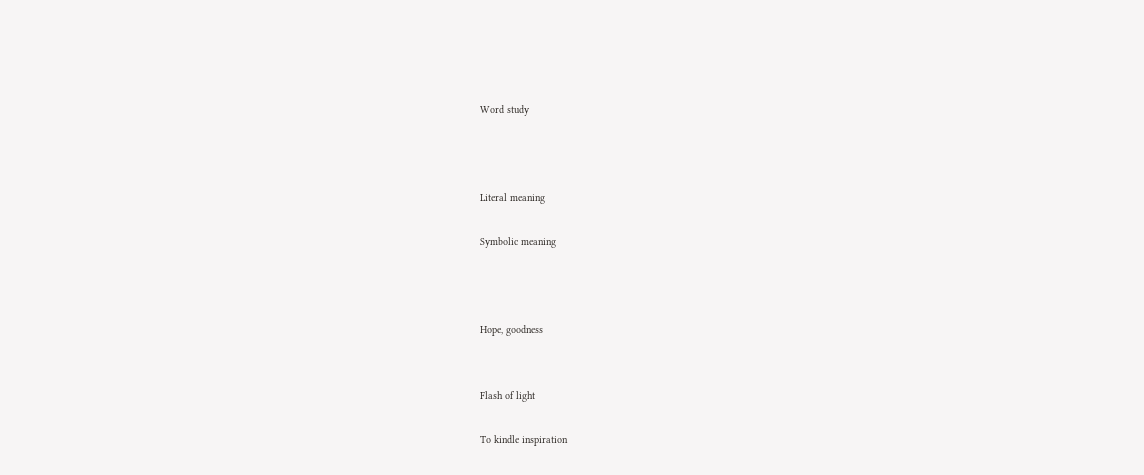Word study



Literal meaning

Symbolic meaning



Hope, goodness


Flash of light

To kindle inspiration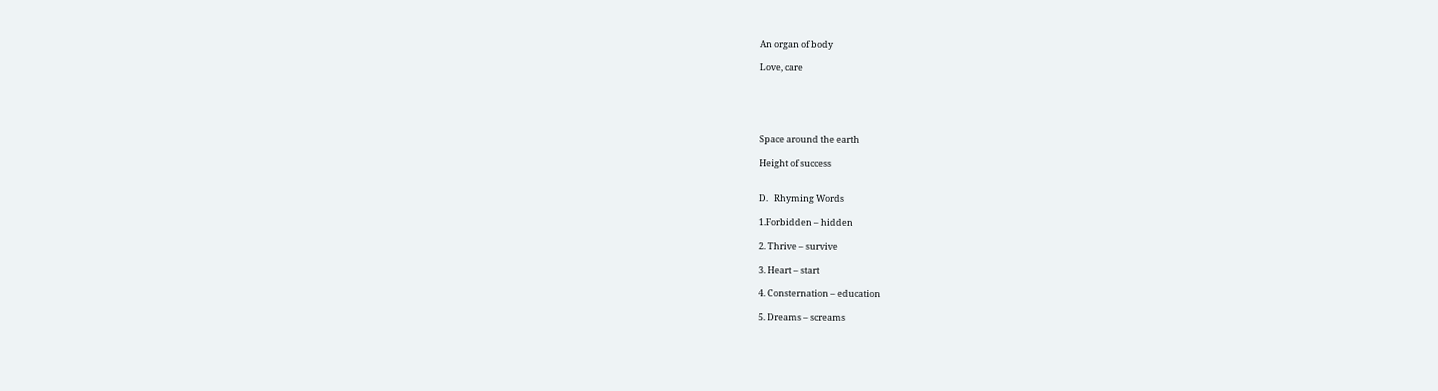An organ of body

Love, care





Space around the earth

Height of success


D.   Rhyming Words

1.Forbidden – hidden

2. Thrive – survive

3. Heart – start

4. Consternation – education

5. Dreams – screams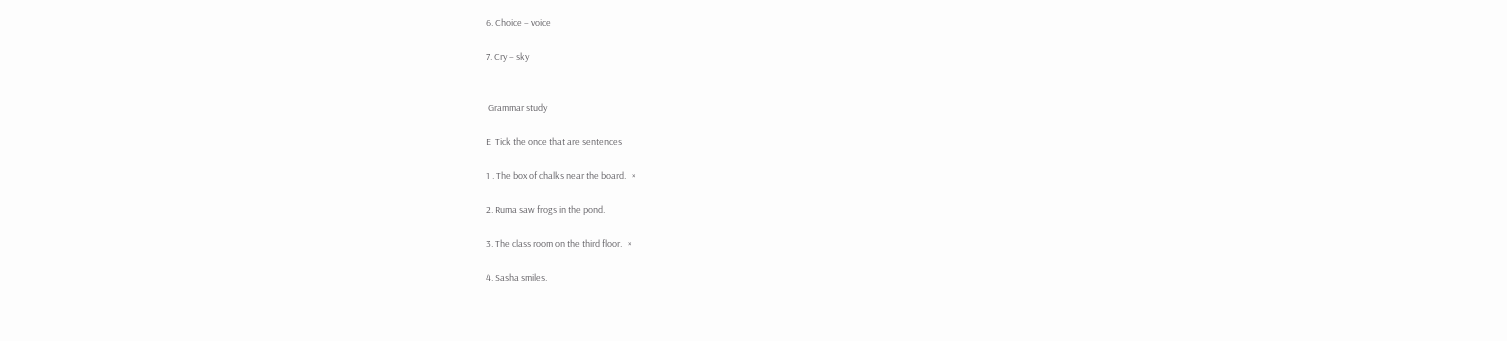6. Choice – voice

7. Cry – sky


 Grammar study

E  Tick the once that are sentences

1 . The box of chalks near the board.   ×

2. Ruma saw frogs in the pond.

3. The class room on the third floor.   ×

4. Sasha smiles.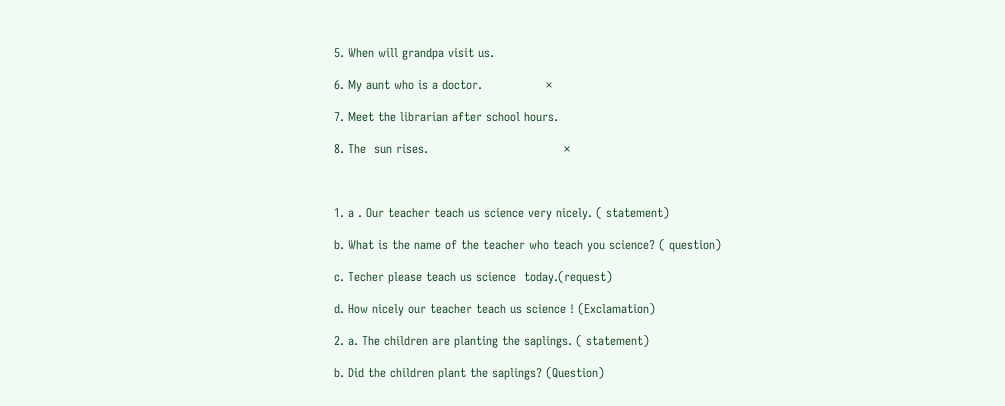5. When will grandpa visit us.

6. My aunt who is a doctor.                ×

7. Meet the librarian after school hours.

8. The  sun rises.                                  ×



1. a . Our teacher teach us science very nicely. ( statement)

b. What is the name of the teacher who teach you science? ( question)

c. Techer please teach us science  today.(request)

d. How nicely our teacher teach us science ! (Exclamation)

2. a. The children are planting the saplings. ( statement)

b. Did the children plant the saplings? (Question)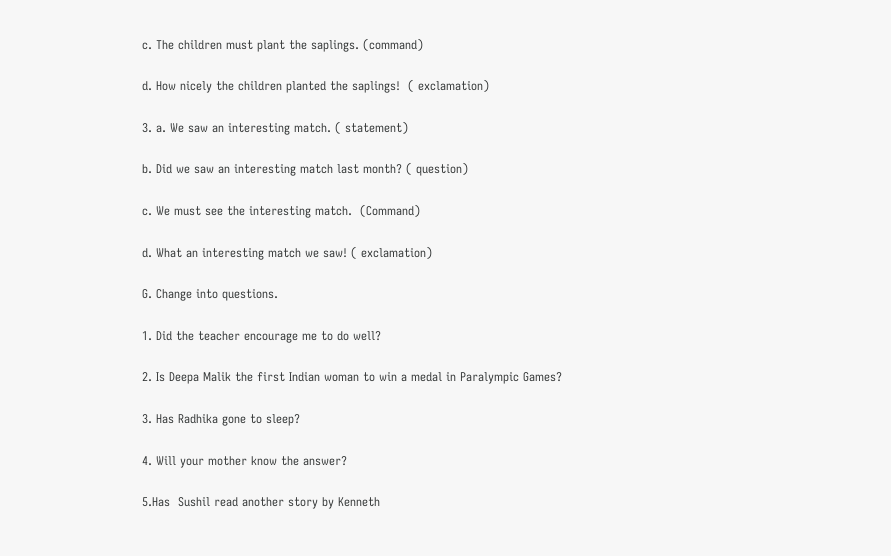c. The children must plant the saplings. (command)

d. How nicely the children planted the saplings!  ( exclamation)

3. a. We saw an interesting match. ( statement)

b. Did we saw an interesting match last month? ( question)

c. We must see the interesting match.  (Command)

d. What an interesting match we saw! ( exclamation)

G. Change into questions.

1. Did the teacher encourage me to do well?

2. Is Deepa Malik the first Indian woman to win a medal in Paralympic Games?

3. Has Radhika gone to sleep?

4. Will your mother know the answer?

5.Has  Sushil read another story by Kenneth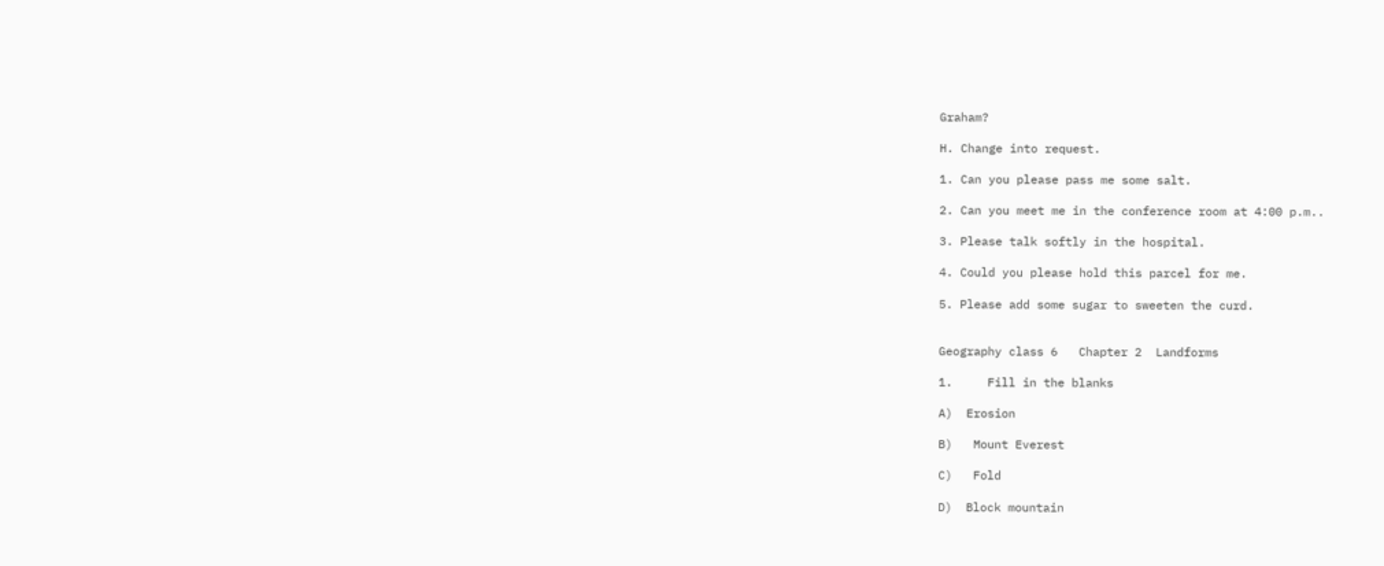Graham?

H. Change into request.

1. Can you please pass me some salt.

2. Can you meet me in the conference room at 4:00 p.m..

3. Please talk softly in the hospital.

4. Could you please hold this parcel for me.

5. Please add some sugar to sweeten the curd.


Geography class 6   Chapter 2  Landforms

1.     Fill in the blanks

A)  Erosion

B)   Mount Everest

C)   Fold

D)  Block mountain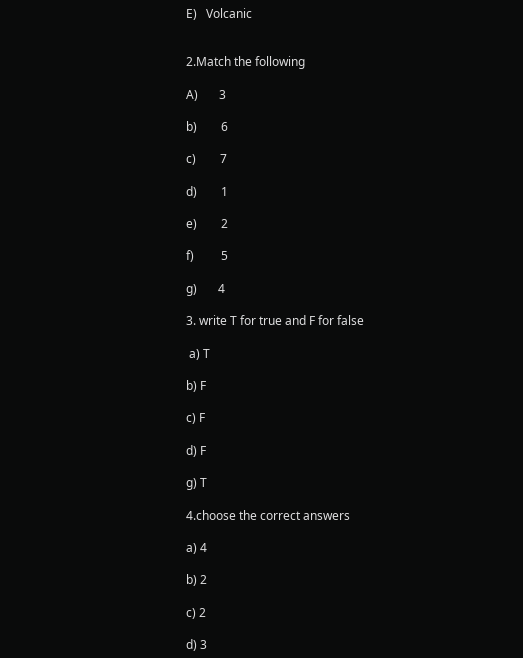E)   Volcanic


2.Match the following

A)       3

b)        6

c)        7

d)        1

e)        2

f)         5

g)       4

3. write T for true and F for false

 a) T

b) F

c) F

d) F

g) T

4.choose the correct answers

a) 4

b) 2

c) 2

d) 3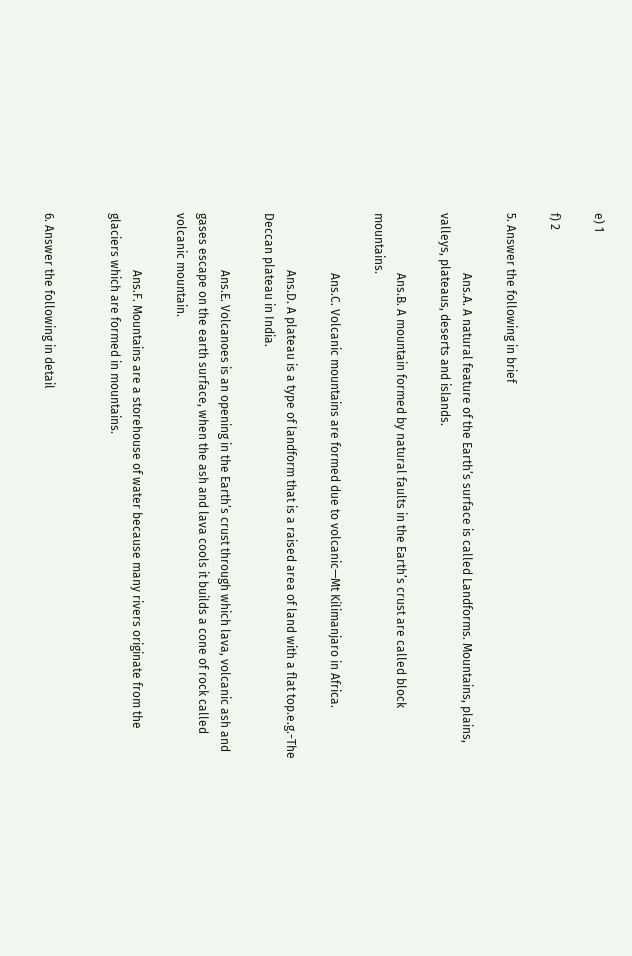e) 1

f) 2

5. Answer the following in brief

                    Ans.A. A natural feature of the Earth’s surface is called Landforms. Mountains, plains,    valleys, plateaus, deserts and islands.

                    Ans.B. A mountain formed by natural faults in the Earth’s crust are called block mountains.

                    Ans.C. Volcanic mountains are formed due to volcanic—Mt Kilimanjaro in Africa.

                   Ans.D. A plateau is a type of landform that is a raised area of land with a flat top.e.g.-The Deccan plateau in India.

                   Ans.E. Volcanoes is an opening in the Earth’s crust through which lava, volcanic ash and gases escape on the earth surface, when the ash and lava cools it builds a cone of rock called volcanic mountain.

                   Ans.F. Mountains are a storehouse of water because many rivers originate from the glaciers which are formed in mountains.


6. Answer the following in detail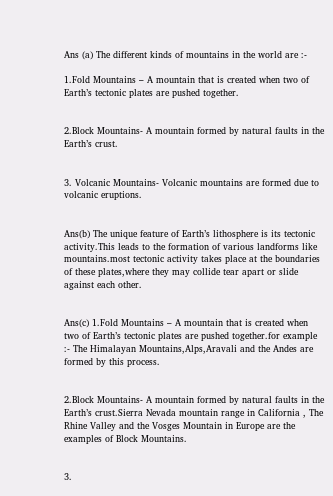Ans (a) The different kinds of mountains in the world are :-

1.Fold Mountains – A mountain that is created when two of Earth’s tectonic plates are pushed together.


2.Block Mountains- A mountain formed by natural faults in the Earth’s crust.


3. Volcanic Mountains- Volcanic mountains are formed due to volcanic eruptions.


Ans(b) The unique feature of Earth’s lithosphere is its tectonic activity.This leads to the formation of various landforms like mountains.most tectonic activity takes place at the boundaries of these plates,where they may collide tear apart or slide against each other.


Ans(c) 1.Fold Mountains – A mountain that is created when two of Earth’s tectonic plates are pushed together.for example :- The Himalayan Mountains,Alps,Aravali and the Andes are formed by this process.


2.Block Mountains- A mountain formed by natural faults in the Earth’s crust.Sierra Nevada mountain range in California , The Rhine Valley and the Vosges Mountain in Europe are the examples of Block Mountains.


3.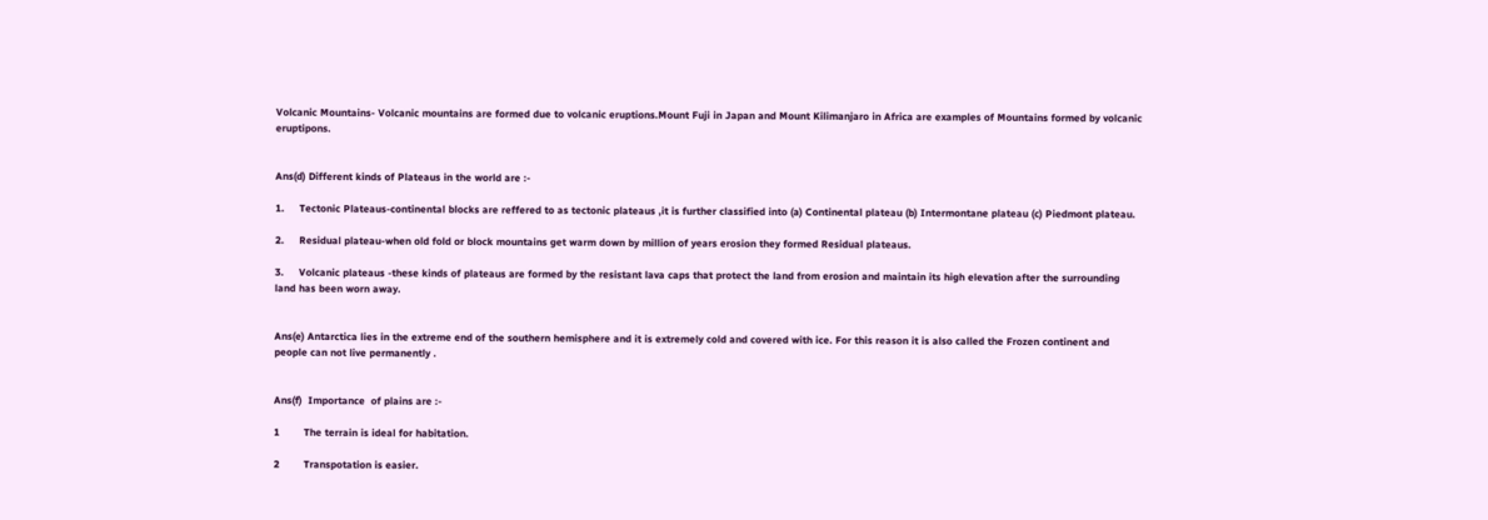Volcanic Mountains- Volcanic mountains are formed due to volcanic eruptions.Mount Fuji in Japan and Mount Kilimanjaro in Africa are examples of Mountains formed by volcanic eruptipons.


Ans(d) Different kinds of Plateaus in the world are :-

1.     Tectonic Plateaus-continental blocks are reffered to as tectonic plateaus ,it is further classified into (a) Continental plateau (b) Intermontane plateau (c) Piedmont plateau.

2.     Residual plateau-when old fold or block mountains get warm down by million of years erosion they formed Residual plateaus.

3.     Volcanic plateaus -these kinds of plateaus are formed by the resistant lava caps that protect the land from erosion and maintain its high elevation after the surrounding land has been worn away.


Ans(e) Antarctica lies in the extreme end of the southern hemisphere and it is extremely cold and covered with ice. For this reason it is also called the Frozen continent and people can not live permanently .


Ans(f)  Importance  of plains are :-

1        The terrain is ideal for habitation.

2        Transpotation is easier.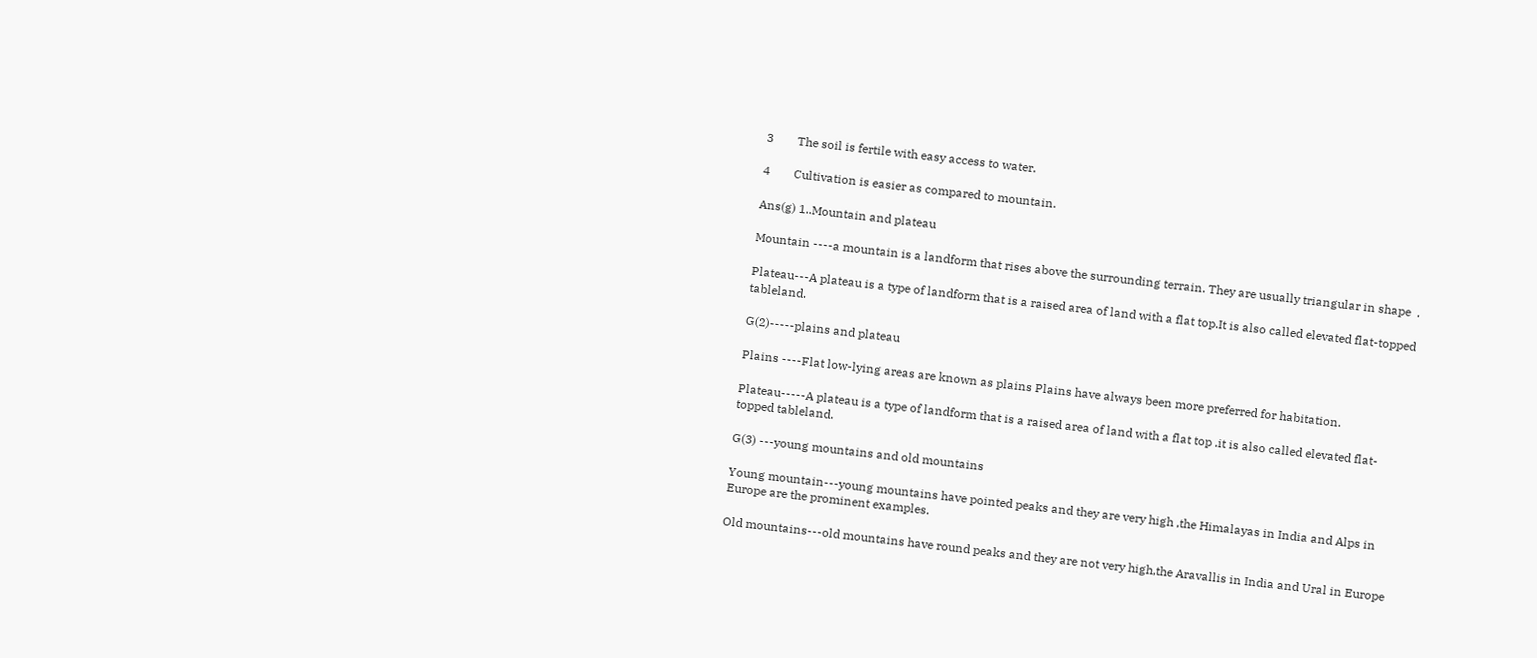3        The soil is fertile with easy access to water.

4        Cultivation is easier as compared to mountain.

Ans(g) 1..Mountain and plateau

Mountain ----a mountain is a landform that rises above the surrounding terrain. They are usually triangular in shape  .

Plateau---A plateau is a type of landform that is a raised area of land with a flat top.It is also called elevated flat-topped tableland.

G(2)-----plains and plateau

Plains ----Flat low-lying areas are known as plains Plains have always been more preferred for habitation.

Plateau-----A plateau is a type of landform that is a raised area of land with a flat top .it is also called elevated flat-topped tableland.

G(3) ---young mountains and old mountains

Young mountain---young mountains have pointed peaks and they are very high ,the Himalayas in India and Alps in Europe are the prominent examples.

Old mountains---old mountains have round peaks and they are not very high,the Aravallis in India and Ural in Europe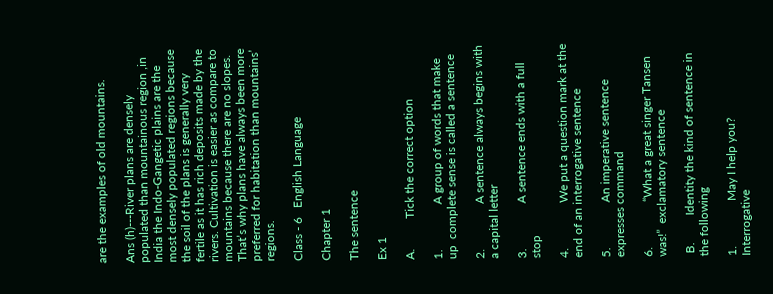are the examples of old mountains.

Ans (h)---River plans are densely populated than mountainous region ,in India the Indo-Gangetic plains are the most densely populated regions because the soil of the plans is generally very fertile as it has rich deposits made by the rivers. Cultivation is easier as compare to mountains because there are no slopes. That’s why plans have always been more preferred for habitation than mountains’ regions.

Class - 6   English Language

Chapter 1

The sentence

Ex 1

A.          Tick the correct option

1.               A group of words that make up  complete sense is called a sentence

2.               A sentence always begins with a capital letter

3.               A sentence ends with a full stop

4.               We put a question mark at the end of an interrogative sentence

5.               An imperative sentence expresses command

6.               “What a great singer Tansen was!”  exclamatory sentence

 B.         Identity the kind of sentence in the following

1.               May I help you?                                Interrogative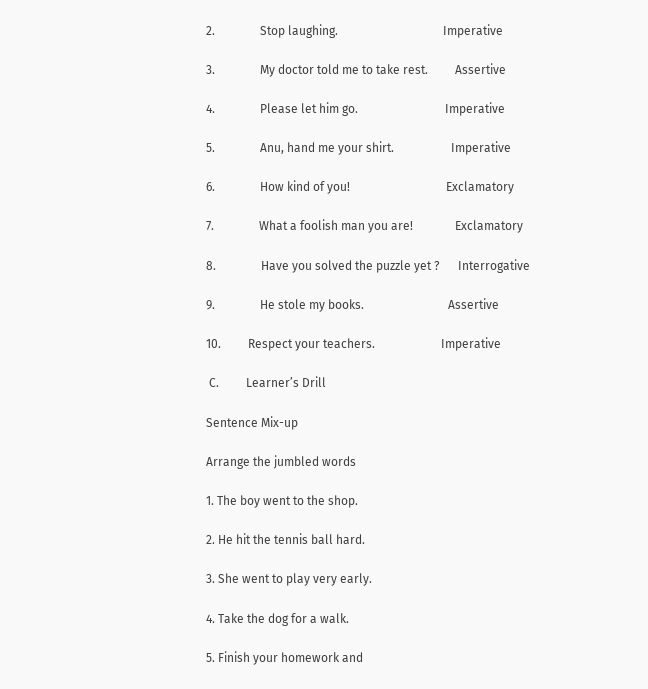2.               Stop laughing.                                   Imperative

3.               My doctor told me to take rest.         Assertive

4.               Please let him go.                             Imperative

5.               Anu, hand me your shirt.                   Imperative

6.               How kind of you!                                Exclamatory

7.               What a foolish man you are!              Exclamatory

8.               Have you solved the puzzle yet ?      Interrogative

9.               He stole my books.                            Assertive

10.         Respect your teachers.                      Imperative

 C.         Learner’s Drill

Sentence Mix-up

Arrange the jumbled words

1. The boy went to the shop.

2. He hit the tennis ball hard.

3. She went to play very early.

4. Take the dog for a walk.

5. Finish your homework and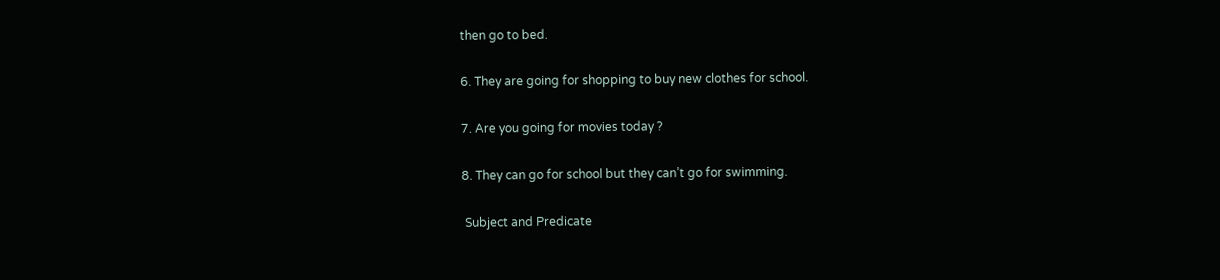then go to bed.

6. They are going for shopping to buy new clothes for school.

7. Are you going for movies today ?

8. They can go for school but they can’t go for swimming.

 Subject and Predicate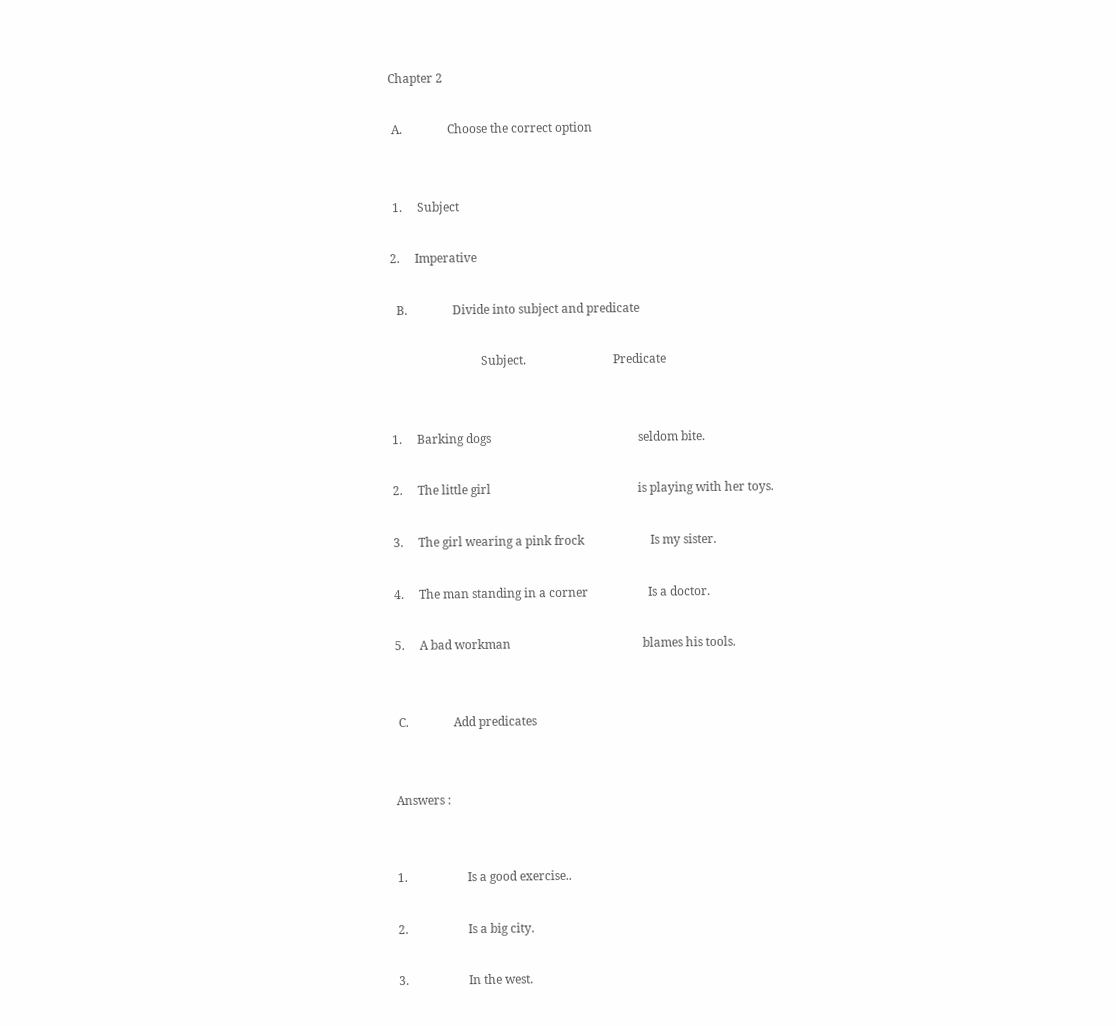Chapter 2

 A.               Choose the correct option


 1.     Subject

2.     Imperative

  B.               Divide into subject and predicate

                              Subject.                             Predicate


1.     Barking dogs                                                 seldom bite.

2.     The little girl                                                 is playing with her toys.

3.     The girl wearing a pink frock                      Is my sister.

4.     The man standing in a corner                    Is a doctor.

5.     A bad workman                                            blames his tools.


 C.               Add predicates


Answers :


1.                    Is a good exercise..

2.                    Is a big city.

3.                    In the west.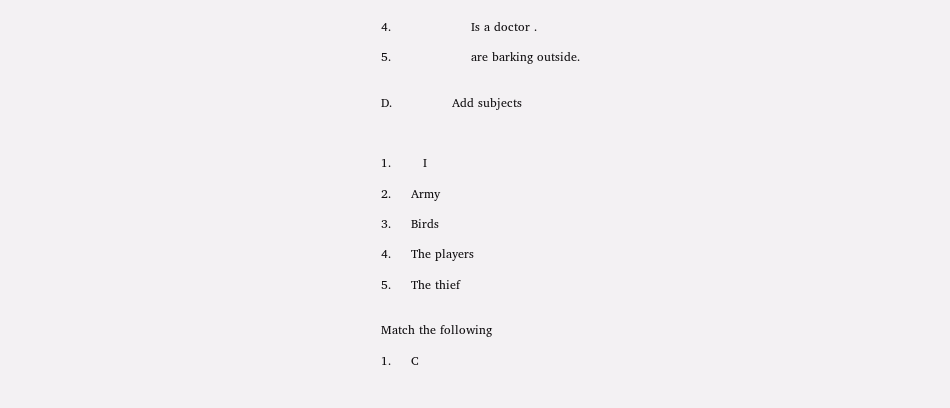4.                    Is a doctor .

5.                    are barking outside.


D.               Add subjects



1.        I

2.     Army

3.     Birds

4.     The players

5.     The thief


Match the following

1.     C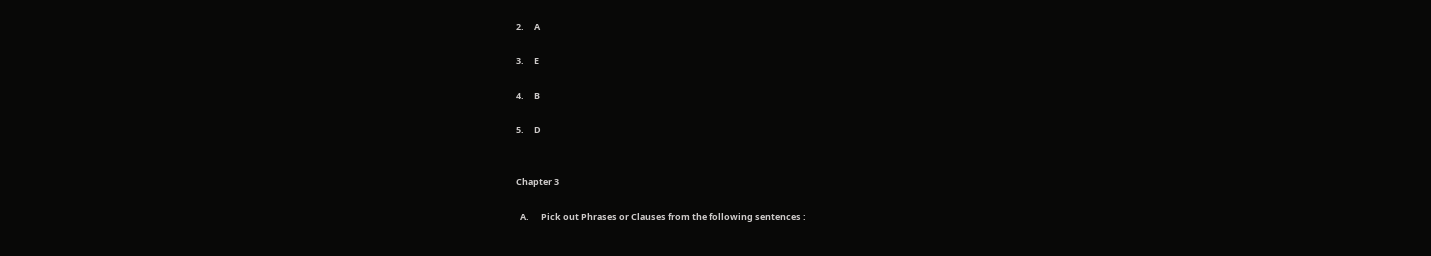2.     A

3.     E

4.     B

5.     D


Chapter 3

  A.      Pick out Phrases or Clauses from the following sentences :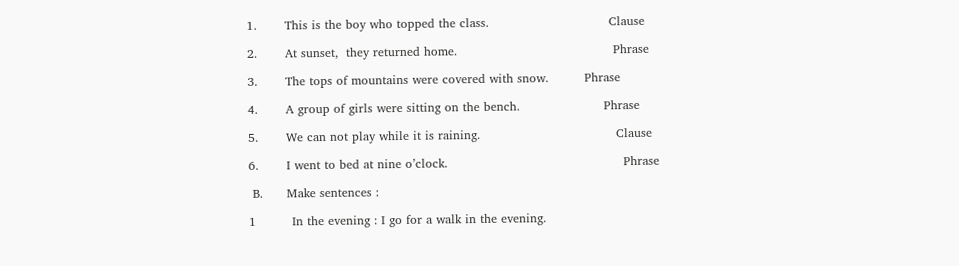1.       This is the boy who topped the class.                              Clause

2.       At sunset,  they returned home.                                       Phrase

3.       The tops of mountains were covered with snow.         Phrase

4.       A group of girls were sitting on the bench.                     Phrase

5.       We can not play while it is raining.                                  Clause

6.       I went to bed at nine o’clock.                                            Phrase

 B.      Make sentences :

1         In the evening : I go for a walk in the evening.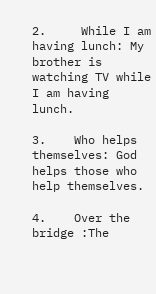2.     While I am having lunch: My brother is watching TV while I am having lunch.

3.    Who helps themselves: God helps those who help themselves.

4.    Over the bridge :The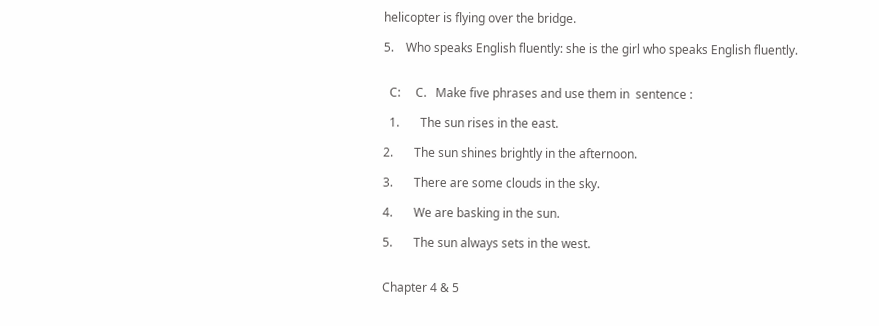helicopter is flying over the bridge.

5.    Who speaks English fluently: she is the girl who speaks English fluently.


  C:     C.   Make five phrases and use them in  sentence :

  1.       The sun rises in the east.

2.       The sun shines brightly in the afternoon.

3.       There are some clouds in the sky.

4.       We are basking in the sun.

5.       The sun always sets in the west.


Chapter 4 & 5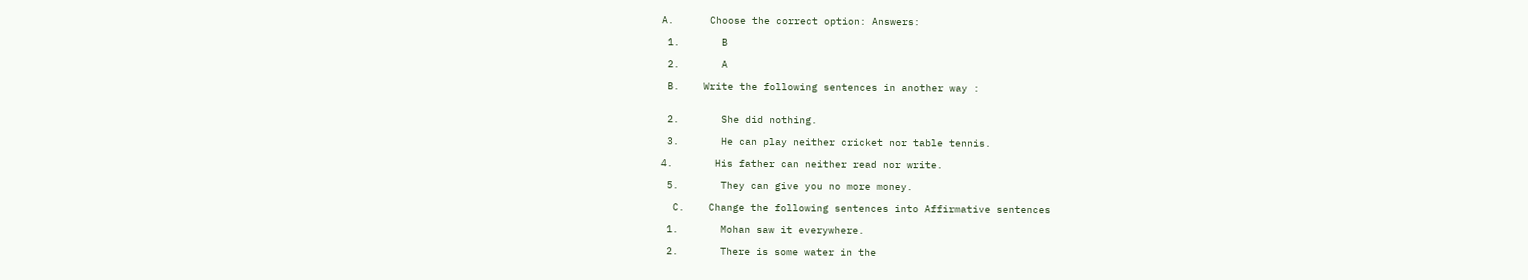A.      Choose the correct option: Answers:

 1.       B

 2.       A

 B.    Write the following sentences in another way :


 2.       She did nothing.

 3.       He can play neither cricket nor table tennis.

4.       His father can neither read nor write.

 5.       They can give you no more money.

  C.    Change the following sentences into Affirmative sentences

 1.       Mohan saw it everywhere.

 2.       There is some water in the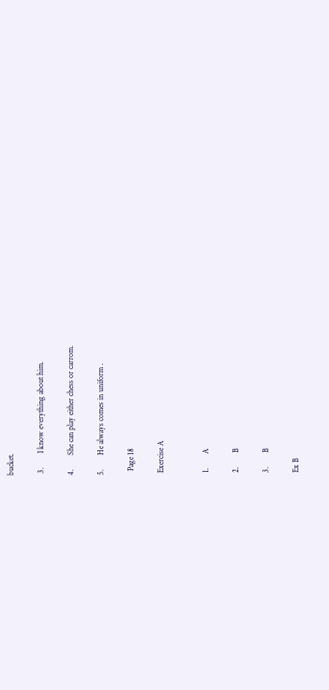bucket.

 3.       I know everything about him.

4.       She can play either chess or carrom.

5.       He always comes in uniform .

  Page 18

 Exercise A


 1.       A

 2.       B

 3.       B

 Ex B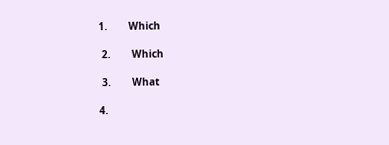1.       Which

 2.       Which

 3.       What

4.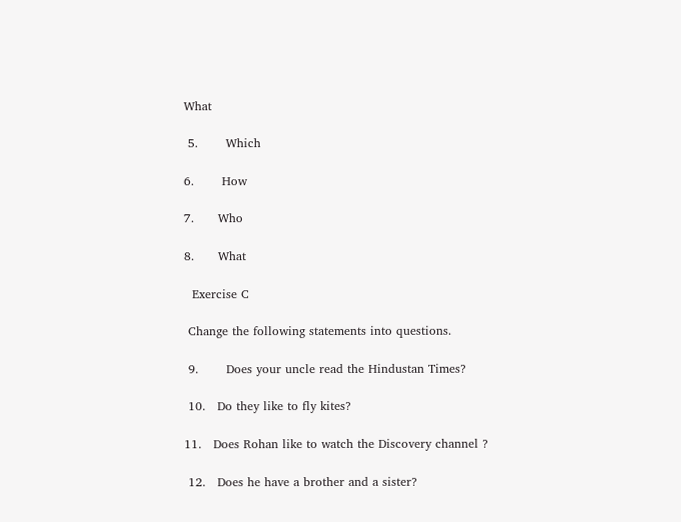What

 5.       Which

6.       How

7.      Who

8.      What

  Exercise C

 Change the following statements into questions.

 9.       Does your uncle read the Hindustan Times?

 10.   Do they like to fly kites?

11.   Does Rohan like to watch the Discovery channel ?

 12.   Does he have a brother and a sister?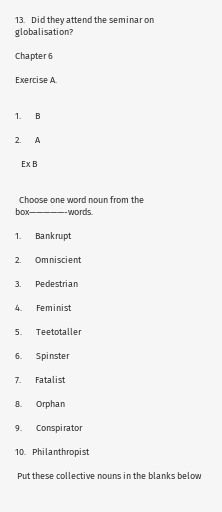13.   Did they attend the seminar on globalisation?

Chapter 6

Exercise A.


1.       B

2.       A

   Ex B


  Choose one word noun from the box—————-words.

1.       Bankrupt

2.       Omniscient

3.       Pedestrian

4.       Feminist

5.       Teetotaller

6.       Spinster

7.       Fatalist

8.       Orphan

9.       Conspirator

10.   Philanthropist

 Put these collective nouns in the blanks below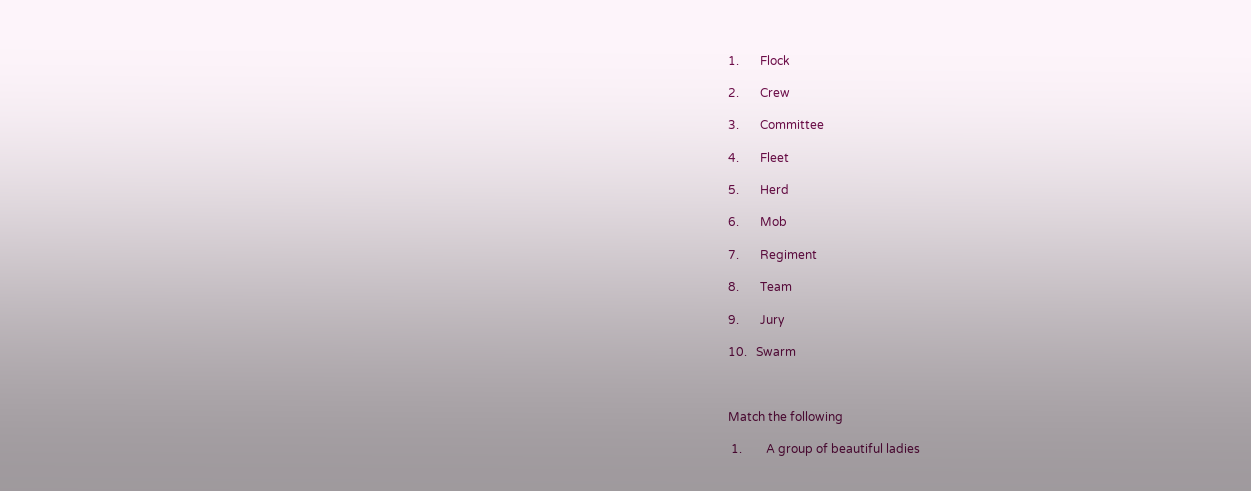1.       Flock

2.       Crew

3.       Committee

4.       Fleet

5.       Herd

6.       Mob

7.       Regiment

8.       Team

9.       Jury

10.   Swarm



Match the following

 1.        A group of beautiful ladies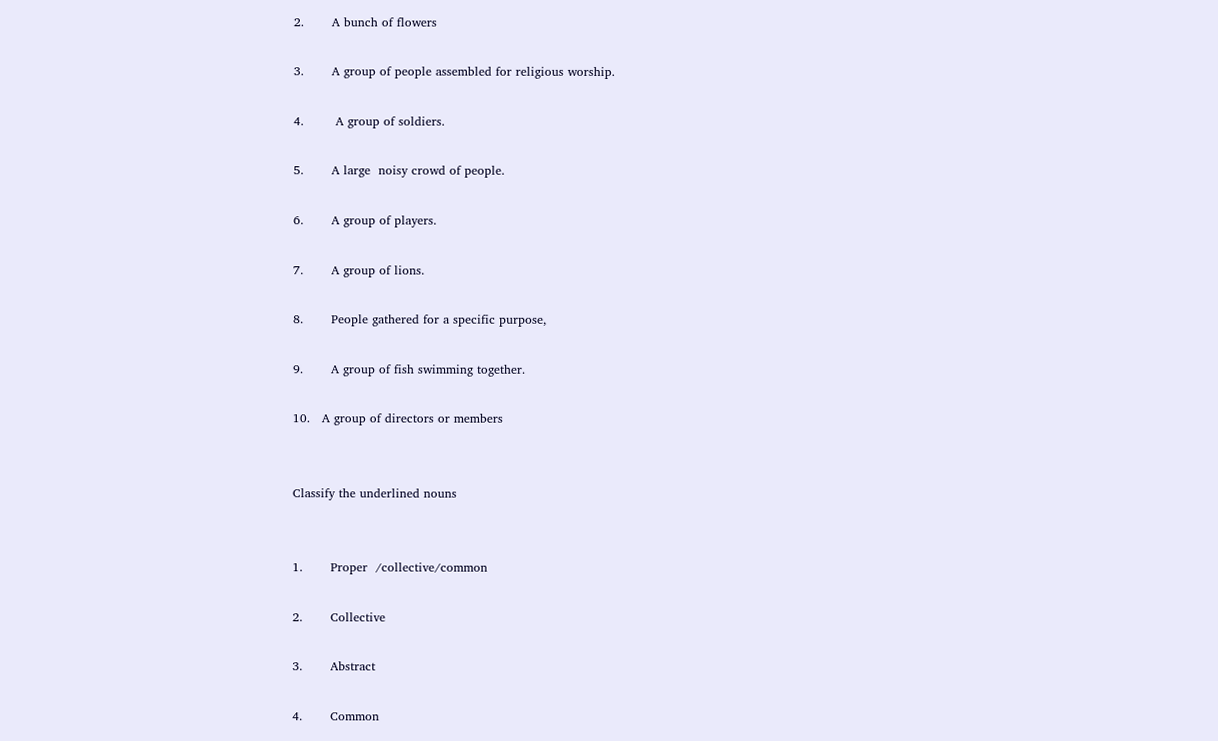2.       A bunch of flowers

3.       A group of people assembled for religious worship.

4.        A group of soldiers.

5.       A large  noisy crowd of people.

6.       A group of players.

7.       A group of lions.

8.       People gathered for a specific purpose,

9.       A group of fish swimming together.

10.   A group of directors or members


Classify the underlined nouns


1.       Proper  /collective/common

2.       Collective

3.       Abstract

4.       Common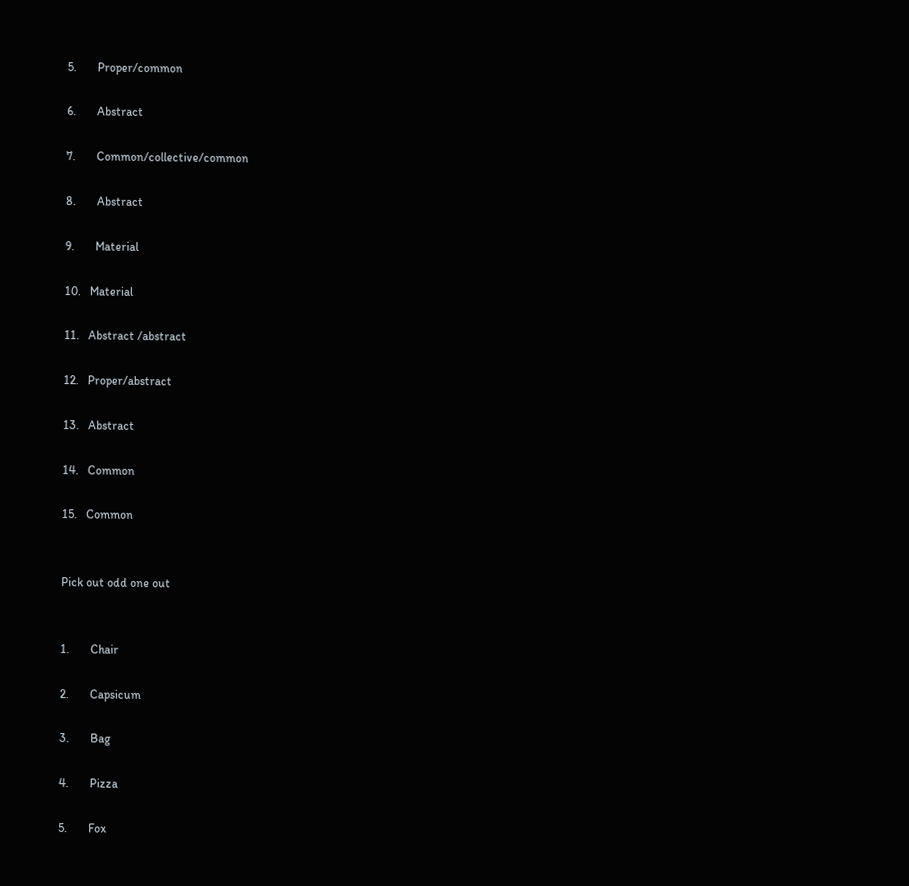5.       Proper/common

6.       Abstract

7.       Common/collective/common

8.       Abstract

9.       Material

10.   Material

11.   Abstract /abstract

12.   Proper/abstract

13.   Abstract

14.   Common

15.   Common


Pick out odd one out


1.       Chair

2.       Capsicum

3.       Bag

4.       Pizza

5.       Fox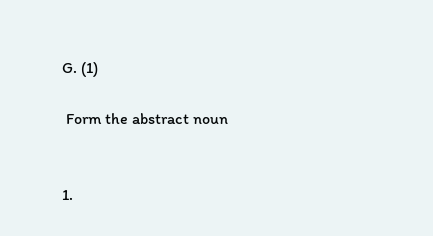G. (1)

 Form the abstract noun


1.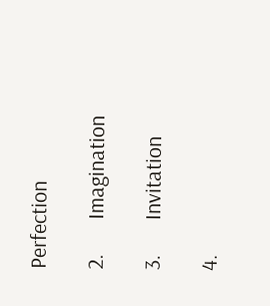Perfection

2.       Imagination

3.       Invitation

4.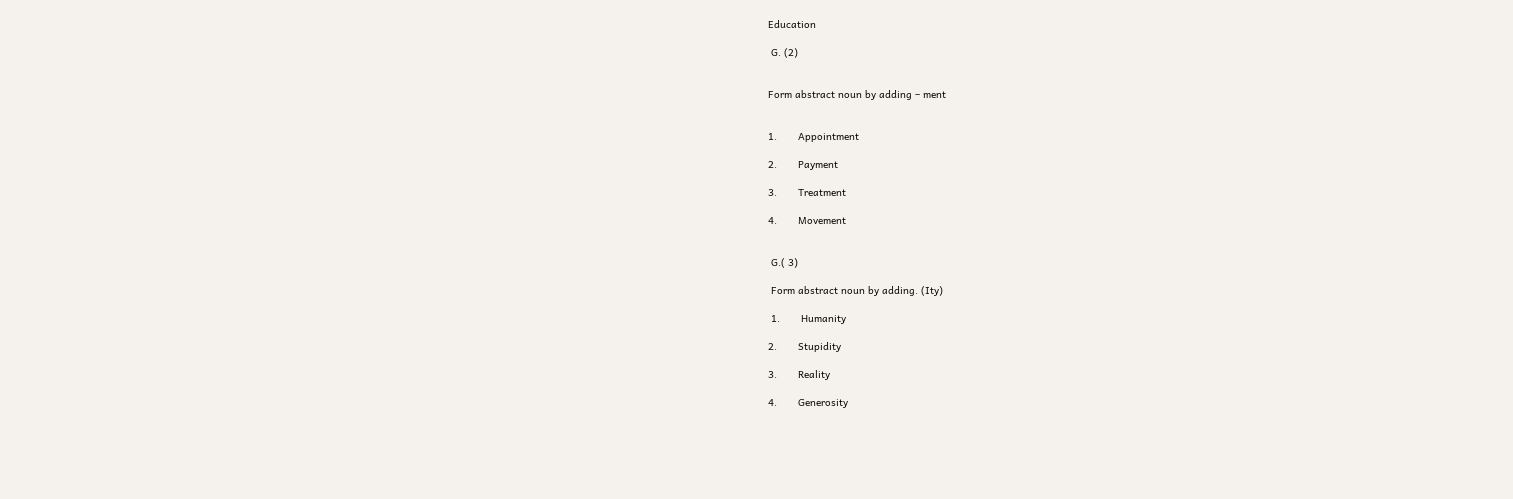Education

 G. (2)


Form abstract noun by adding – ment


1.       Appointment

2.       Payment

3.       Treatment

4.       Movement


 G.( 3)

 Form abstract noun by adding. (Ity)

 1.       Humanity

2.       Stupidity

3.       Reality

4.       Generosity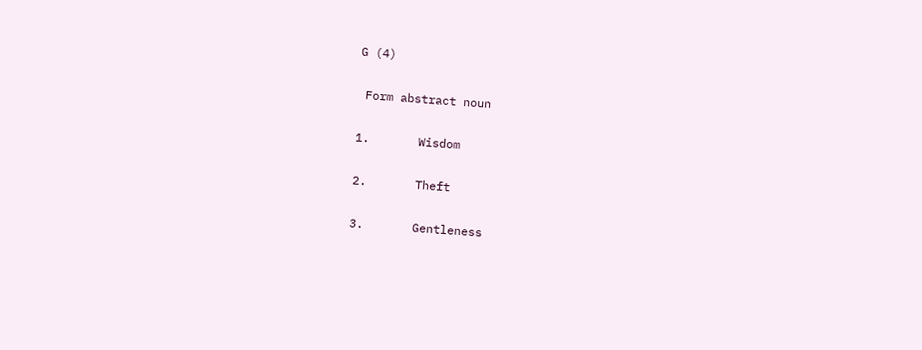G (4)

 Form abstract noun

1.       Wisdom

2.       Theft

3.       Gentleness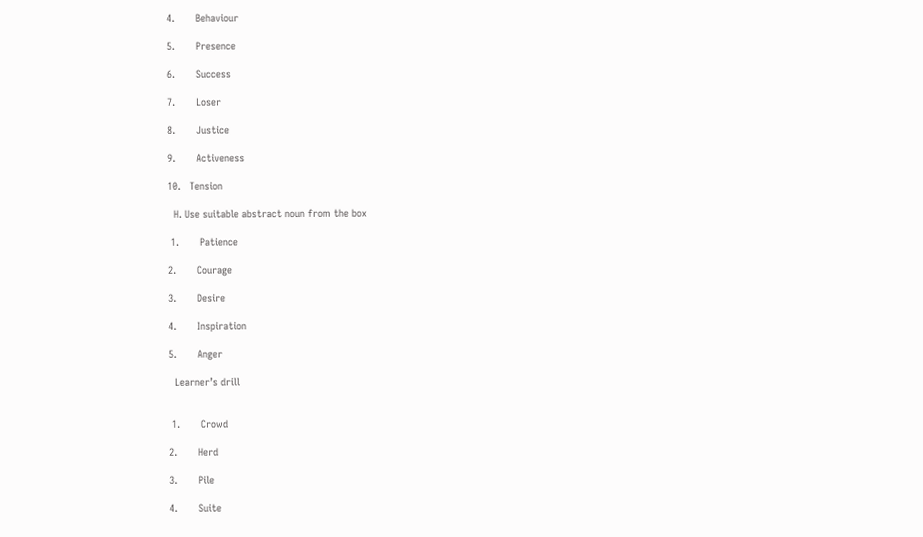4.       Behaviour

5.       Presence

6.       Success

7.       Loser

8.       Justice

9.       Activeness

10.   Tension

  H. Use suitable abstract noun from the box

 1.       Patience

2.       Courage

3.       Desire

4.       Inspiration

5.       Anger

  Learner’s drill


 1.       Crowd

2.       Herd

3.       Pile

4.       Suite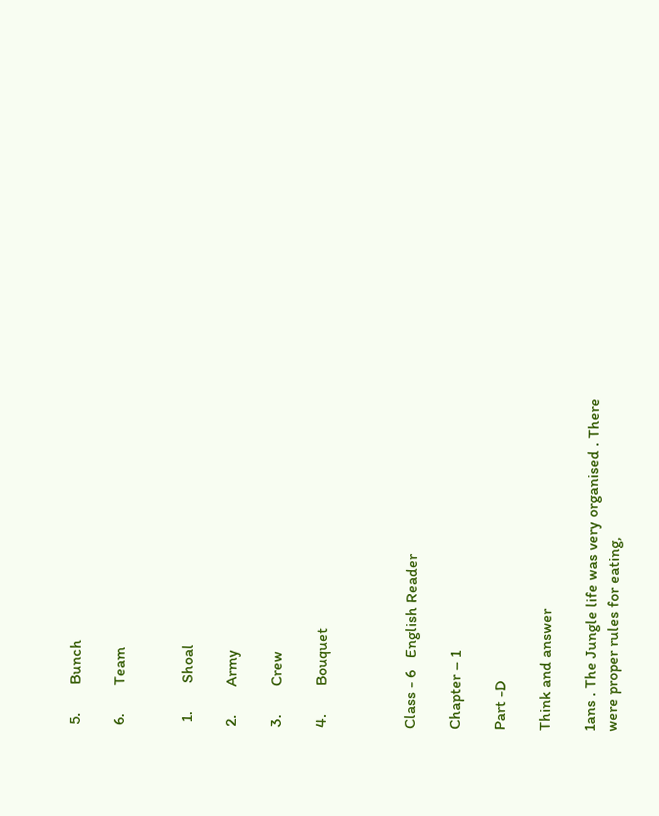5.       Bunch

6.       Team


 1.       Shoal

2.       Army

3.       Crew

4.       Bouquet



Class - 6   English Reader

Chapter – 1

Part -D

Think and answer

1ans . The Jungle life was very organised . There were proper rules for eating,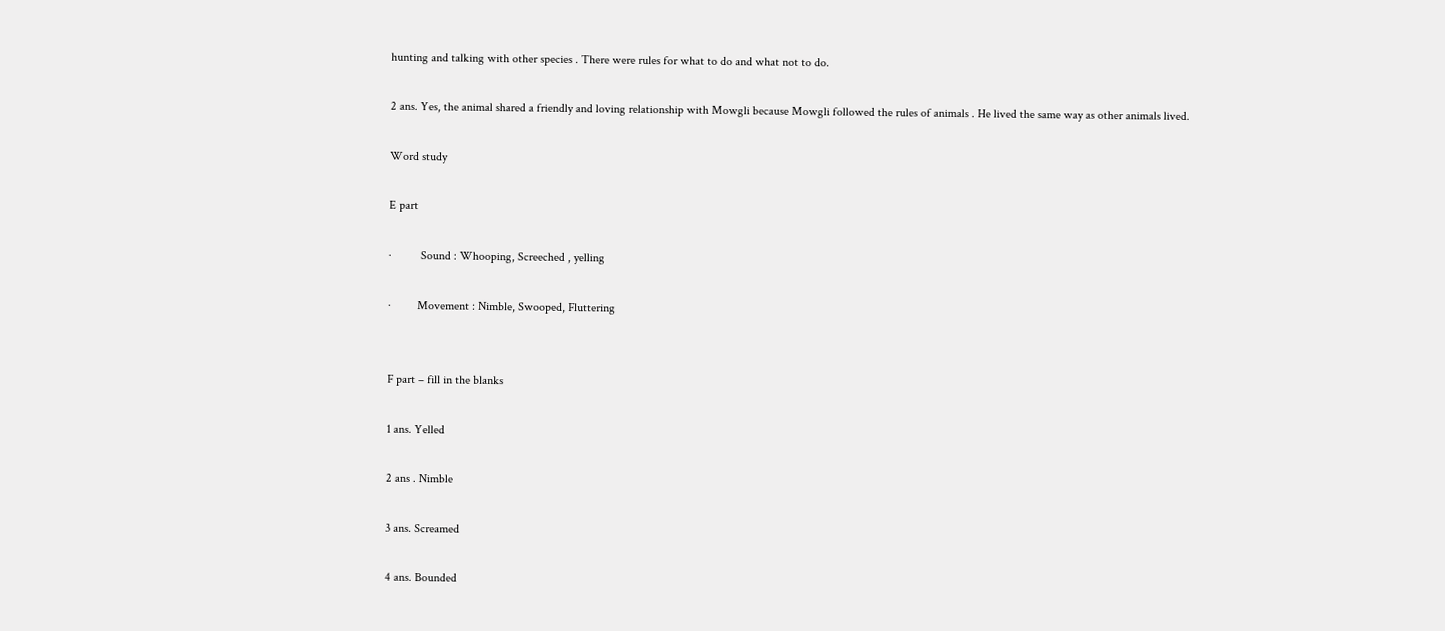hunting and talking with other species . There were rules for what to do and what not to do.

2 ans. Yes, the animal shared a friendly and loving relationship with Mowgli because Mowgli followed the rules of animals . He lived the same way as other animals lived.

Word study

E part

·          Sound : Whooping, Screeched , yelling

·         Movement : Nimble, Swooped, Fluttering


F part – fill in the blanks

1 ans. Yelled

2 ans . Nimble

3 ans. Screamed

4 ans. Bounded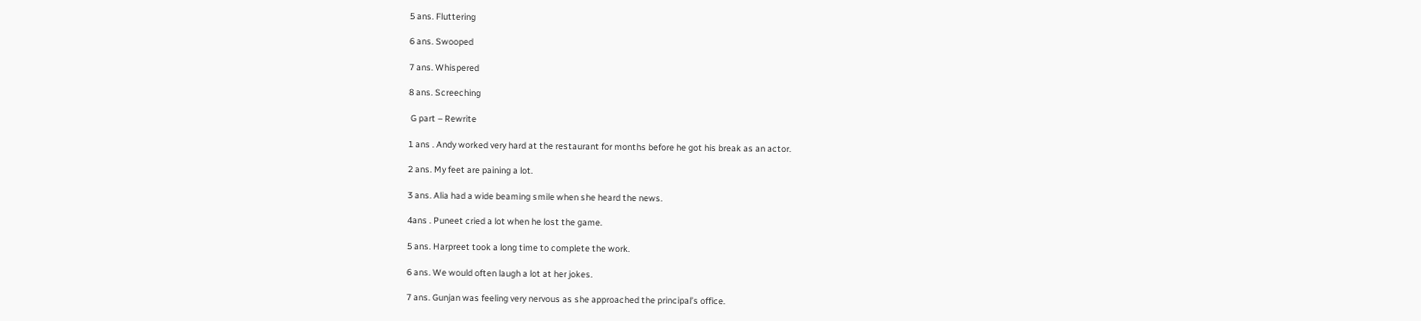5 ans. Fluttering

6 ans. Swooped

7 ans. Whispered

8 ans. Screeching

 G part – Rewrite

1 ans . Andy worked very hard at the restaurant for months before he got his break as an actor.

2 ans. My feet are paining a lot.

3 ans. Alia had a wide beaming smile when she heard the news.

4ans . Puneet cried a lot when he lost the game.

5 ans. Harpreet took a long time to complete the work.

6 ans. We would often laugh a lot at her jokes.

7 ans. Gunjan was feeling very nervous as she approached the principal’s office.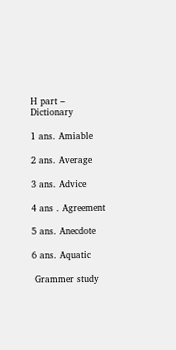H part – Dictionary

1 ans. Amiable

2 ans. Average

3 ans. Advice

4 ans . Agreement

5 ans. Anecdote

6 ans. Aquatic

 Grammer study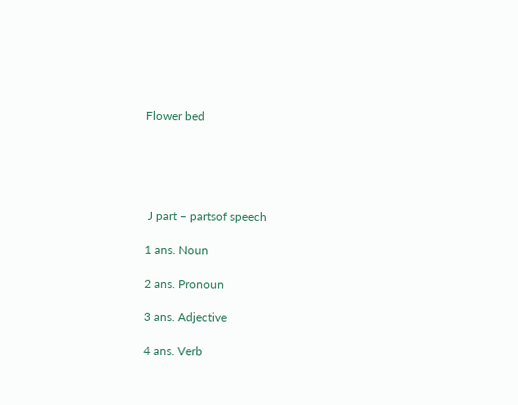Flower bed





 J part – partsof speech

1 ans. Noun

2 ans. Pronoun

3 ans. Adjective

4 ans. Verb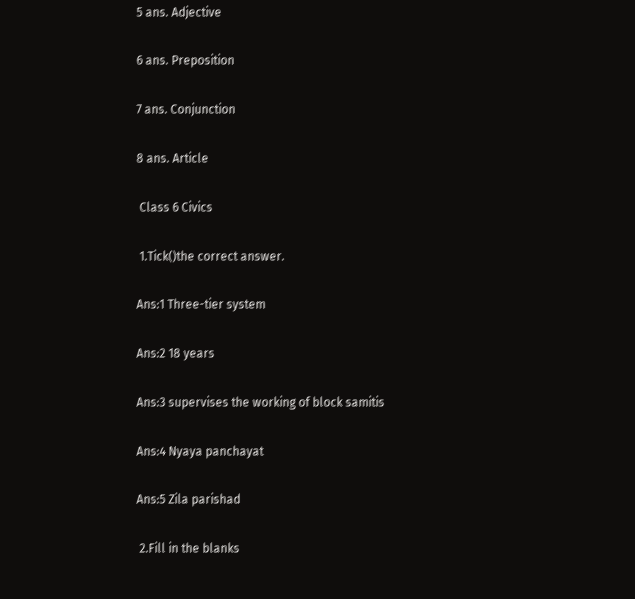5 ans. Adjective

6 ans. Preposition

7 ans. Conjunction

8 ans. Article

 Class 6 Civics

 1.Tick()the correct answer.

Ans:1 Three-tier system

Ans:2 18 years

Ans:3 supervises the working of block samitis

Ans:4 Nyaya panchayat

Ans:5 Zila parishad

 2.Fill in the blanks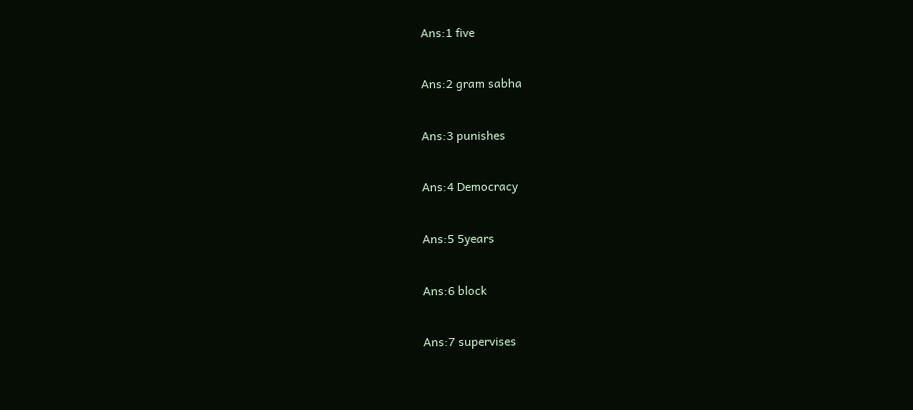Ans:1 five

Ans:2 gram sabha

Ans:3 punishes

Ans:4 Democracy

Ans:5 5years

Ans:6 block

Ans:7 supervises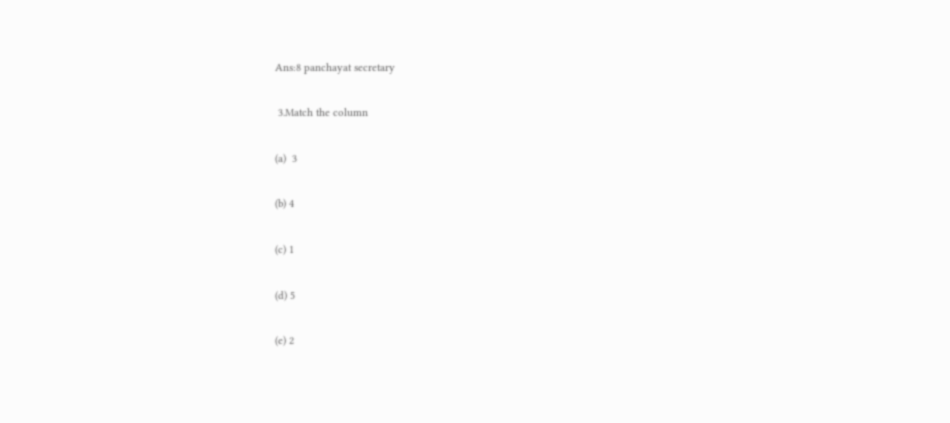Ans:8 panchayat secretary

 3.Match the column

(a)  3

(b) 4

(c) 1

(d) 5

(e) 2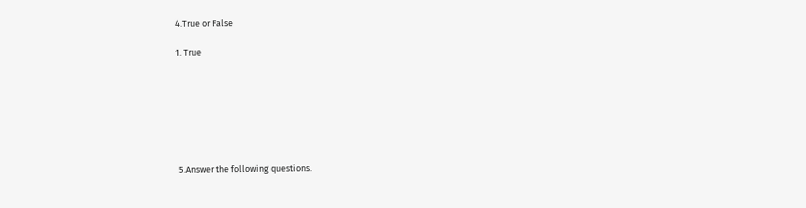4.True or False

1. True







 5.Answer the following questions.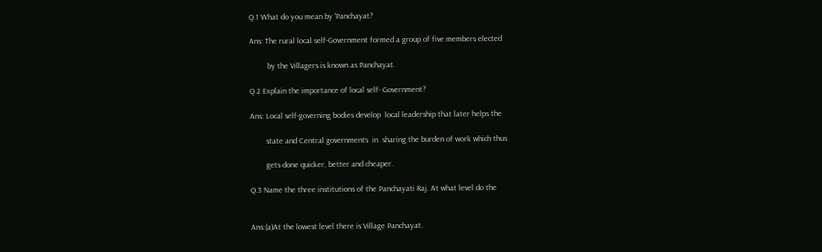Q.1 What do you mean by 'Panchayat?

Ans: The rural local self-Government formed a group of five members elected

         by the Villagers is known as Panchayat.

Q.2 Explain the importance of local self- Government?

Ans: Local self-governing bodies develop  local leadership that later helps the

        state and Central governments  in  sharing the burden of work which thus

        gets done quicker, better and cheaper.

Q.3 Name the three institutions of the Panchayati Raj. At what level do the


Ans:(a)At the lowest level there is Village Panchayat.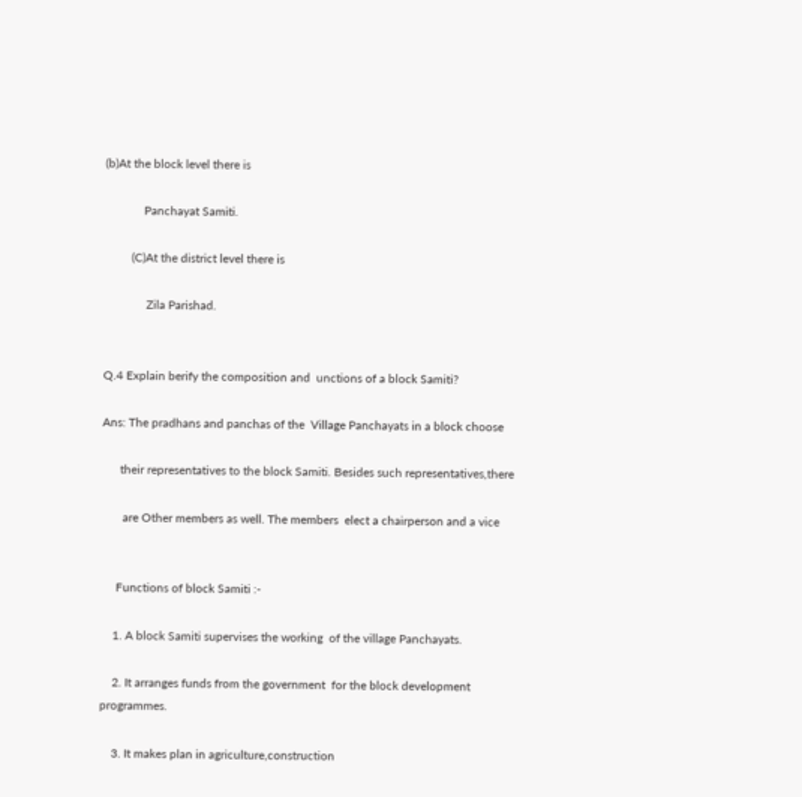(b)At the block level there is

             Panchayat Samiti.

         (C)At the district level there is

              Zila Parishad.


Q.4 Explain berify the composition and  unctions of a block Samiti?

Ans: The pradhans and panchas of the  Village Panchayats in a block choose

      their representatives to the block Samiti. Besides such representatives,there

       are Other members as well. The members  elect a chairperson and a vice


     Functions of block Samiti :-

    1. A block Samiti supervises the working  of the village Panchayats.

    2. It arranges funds from the government  for the block development programmes.

    3. It makes plan in agriculture,construction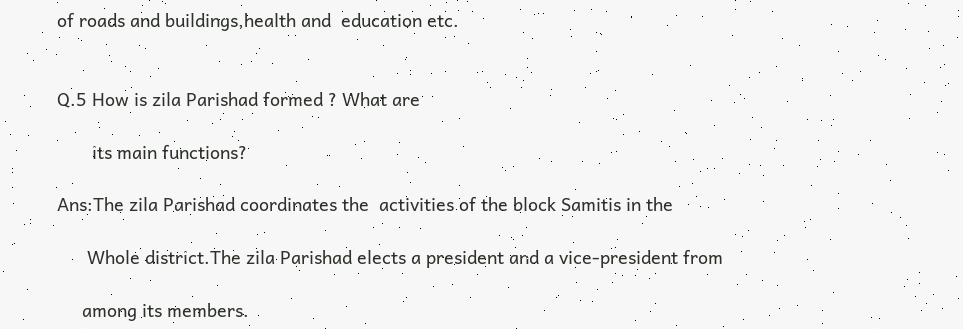of roads and buildings,health and  education etc.


Q.5 How is zila Parishad formed ? What are

       its main functions?

Ans:The zila Parishad coordinates the  activities of the block Samitis in the

      Whole district.The zila Parishad elects a president and a vice-president from

     among its members.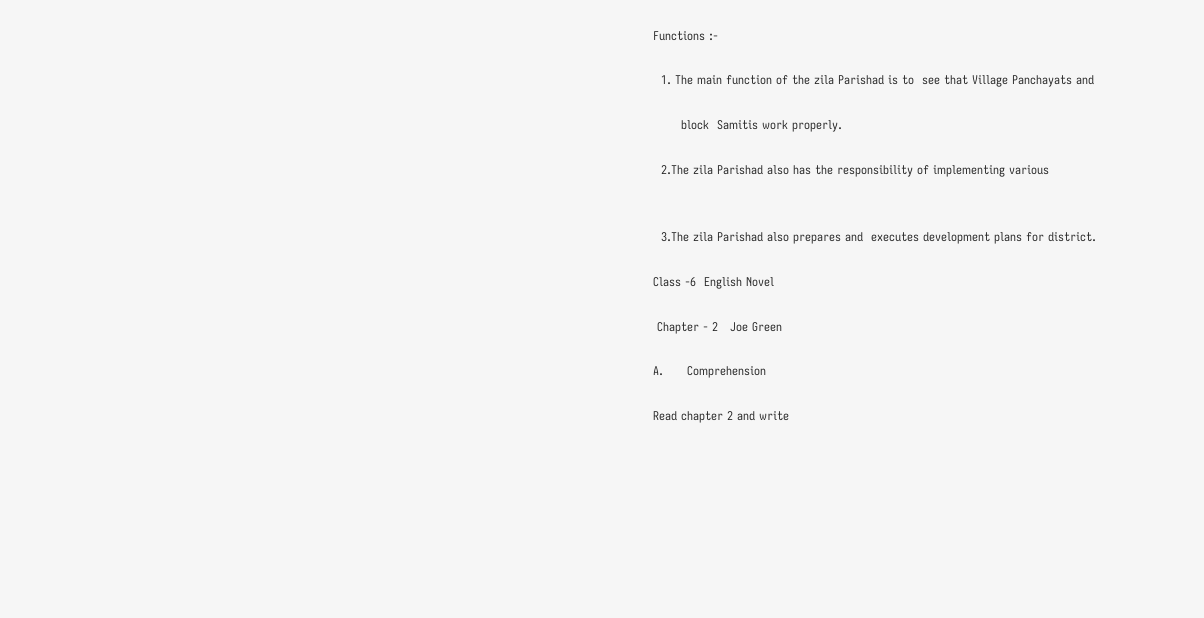Functions :-

  1. The main function of the zila Parishad is to  see that Village Panchayats and

       block  Samitis work properly.

  2.The zila Parishad also has the responsibility of implementing various


  3.The zila Parishad also prepares and  executes development plans for district.

Class -6  English Novel

 Chapter - 2   Joe Green

A.      Comprehension

Read chapter 2 and write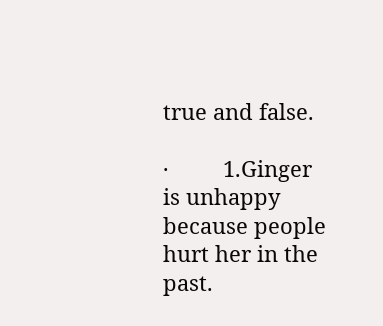true and false.

·         1.Ginger is unhappy because people hurt her in the past.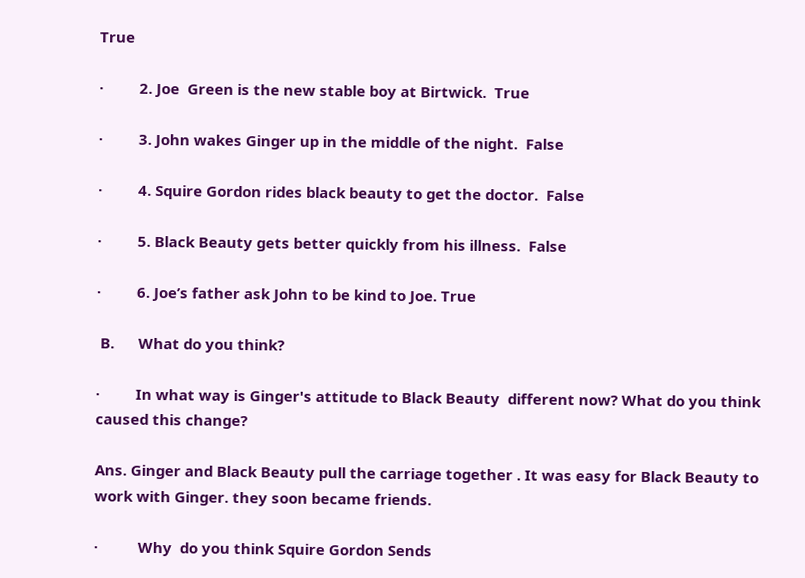True

·         2. Joe  Green is the new stable boy at Birtwick.  True

·         3. John wakes Ginger up in the middle of the night.  False

·         4. Squire Gordon rides black beauty to get the doctor.  False

·         5. Black Beauty gets better quickly from his illness.  False

·         6. Joe’s father ask John to be kind to Joe. True

 B.      What do you think?

·         In what way is Ginger's attitude to Black Beauty  different now? What do you think caused this change?

Ans. Ginger and Black Beauty pull the carriage together . It was easy for Black Beauty to work with Ginger. they soon became friends.

·          Why  do you think Squire Gordon Sends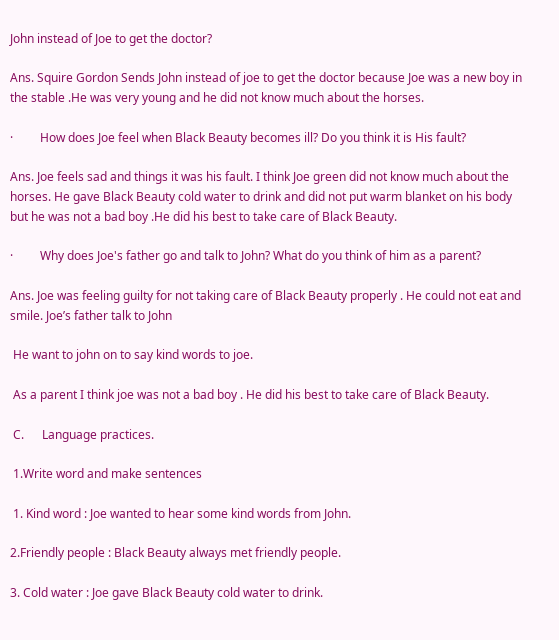John instead of Joe to get the doctor?

Ans. Squire Gordon Sends John instead of joe to get the doctor because Joe was a new boy in the stable .He was very young and he did not know much about the horses.

·         How does Joe feel when Black Beauty becomes ill? Do you think it is His fault?

Ans. Joe feels sad and things it was his fault. I think Joe green did not know much about the horses. He gave Black Beauty cold water to drink and did not put warm blanket on his body but he was not a bad boy .He did his best to take care of Black Beauty.

·         Why does Joe's father go and talk to John? What do you think of him as a parent?

Ans. Joe was feeling guilty for not taking care of Black Beauty properly . He could not eat and smile. Joe’s father talk to John

 He want to john on to say kind words to joe.

 As a parent I think joe was not a bad boy . He did his best to take care of Black Beauty.

 C.      Language practices.

 1.Write word and make sentences

 1. Kind word : Joe wanted to hear some kind words from John.

2.Friendly people : Black Beauty always met friendly people.

3. Cold water : Joe gave Black Beauty cold water to drink.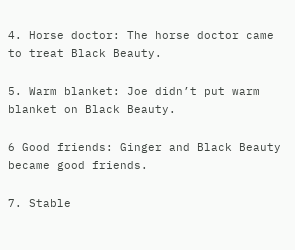4. Horse doctor: The horse doctor came to treat Black Beauty.

5. Warm blanket: Joe didn’t put warm blanket on Black Beauty.

6 Good friends: Ginger and Black Beauty became good friends.

7. Stable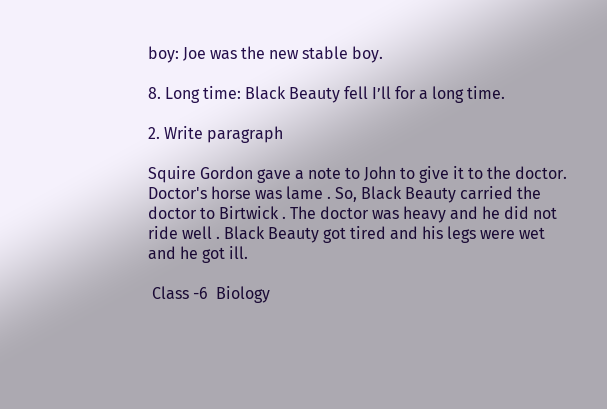boy: Joe was the new stable boy.

8. Long time: Black Beauty fell I’ll for a long time.

2. Write paragraph

Squire Gordon gave a note to John to give it to the doctor. Doctor's horse was lame . So, Black Beauty carried the doctor to Birtwick . The doctor was heavy and he did not ride well . Black Beauty got tired and his legs were wet and he got ill.

 Class -6  Biology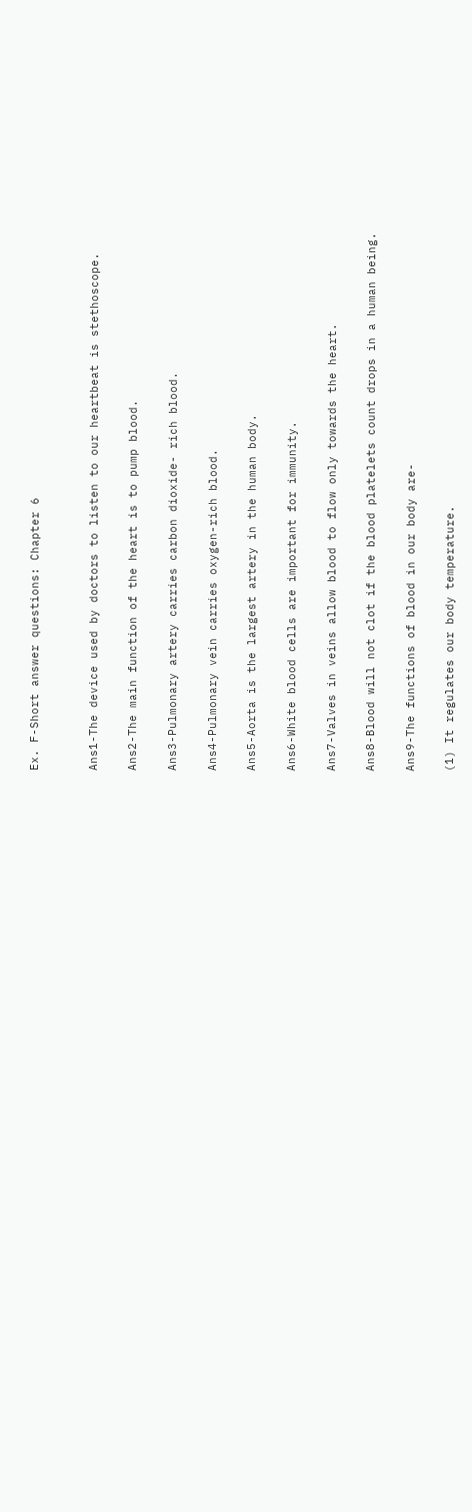Ex. F-Short answer questions: Chapter 6


Ans1-The device used by doctors to listen to our heartbeat is stethoscope.

Ans2-The main function of the heart is to pump blood.

Ans3-Pulmonary artery carries carbon dioxide- rich blood.

Ans4-Pulmonary vein carries oxygen-rich blood.

Ans5-Aorta is the largest artery in the human body.

Ans6-White blood cells are important for immunity.

Ans7-Valves in veins allow blood to flow only towards the heart.

Ans8-Blood will not clot if the blood platelets count drops in a human being.

Ans9-The functions of blood in our body are-

(1) It regulates our body temperature.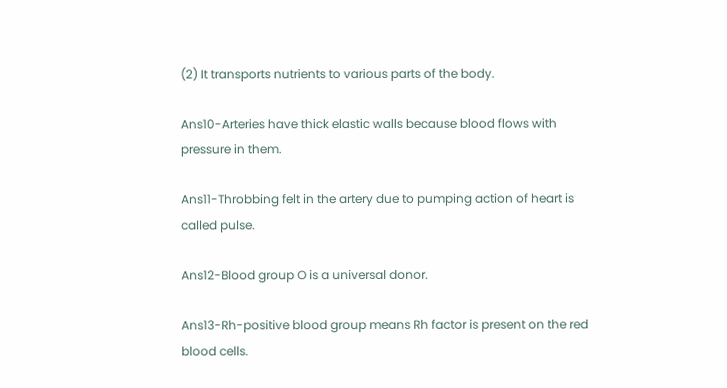(2) It transports nutrients to various parts of the body.

Ans10-Arteries have thick elastic walls because blood flows with pressure in them.

Ans11-Throbbing felt in the artery due to pumping action of heart is called pulse.

Ans12-Blood group O is a universal donor.

Ans13-Rh-positive blood group means Rh factor is present on the red blood cells.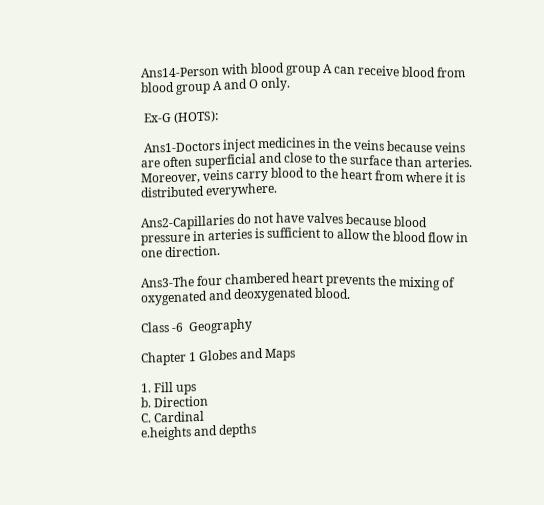Ans14-Person with blood group A can receive blood from blood group A and O only.

 Ex-G (HOTS):

 Ans1-Doctors inject medicines in the veins because veins are often superficial and close to the surface than arteries. Moreover, veins carry blood to the heart from where it is distributed everywhere.

Ans2-Capillaries do not have valves because blood pressure in arteries is sufficient to allow the blood flow in one direction.

Ans3-The four chambered heart prevents the mixing of oxygenated and deoxygenated blood.

Class -6  Geography

Chapter 1 Globes and Maps

1. Fill ups
b. Direction
C. Cardinal
e.heights and depths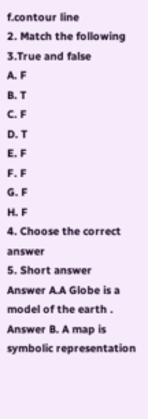f.contour line
2. Match the following
3.True and false
A. F
B. T
C. F
D. T
E. F
F. F
G. F
H. F
4. Choose the correct answer
5. Short answer
Answer A.A Globe is a model of the earth .
Answer B. A map is symbolic representation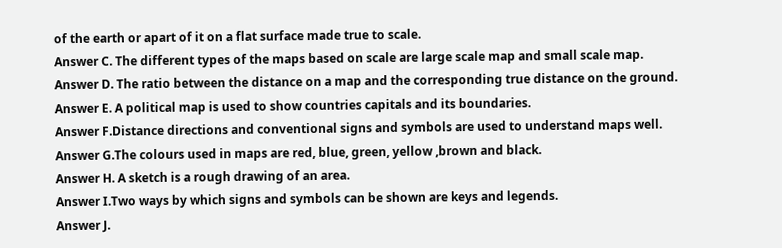of the earth or apart of it on a flat surface made true to scale.
Answer C. The different types of the maps based on scale are large scale map and small scale map.
Answer D. The ratio between the distance on a map and the corresponding true distance on the ground.
Answer E. A political map is used to show countries capitals and its boundaries.
Answer F.Distance directions and conventional signs and symbols are used to understand maps well.
Answer G.The colours used in maps are red, blue, green, yellow ,brown and black.
Answer H. A sketch is a rough drawing of an area.
Answer I.Two ways by which signs and symbols can be shown are keys and legends.
Answer J.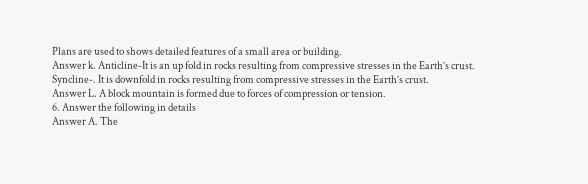Plans are used to shows detailed features of a small area or building.
Answer k. Anticline-It is an up fold in rocks resulting from compressive stresses in the Earth’s crust.
Syncline-. It is downfold in rocks resulting from compressive stresses in the Earth’s crust.
Answer L. A block mountain is formed due to forces of compression or tension.
6. Answer the following in details
Answer A. The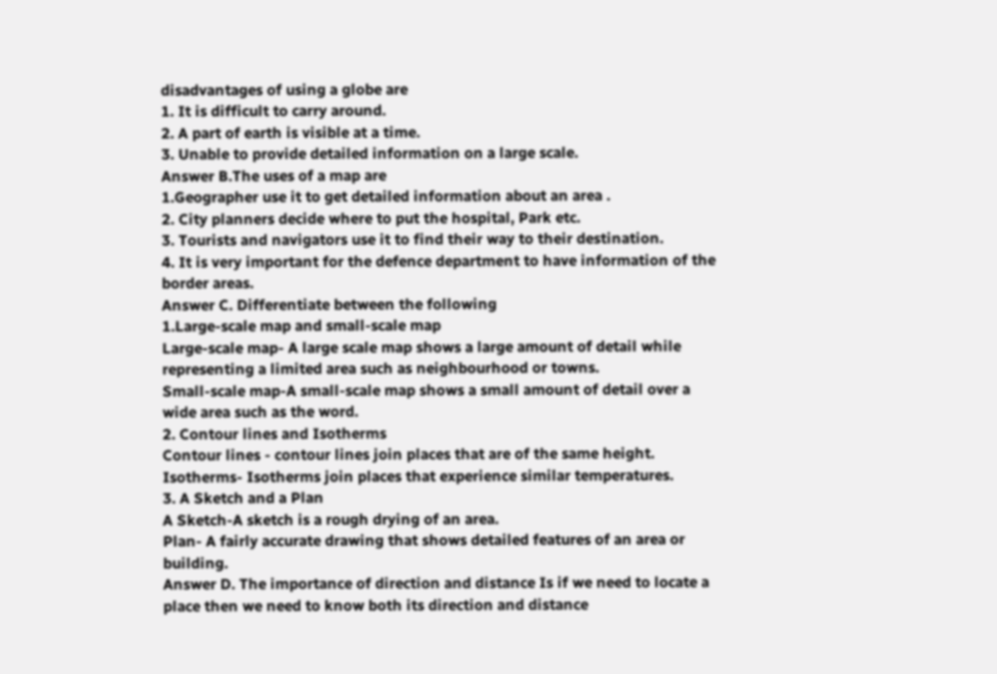disadvantages of using a globe are
1. It is difficult to carry around.
2. A part of earth is visible at a time.
3. Unable to provide detailed information on a large scale.
Answer B.The uses of a map are
1.Geographer use it to get detailed information about an area .
2. City planners decide where to put the hospital, Park etc.
3. Tourists and navigators use it to find their way to their destination.
4. It is very important for the defence department to have information of the border areas.
Answer C. Differentiate between the following
1.Large-scale map and small-scale map
Large-scale map- A large scale map shows a large amount of detail while representing a limited area such as neighbourhood or towns.
Small-scale map-A small-scale map shows a small amount of detail over a wide area such as the word.
2. Contour lines and Isotherms
Contour lines - contour lines join places that are of the same height.
Isotherms- Isotherms join places that experience similar temperatures.
3. A Sketch and a Plan
A Sketch-A sketch is a rough drying of an area.
Plan- A fairly accurate drawing that shows detailed features of an area or building.
Answer D. The importance of direction and distance Is if we need to locate a place then we need to know both its direction and distance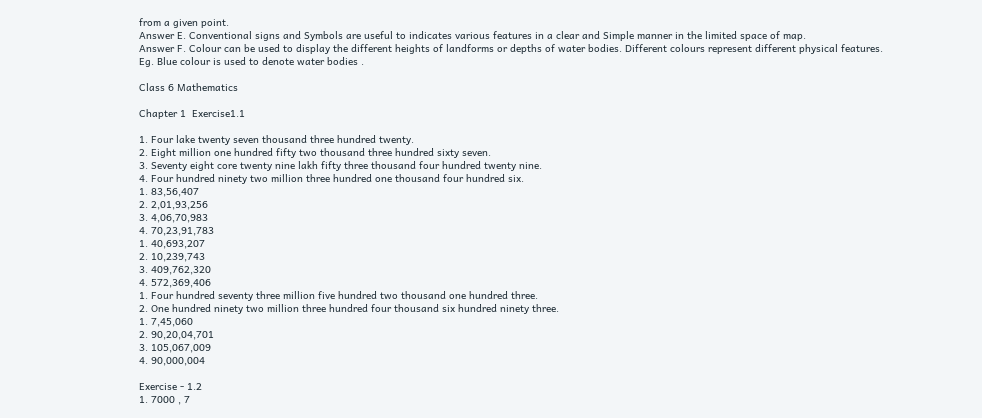from a given point.
Answer E. Conventional signs and Symbols are useful to indicates various features in a clear and Simple manner in the limited space of map.
Answer F. Colour can be used to display the different heights of landforms or depths of water bodies. Different colours represent different physical features.
Eg. Blue colour is used to denote water bodies .

Class 6 Mathematics

Chapter 1  Exercise1.1

1. Four lake twenty seven thousand three hundred twenty.
2. Eight million one hundred fifty two thousand three hundred sixty seven.
3. Seventy eight core twenty nine lakh fifty three thousand four hundred twenty nine.
4. Four hundred ninety two million three hundred one thousand four hundred six.
1. 83,56,407
2. 2,01,93,256
3. 4,06,70,983
4. 70,23,91,783
1. 40,693,207
2. 10,239,743
3. 409,762,320
4. 572,369,406
1. Four hundred seventy three million five hundred two thousand one hundred three.
2. One hundred ninety two million three hundred four thousand six hundred ninety three.
1. 7,45,060
2. 90,20,04,701
3. 105,067,009
4. 90,000,004

Exercise - 1.2
1. 7000 , 7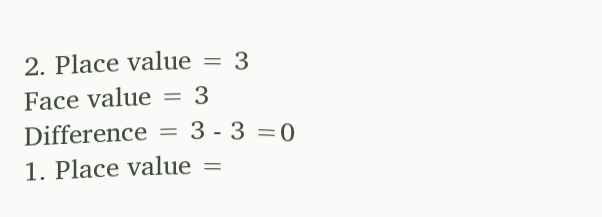2. Place value = 3
Face value = 3
Difference = 3 - 3 =0
1. Place value =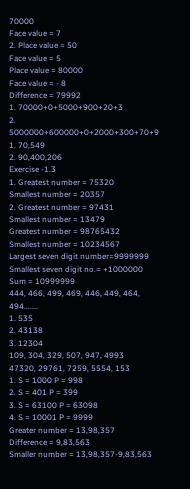70000
Face value = 7
2. Place value = 50
Face value = 5
Place value = 80000
Face value = - 8
Difference = 79992
1. 70000+0+5000+900+20+3
2. 5000000+600000+0+2000+300+70+9
1. 70,549
2. 90,400,206
Exercise -1.3
1. Greatest number = 75320
Smallest number = 20357
2. Greatest number = 97431
Smallest number = 13479
Greatest number = 98765432
Smallest number = 10234567
Largest seven digit number=9999999
Smallest seven digit no.= +1000000
Sum = 10999999
444, 466, 499, 469, 446, 449, 464, 494.......
1. 535
2. 43138
3. 12304
109, 304, 329, 507, 947, 4993
47320, 29761, 7259, 5554, 153
1. S = 1000 P = 998
2. S = 401 P = 399
3. S = 63100 P = 63098
4. S = 10001 P = 9999
Greater number = 13,98,357
Difference = 9,83,563
Smaller number = 13,98,357-9,83,563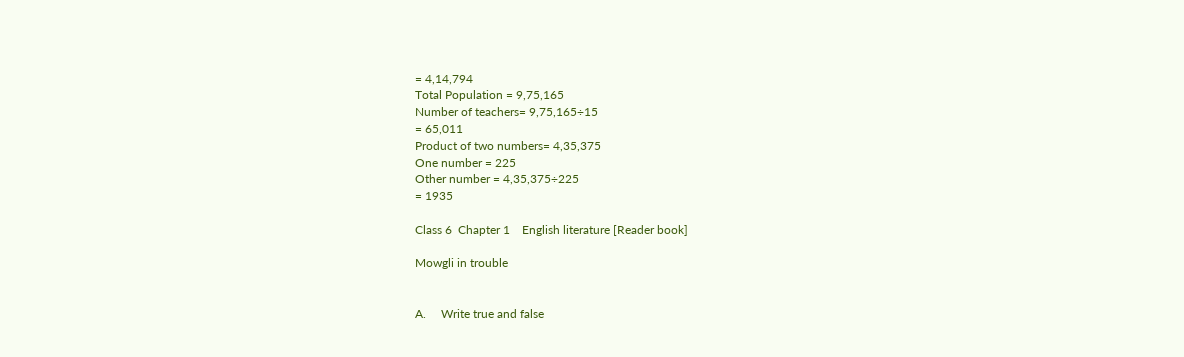= 4,14,794
Total Population = 9,75,165
Number of teachers= 9,75,165÷15
= 65,011
Product of two numbers= 4,35,375
One number = 225
Other number = 4,35,375÷225
= 1935

Class 6  Chapter 1    English literature [Reader book]

Mowgli in trouble


A.     Write true and false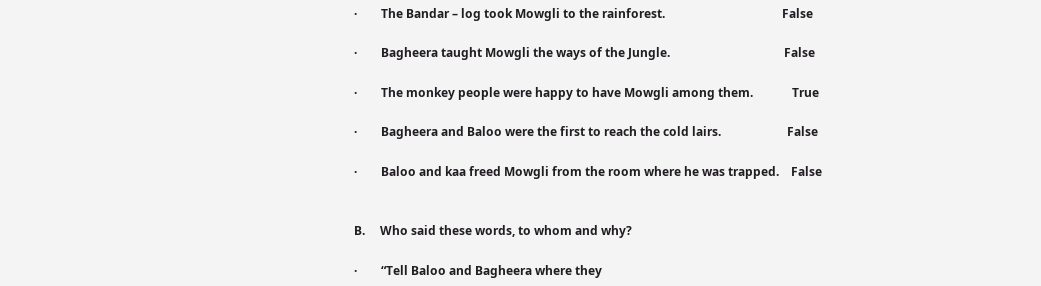·        The Bandar – log took Mowgli to the rainforest.                                       False

·        Bagheera taught Mowgli the ways of the Jungle.                                      False

·        The monkey people were happy to have Mowgli among them.             True

·        Bagheera and Baloo were the first to reach the cold lairs.                      False

·        Baloo and kaa freed Mowgli from the room where he was trapped.    False


B.     Who said these words, to whom and why?

·        “Tell Baloo and Bagheera where they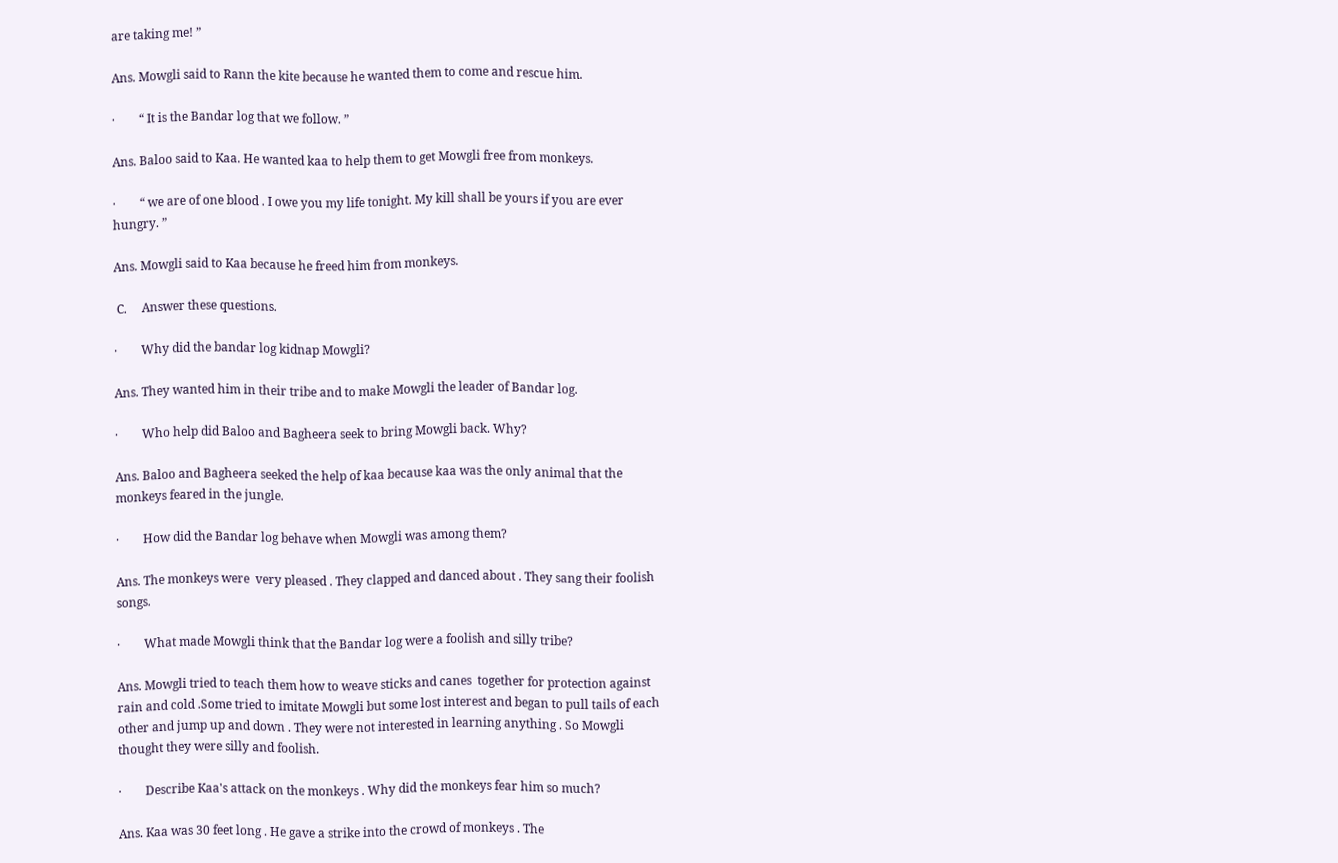are taking me! ”

Ans. Mowgli said to Rann the kite because he wanted them to come and rescue him.

·        “ It is the Bandar log that we follow. ”

Ans. Baloo said to Kaa. He wanted kaa to help them to get Mowgli free from monkeys.

·        “ we are of one blood . I owe you my life tonight. My kill shall be yours if you are ever hungry. ”

Ans. Mowgli said to Kaa because he freed him from monkeys.

 C.     Answer these questions.

·        Why did the bandar log kidnap Mowgli?

Ans. They wanted him in their tribe and to make Mowgli the leader of Bandar log.

·        Who help did Baloo and Bagheera seek to bring Mowgli back. Why?

Ans. Baloo and Bagheera seeked the help of kaa because kaa was the only animal that the monkeys feared in the jungle.

·        How did the Bandar log behave when Mowgli was among them?

Ans. The monkeys were  very pleased . They clapped and danced about . They sang their foolish songs.

·        What made Mowgli think that the Bandar log were a foolish and silly tribe?

Ans. Mowgli tried to teach them how to weave sticks and canes  together for protection against rain and cold .Some tried to imitate Mowgli but some lost interest and began to pull tails of each other and jump up and down . They were not interested in learning anything . So Mowgli thought they were silly and foolish.

·        Describe Kaa's attack on the monkeys . Why did the monkeys fear him so much?

Ans. Kaa was 30 feet long . He gave a strike into the crowd of monkeys . The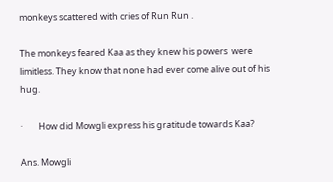monkeys scattered with cries of Run Run .

The monkeys feared Kaa as they knew his powers  were limitless. They know that none had ever come alive out of his hug.

·        How did Mowgli express his gratitude towards Kaa?

Ans. Mowgli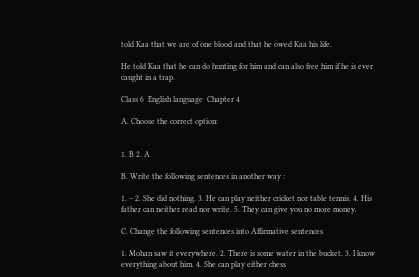told Kaa that we are of one blood and that he owed Kaa his life.

He told Kaa that he can do hunting for him and can also free him if he is ever caught in a trap.

Class 6  English language  Chapter 4

A. Choose the correct option:


1. B 2. A

B. Write the following sentences in another way :

1. – 2. She did nothing. 3. He can play neither cricket nor table tennis. 4. His father can neither read nor write. 5. They can give you no more money.

C. Change the following sentences into Affirmative sentences

1. Mohan saw it everywhere. 2. There is some water in the bucket. 3. I know everything about him. 4. She can play either chess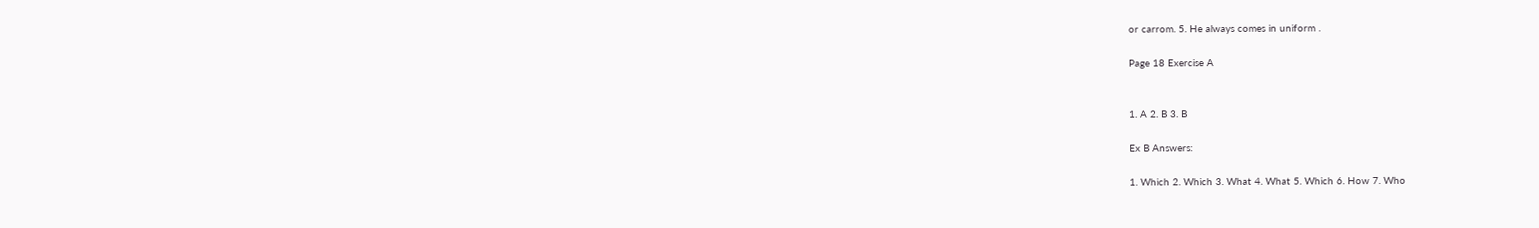or carrom. 5. He always comes in uniform .

Page 18 Exercise A


1. A 2. B 3. B

Ex B Answers:

1. Which 2. Which 3. What 4. What 5. Which 6. How 7. Who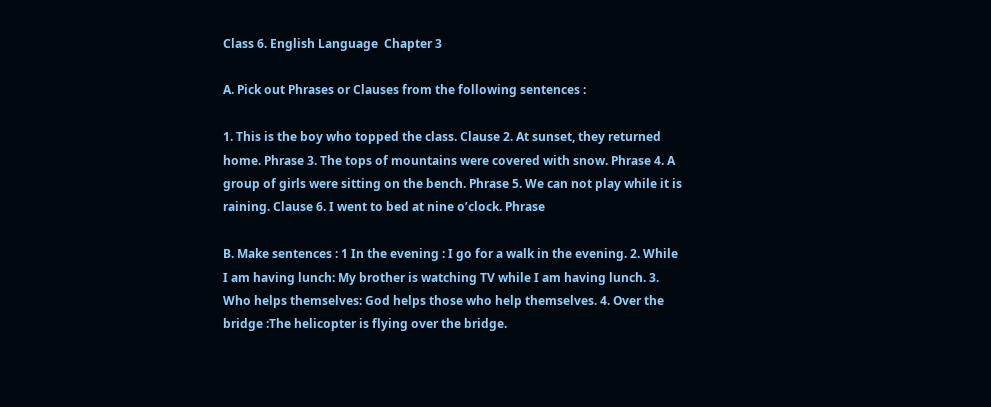Class 6. English Language  Chapter 3

A. Pick out Phrases or Clauses from the following sentences :

1. This is the boy who topped the class. Clause 2. At sunset, they returned home. Phrase 3. The tops of mountains were covered with snow. Phrase 4. A group of girls were sitting on the bench. Phrase 5. We can not play while it is raining. Clause 6. I went to bed at nine o’clock. Phrase

B. Make sentences : 1 In the evening : I go for a walk in the evening. 2. While I am having lunch: My brother is watching TV while I am having lunch. 3. Who helps themselves: God helps those who help themselves. 4. Over the bridge :The helicopter is flying over the bridge.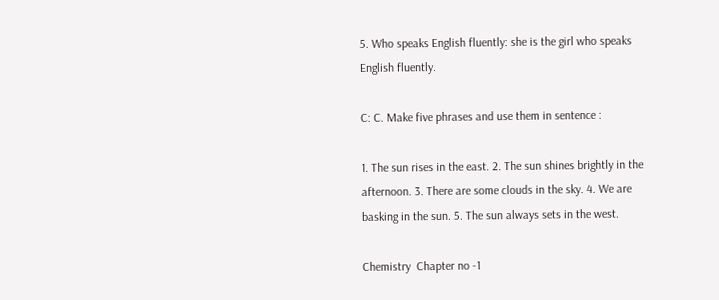5. Who speaks English fluently: she is the girl who speaks English fluently.

C: C. Make five phrases and use them in sentence :

1. The sun rises in the east. 2. The sun shines brightly in the afternoon. 3. There are some clouds in the sky. 4. We are basking in the sun. 5. The sun always sets in the west.

Chemistry  Chapter no -1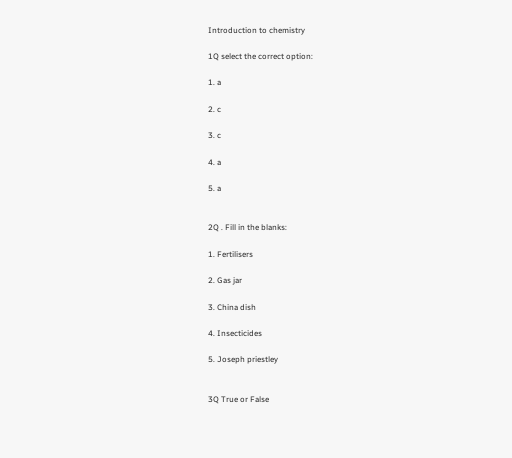Introduction to chemistry

1Q select the correct option:

1. a

2. c

3. c

4. a

5. a


2Q . Fill in the blanks:

1. Fertilisers

2. Gas jar

3. China dish

4. Insecticides

5. Joseph priestley


3Q True or False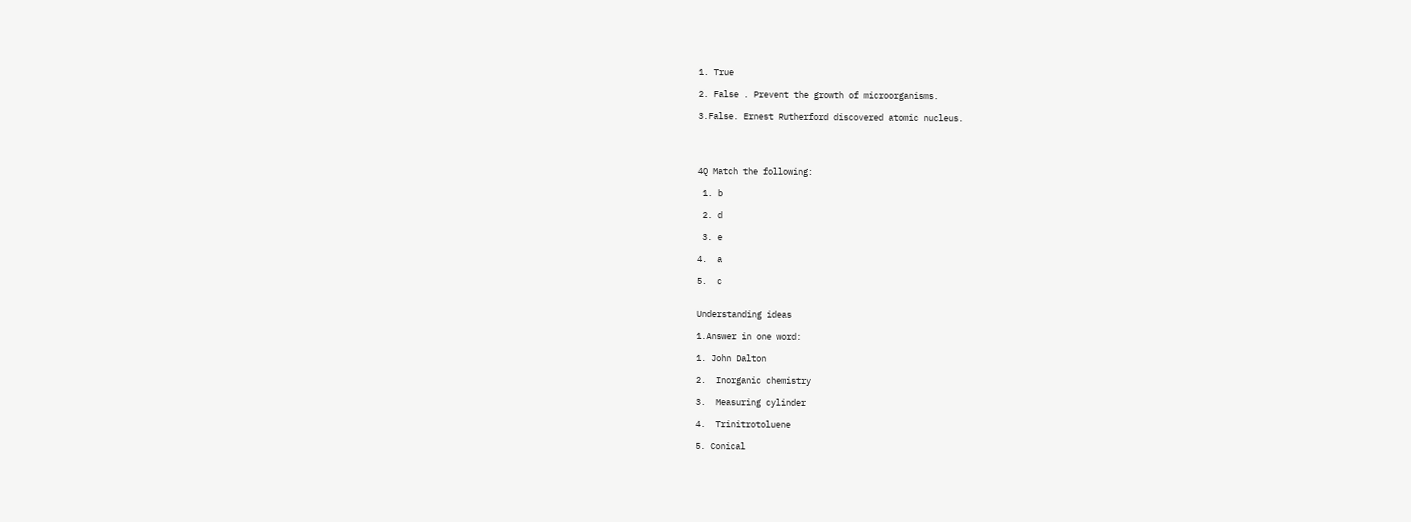1. True

2. False . Prevent the growth of microorganisms.

3.False. Ernest Rutherford discovered atomic nucleus.




4Q Match the following:

 1. b

 2. d

 3. e

4.  a

5.  c


Understanding ideas

1.Answer in one word:

1. John Dalton

2.  Inorganic chemistry

3.  Measuring cylinder

4.  Trinitrotoluene

5. Conical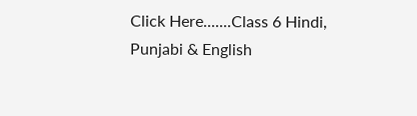Click Here.......Class 6 Hindi, Punjabi & English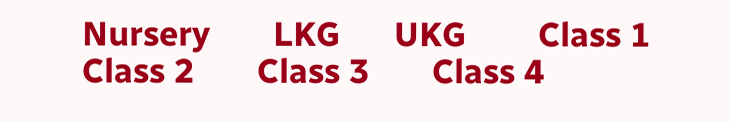Nursery       LKG      UKG        Class 1      Class 2       Class 3       Class 4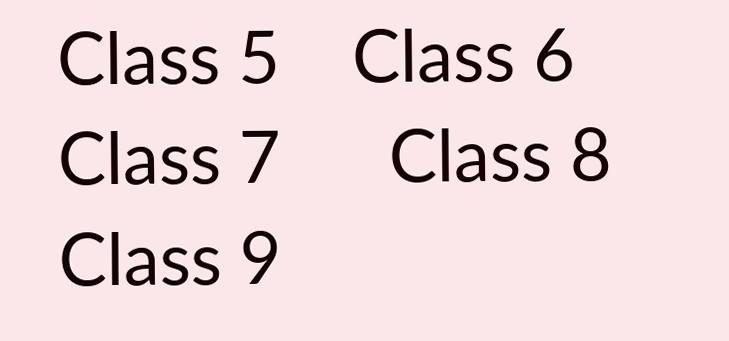Class 5    Class 6       Class 7      Class 8       Class 9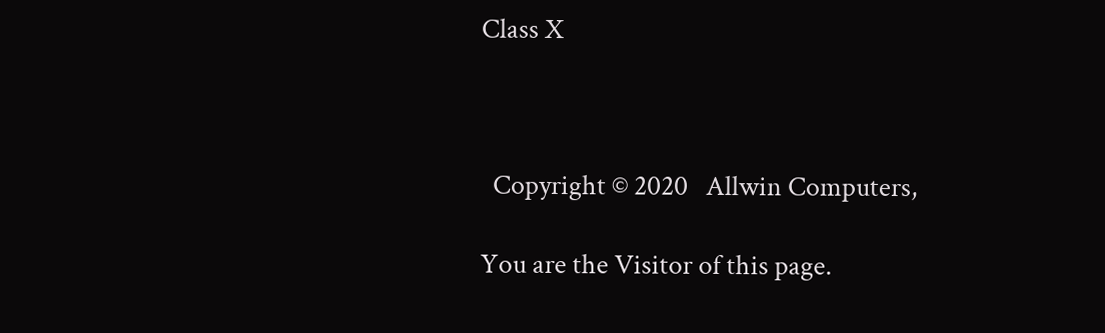Class X



  Copyright © 2020   Allwin Computers,

You are the Visitor of this page.